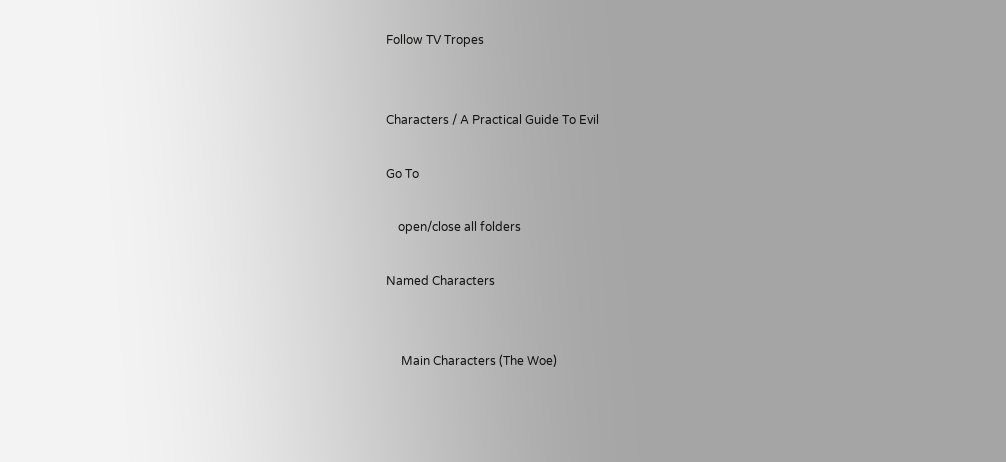Follow TV Tropes


Characters / A Practical Guide To Evil

Go To

    open/close all folders

Named Characters


     Main Characters (The Woe)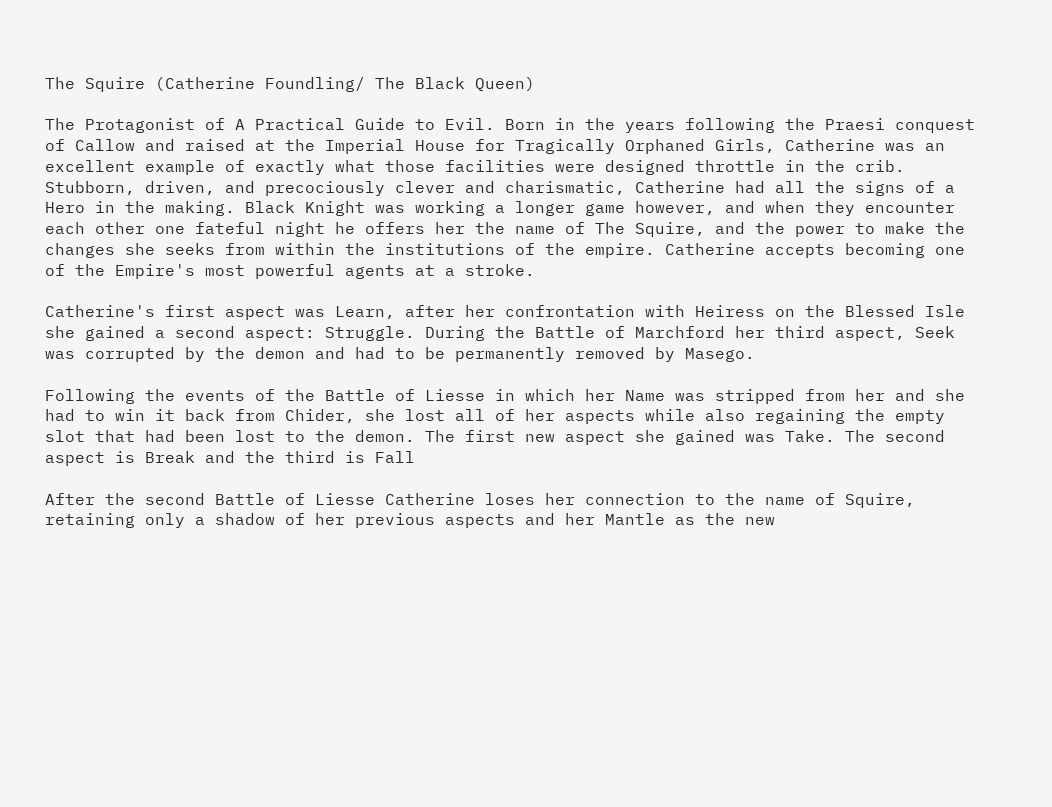The Squire (Catherine Foundling/ The Black Queen)

The Protagonist of A Practical Guide to Evil. Born in the years following the Praesi conquest of Callow and raised at the Imperial House for Tragically Orphaned Girls, Catherine was an excellent example of exactly what those facilities were designed throttle in the crib. Stubborn, driven, and precociously clever and charismatic, Catherine had all the signs of a Hero in the making. Black Knight was working a longer game however, and when they encounter each other one fateful night he offers her the name of The Squire, and the power to make the changes she seeks from within the institutions of the empire. Catherine accepts becoming one of the Empire's most powerful agents at a stroke.

Catherine's first aspect was Learn, after her confrontation with Heiress on the Blessed Isle she gained a second aspect: Struggle. During the Battle of Marchford her third aspect, Seek was corrupted by the demon and had to be permanently removed by Masego.

Following the events of the Battle of Liesse in which her Name was stripped from her and she had to win it back from Chider, she lost all of her aspects while also regaining the empty slot that had been lost to the demon. The first new aspect she gained was Take. The second aspect is Break and the third is Fall

After the second Battle of Liesse Catherine loses her connection to the name of Squire, retaining only a shadow of her previous aspects and her Mantle as the new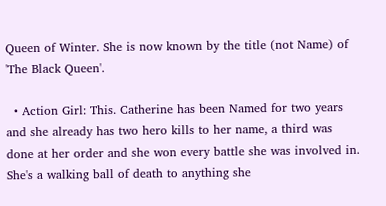Queen of Winter. She is now known by the title (not Name) of 'The Black Queen'.

  • Action Girl: This. Catherine has been Named for two years and she already has two hero kills to her name, a third was done at her order and she won every battle she was involved in. She's a walking ball of death to anything she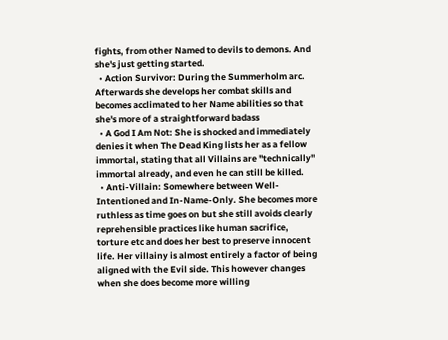fights, from other Named to devils to demons. And she's just getting started.
  • Action Survivor: During the Summerholm arc. Afterwards she develops her combat skills and becomes acclimated to her Name abilities so that she's more of a straightforward badass
  • A God I Am Not: She is shocked and immediately denies it when The Dead King lists her as a fellow immortal, stating that all Villains are ''technically'' immortal already, and even he can still be killed.
  • Anti-Villain: Somewhere between Well-Intentioned and In-Name-Only. She becomes more ruthless as time goes on but she still avoids clearly reprehensible practices like human sacrifice, torture etc and does her best to preserve innocent life. Her villainy is almost entirely a factor of being aligned with the Evil side. This however changes when she does become more willing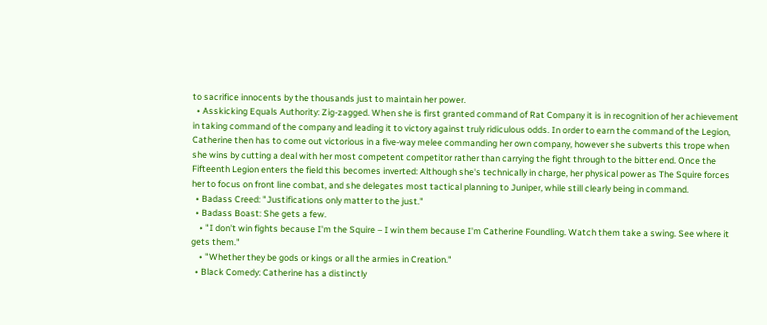to sacrifice innocents by the thousands just to maintain her power.
  • Asskicking Equals Authority: Zig-zagged. When she is first granted command of Rat Company it is in recognition of her achievement in taking command of the company and leading it to victory against truly ridiculous odds. In order to earn the command of the Legion, Catherine then has to come out victorious in a five-way melee commanding her own company, however she subverts this trope when she wins by cutting a deal with her most competent competitor rather than carrying the fight through to the bitter end. Once the Fifteenth Legion enters the field this becomes inverted: Although she's technically in charge, her physical power as The Squire forces her to focus on front line combat, and she delegates most tactical planning to Juniper, while still clearly being in command.
  • Badass Creed: "Justifications only matter to the just."
  • Badass Boast: She gets a few.
    • "I don't win fights because I'm the Squire – I win them because I'm Catherine Foundling. Watch them take a swing. See where it gets them."
    • "Whether they be gods or kings or all the armies in Creation."
  • Black Comedy: Catherine has a distinctly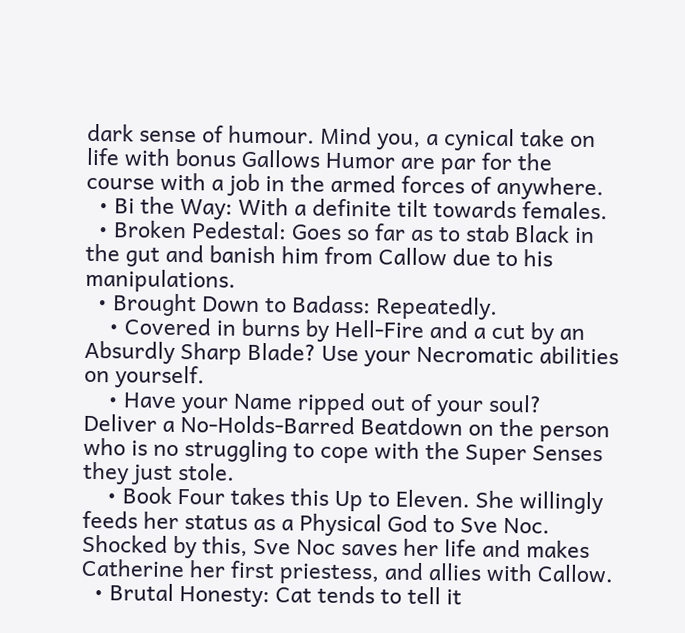dark sense of humour. Mind you, a cynical take on life with bonus Gallows Humor are par for the course with a job in the armed forces of anywhere.
  • Bi the Way: With a definite tilt towards females.
  • Broken Pedestal: Goes so far as to stab Black in the gut and banish him from Callow due to his manipulations.
  • Brought Down to Badass: Repeatedly.
    • Covered in burns by Hell-Fire and a cut by an Absurdly Sharp Blade? Use your Necromatic abilities on yourself.
    • Have your Name ripped out of your soul? Deliver a No-Holds-Barred Beatdown on the person who is no struggling to cope with the Super Senses they just stole.
    • Book Four takes this Up to Eleven. She willingly feeds her status as a Physical God to Sve Noc. Shocked by this, Sve Noc saves her life and makes Catherine her first priestess, and allies with Callow.
  • Brutal Honesty: Cat tends to tell it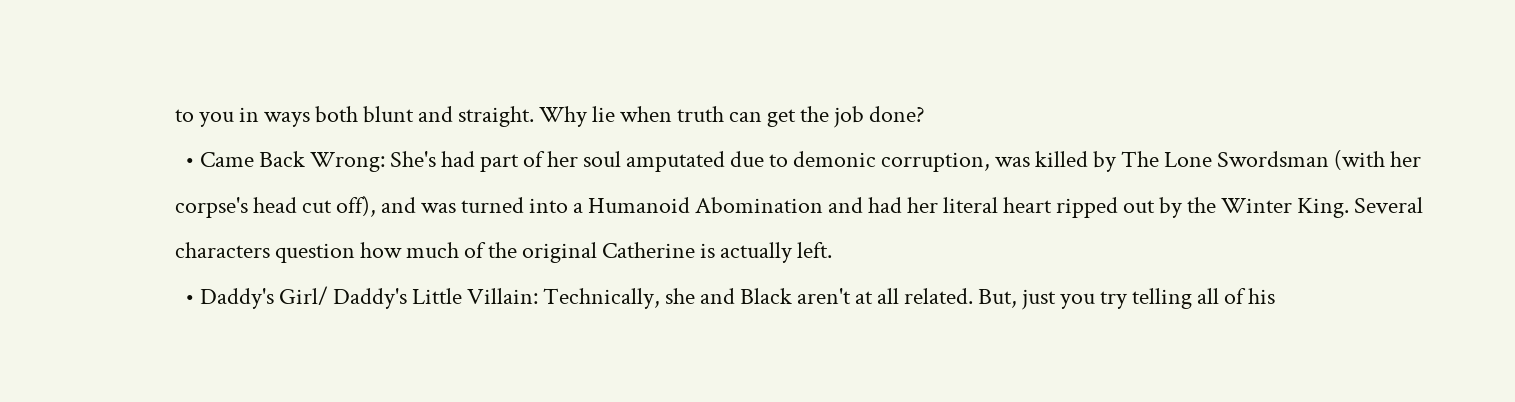to you in ways both blunt and straight. Why lie when truth can get the job done?
  • Came Back Wrong: She's had part of her soul amputated due to demonic corruption, was killed by The Lone Swordsman (with her corpse's head cut off), and was turned into a Humanoid Abomination and had her literal heart ripped out by the Winter King. Several characters question how much of the original Catherine is actually left.
  • Daddy's Girl/ Daddy's Little Villain: Technically, she and Black aren't at all related. But, just you try telling all of his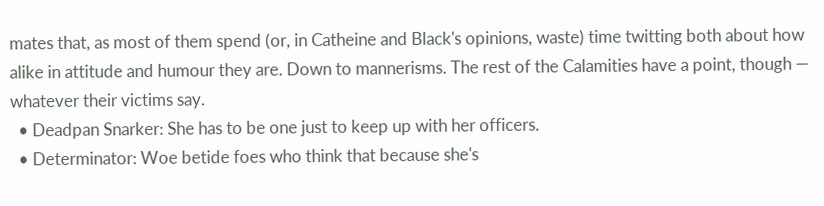mates that, as most of them spend (or, in Catheine and Black's opinions, waste) time twitting both about how alike in attitude and humour they are. Down to mannerisms. The rest of the Calamities have a point, though — whatever their victims say.
  • Deadpan Snarker: She has to be one just to keep up with her officers.
  • Determinator: Woe betide foes who think that because she's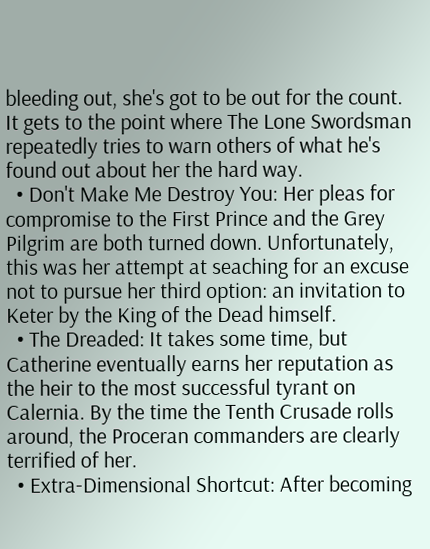bleeding out, she's got to be out for the count. It gets to the point where The Lone Swordsman repeatedly tries to warn others of what he's found out about her the hard way.
  • Don't Make Me Destroy You: Her pleas for compromise to the First Prince and the Grey Pilgrim are both turned down. Unfortunately, this was her attempt at seaching for an excuse not to pursue her third option: an invitation to Keter by the King of the Dead himself.
  • The Dreaded: It takes some time, but Catherine eventually earns her reputation as the heir to the most successful tyrant on Calernia. By the time the Tenth Crusade rolls around, the Proceran commanders are clearly terrified of her.
  • Extra-Dimensional Shortcut: After becoming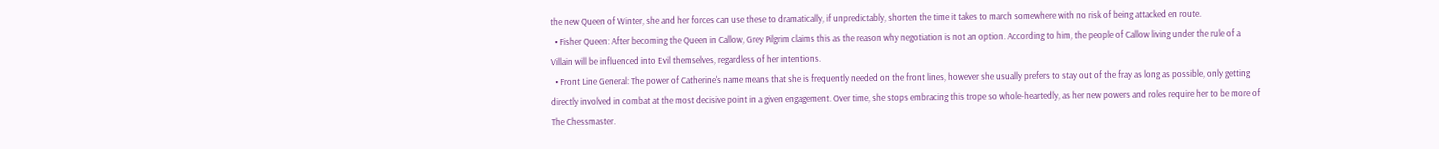the new Queen of Winter, she and her forces can use these to dramatically, if unpredictably, shorten the time it takes to march somewhere with no risk of being attacked en route.
  • Fisher Queen: After becoming the Queen in Callow, Grey Pilgrim claims this as the reason why negotiation is not an option. According to him, the people of Callow living under the rule of a Villain will be influenced into Evil themselves, regardless of her intentions.
  • Front Line General: The power of Catherine's name means that she is frequently needed on the front lines, however she usually prefers to stay out of the fray as long as possible, only getting directly involved in combat at the most decisive point in a given engagement. Over time, she stops embracing this trope so whole-heartedly, as her new powers and roles require her to be more of The Chessmaster.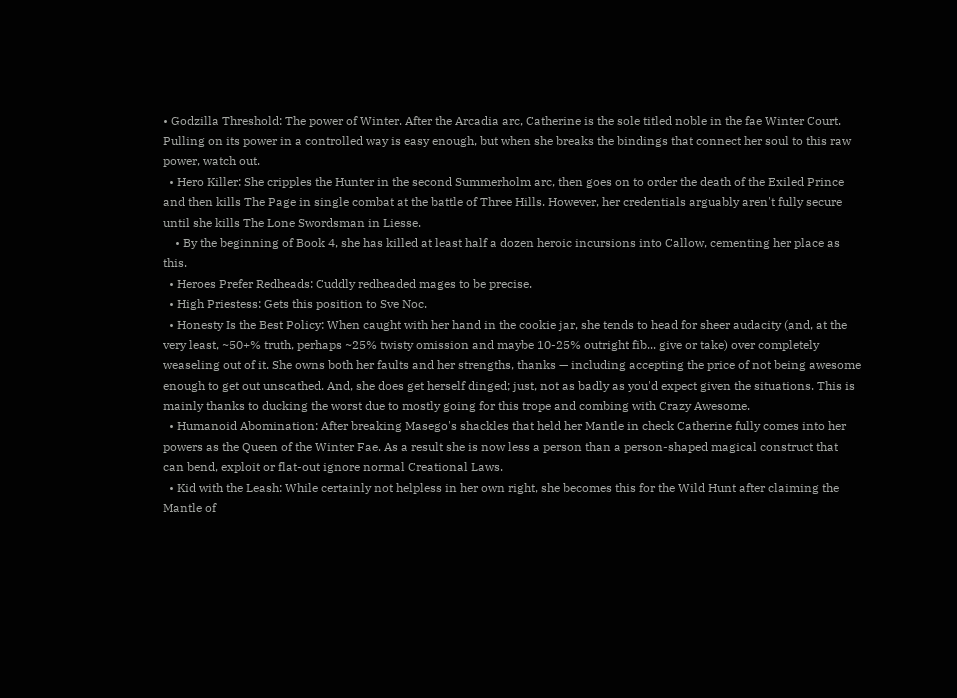• Godzilla Threshold: The power of Winter. After the Arcadia arc, Catherine is the sole titled noble in the fae Winter Court. Pulling on its power in a controlled way is easy enough, but when she breaks the bindings that connect her soul to this raw power, watch out.
  • Hero Killer: She cripples the Hunter in the second Summerholm arc, then goes on to order the death of the Exiled Prince and then kills The Page in single combat at the battle of Three Hills. However, her credentials arguably aren't fully secure until she kills The Lone Swordsman in Liesse.
    • By the beginning of Book 4, she has killed at least half a dozen heroic incursions into Callow, cementing her place as this.
  • Heroes Prefer Redheads: Cuddly redheaded mages to be precise.
  • High Priestess: Gets this position to Sve Noc.
  • Honesty Is the Best Policy: When caught with her hand in the cookie jar, she tends to head for sheer audacity (and, at the very least, ~50+% truth, perhaps ~25% twisty omission and maybe 10-25% outright fib... give or take) over completely weaseling out of it. She owns both her faults and her strengths, thanks — including accepting the price of not being awesome enough to get out unscathed. And, she does get herself dinged; just, not as badly as you'd expect given the situations. This is mainly thanks to ducking the worst due to mostly going for this trope and combing with Crazy Awesome.
  • Humanoid Abomination: After breaking Masego's shackles that held her Mantle in check Catherine fully comes into her powers as the Queen of the Winter Fae. As a result she is now less a person than a person-shaped magical construct that can bend, exploit or flat-out ignore normal Creational Laws.
  • Kid with the Leash: While certainly not helpless in her own right, she becomes this for the Wild Hunt after claiming the Mantle of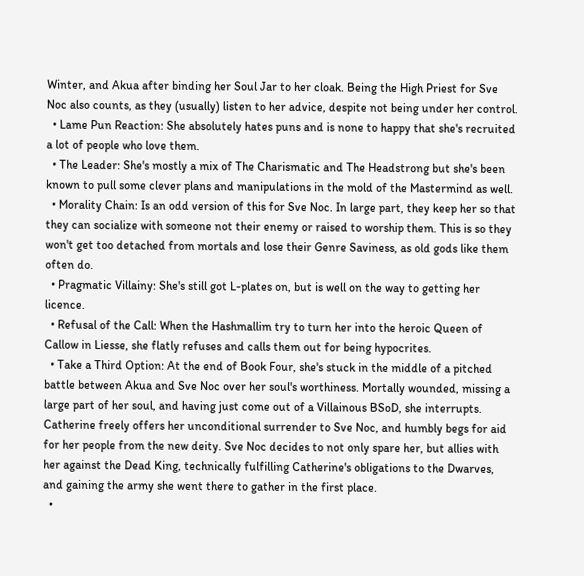Winter, and Akua after binding her Soul Jar to her cloak. Being the High Priest for Sve Noc also counts, as they (usually) listen to her advice, despite not being under her control.
  • Lame Pun Reaction: She absolutely hates puns and is none to happy that she's recruited a lot of people who love them.
  • The Leader: She's mostly a mix of The Charismatic and The Headstrong but she's been known to pull some clever plans and manipulations in the mold of the Mastermind as well.
  • Morality Chain: Is an odd version of this for Sve Noc. In large part, they keep her so that they can socialize with someone not their enemy or raised to worship them. This is so they won't get too detached from mortals and lose their Genre Saviness, as old gods like them often do.
  • Pragmatic Villainy: She's still got L-plates on, but is well on the way to getting her licence.
  • Refusal of the Call: When the Hashmallim try to turn her into the heroic Queen of Callow in Liesse, she flatly refuses and calls them out for being hypocrites.
  • Take a Third Option: At the end of Book Four, she's stuck in the middle of a pitched battle between Akua and Sve Noc over her soul's worthiness. Mortally wounded, missing a large part of her soul, and having just come out of a Villainous BSoD, she interrupts. Catherine freely offers her unconditional surrender to Sve Noc, and humbly begs for aid for her people from the new deity. Sve Noc decides to not only spare her, but allies with her against the Dead King, technically fulfilling Catherine's obligations to the Dwarves, and gaining the army she went there to gather in the first place.
  •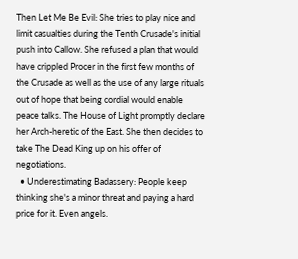Then Let Me Be Evil: She tries to play nice and limit casualties during the Tenth Crusade's initial push into Callow. She refused a plan that would have crippled Procer in the first few months of the Crusade as well as the use of any large rituals out of hope that being cordial would enable peace talks. The House of Light promptly declare her Arch-heretic of the East. She then decides to take The Dead King up on his offer of negotiations.
  • Underestimating Badassery: People keep thinking she's a minor threat and paying a hard price for it. Even angels.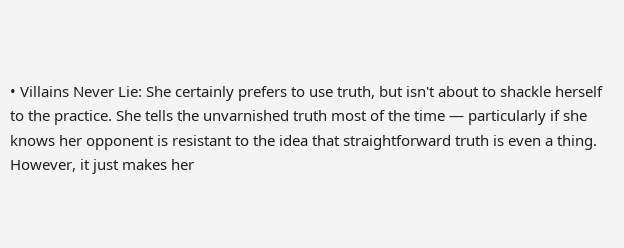• Villains Never Lie: She certainly prefers to use truth, but isn't about to shackle herself to the practice. She tells the unvarnished truth most of the time — particularly if she knows her opponent is resistant to the idea that straightforward truth is even a thing. However, it just makes her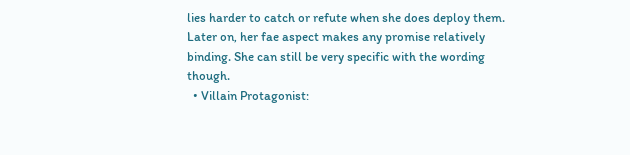lies harder to catch or refute when she does deploy them. Later on, her fae aspect makes any promise relatively binding. She can still be very specific with the wording though.
  • Villain Protagonist: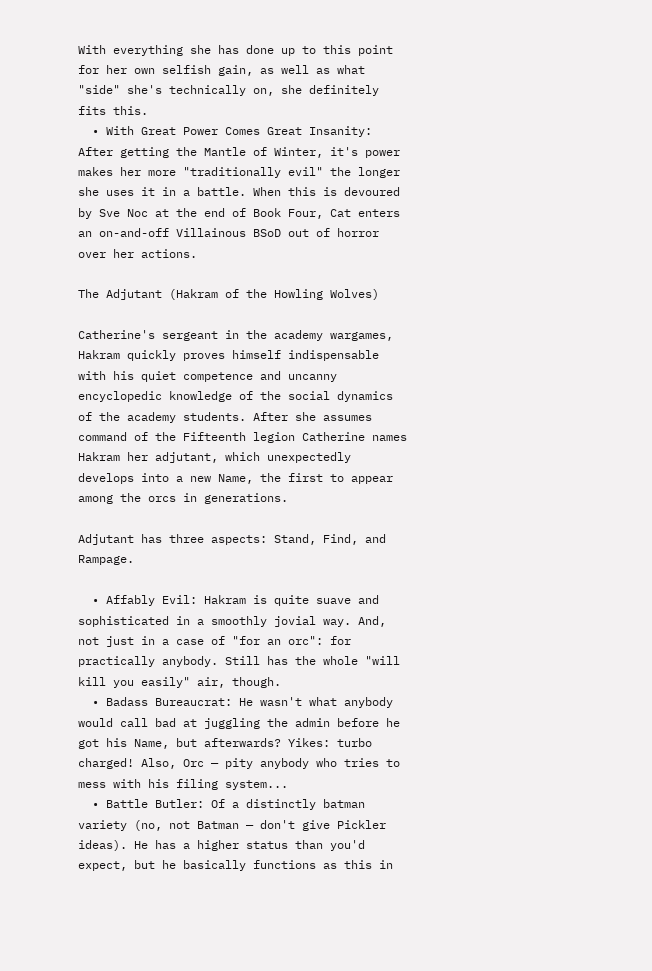With everything she has done up to this point for her own selfish gain, as well as what "side" she's technically on, she definitely fits this.
  • With Great Power Comes Great Insanity: After getting the Mantle of Winter, it's power makes her more "traditionally evil" the longer she uses it in a battle. When this is devoured by Sve Noc at the end of Book Four, Cat enters an on-and-off Villainous BSoD out of horror over her actions.

The Adjutant (Hakram of the Howling Wolves)

Catherine's sergeant in the academy wargames, Hakram quickly proves himself indispensable with his quiet competence and uncanny encyclopedic knowledge of the social dynamics of the academy students. After she assumes command of the Fifteenth legion Catherine names Hakram her adjutant, which unexpectedly develops into a new Name, the first to appear among the orcs in generations.

Adjutant has three aspects: Stand, Find, and Rampage.

  • Affably Evil: Hakram is quite suave and sophisticated in a smoothly jovial way. And, not just in a case of "for an orc": for practically anybody. Still has the whole "will kill you easily" air, though.
  • Badass Bureaucrat: He wasn't what anybody would call bad at juggling the admin before he got his Name, but afterwards? Yikes: turbo charged! Also, Orc — pity anybody who tries to mess with his filing system...
  • Battle Butler: Of a distinctly batman variety (no, not Batman — don't give Pickler ideas). He has a higher status than you'd expect, but he basically functions as this in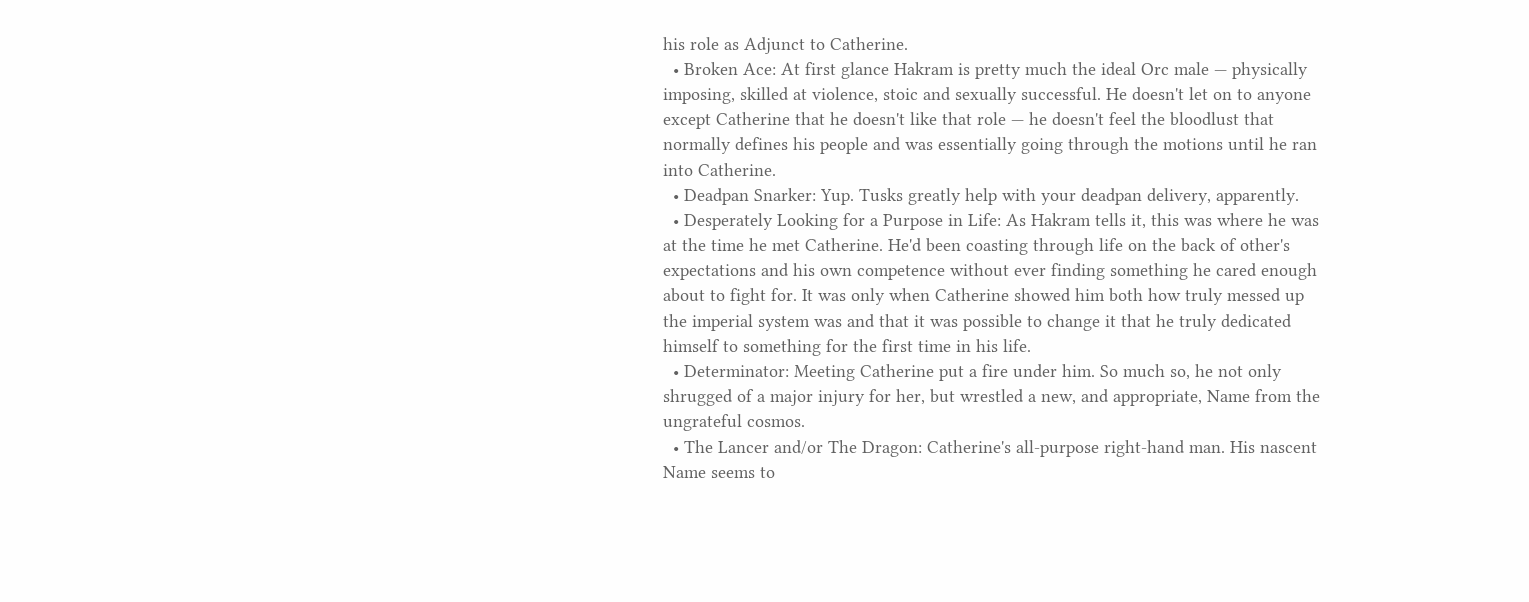his role as Adjunct to Catherine.
  • Broken Ace: At first glance Hakram is pretty much the ideal Orc male — physically imposing, skilled at violence, stoic and sexually successful. He doesn't let on to anyone except Catherine that he doesn't like that role — he doesn't feel the bloodlust that normally defines his people and was essentially going through the motions until he ran into Catherine.
  • Deadpan Snarker: Yup. Tusks greatly help with your deadpan delivery, apparently.
  • Desperately Looking for a Purpose in Life: As Hakram tells it, this was where he was at the time he met Catherine. He'd been coasting through life on the back of other's expectations and his own competence without ever finding something he cared enough about to fight for. It was only when Catherine showed him both how truly messed up the imperial system was and that it was possible to change it that he truly dedicated himself to something for the first time in his life.
  • Determinator: Meeting Catherine put a fire under him. So much so, he not only shrugged of a major injury for her, but wrestled a new, and appropriate, Name from the ungrateful cosmos.
  • The Lancer and/or The Dragon: Catherine's all-purpose right-hand man. His nascent Name seems to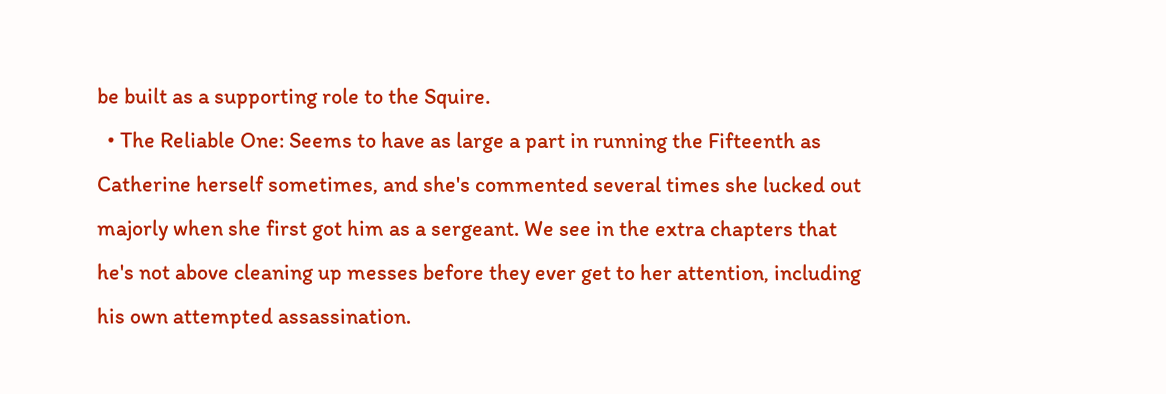be built as a supporting role to the Squire.
  • The Reliable One: Seems to have as large a part in running the Fifteenth as Catherine herself sometimes, and she's commented several times she lucked out majorly when she first got him as a sergeant. We see in the extra chapters that he's not above cleaning up messes before they ever get to her attention, including his own attempted assassination.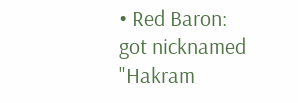• Red Baron: got nicknamed "Hakram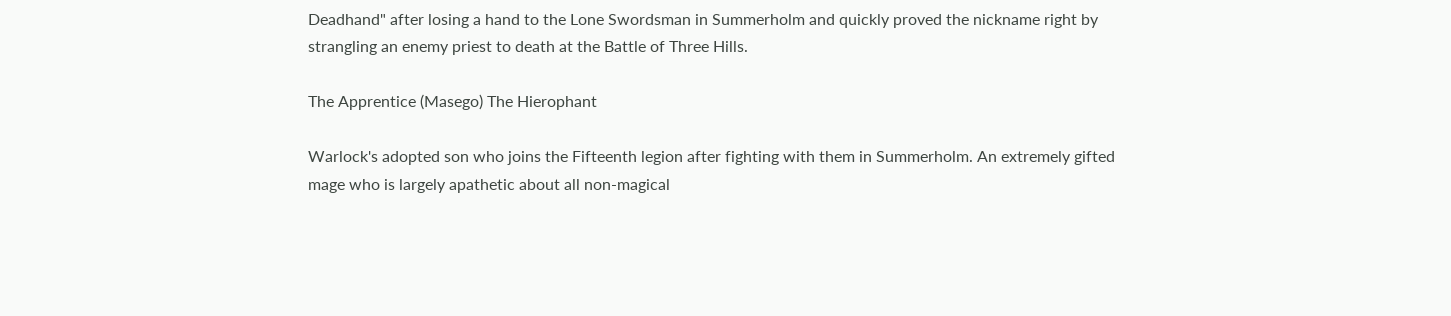Deadhand" after losing a hand to the Lone Swordsman in Summerholm and quickly proved the nickname right by strangling an enemy priest to death at the Battle of Three Hills.

The Apprentice (Masego) The Hierophant

Warlock's adopted son who joins the Fifteenth legion after fighting with them in Summerholm. An extremely gifted mage who is largely apathetic about all non-magical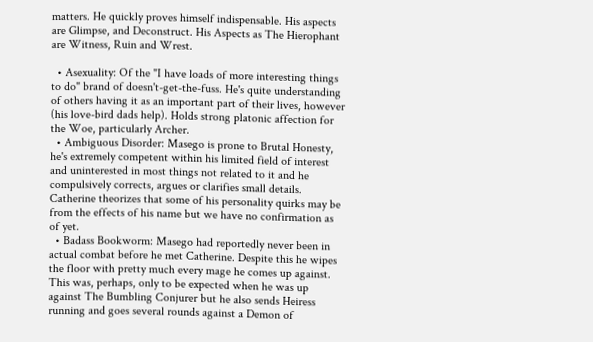matters. He quickly proves himself indispensable. His aspects are Glimpse, and Deconstruct. His Aspects as The Hierophant are Witness, Ruin and Wrest.

  • Asexuality: Of the "I have loads of more interesting things to do" brand of doesn't-get-the-fuss. He's quite understanding of others having it as an important part of their lives, however (his love-bird dads help). Holds strong platonic affection for the Woe, particularly Archer.
  • Ambiguous Disorder: Masego is prone to Brutal Honesty, he's extremely competent within his limited field of interest and uninterested in most things not related to it and he compulsively corrects, argues or clarifies small details. Catherine theorizes that some of his personality quirks may be from the effects of his name but we have no confirmation as of yet.
  • Badass Bookworm: Masego had reportedly never been in actual combat before he met Catherine. Despite this he wipes the floor with pretty much every mage he comes up against. This was, perhaps, only to be expected when he was up against The Bumbling Conjurer but he also sends Heiress running and goes several rounds against a Demon of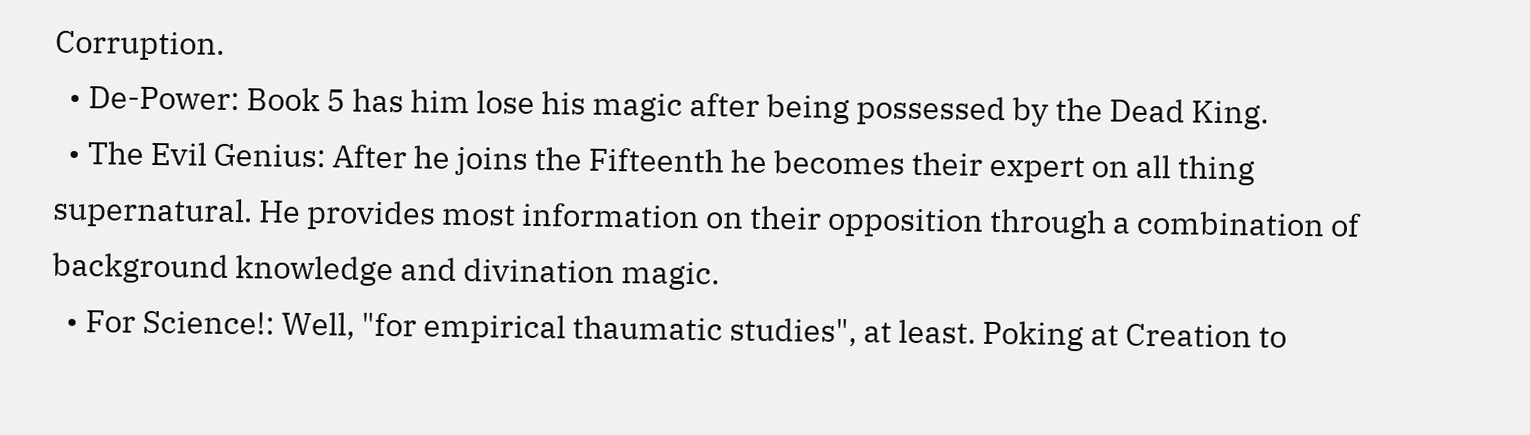Corruption.
  • De-Power: Book 5 has him lose his magic after being possessed by the Dead King.
  • The Evil Genius: After he joins the Fifteenth he becomes their expert on all thing supernatural. He provides most information on their opposition through a combination of background knowledge and divination magic.
  • For Science!: Well, "for empirical thaumatic studies", at least. Poking at Creation to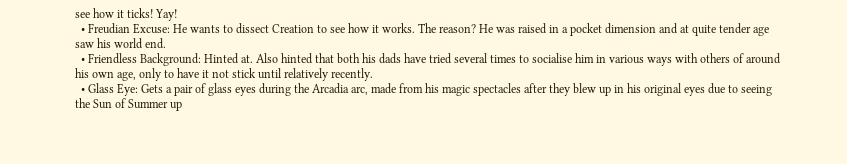see how it ticks! Yay!
  • Freudian Excuse: He wants to dissect Creation to see how it works. The reason? He was raised in a pocket dimension and at quite tender age saw his world end.
  • Friendless Background: Hinted at. Also hinted that both his dads have tried several times to socialise him in various ways with others of around his own age, only to have it not stick until relatively recently.
  • Glass Eye: Gets a pair of glass eyes during the Arcadia arc, made from his magic spectacles after they blew up in his original eyes due to seeing the Sun of Summer up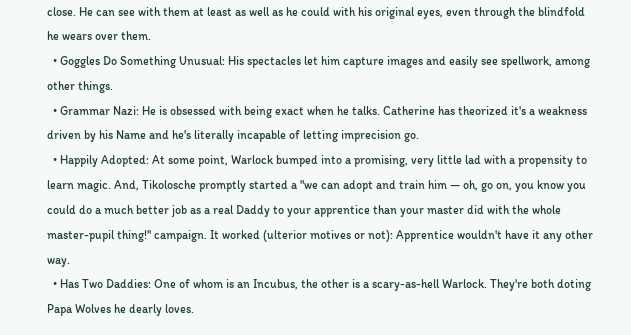close. He can see with them at least as well as he could with his original eyes, even through the blindfold he wears over them.
  • Goggles Do Something Unusual: His spectacles let him capture images and easily see spellwork, among other things.
  • Grammar Nazi: He is obsessed with being exact when he talks. Catherine has theorized it's a weakness driven by his Name and he's literally incapable of letting imprecision go.
  • Happily Adopted: At some point, Warlock bumped into a promising, very little lad with a propensity to learn magic. And, Tikolosche promptly started a "we can adopt and train him — oh, go on, you know you could do a much better job as a real Daddy to your apprentice than your master did with the whole master-pupil thing!" campaign. It worked (ulterior motives or not): Apprentice wouldn't have it any other way.
  • Has Two Daddies: One of whom is an Incubus, the other is a scary-as-hell Warlock. They're both doting Papa Wolves he dearly loves.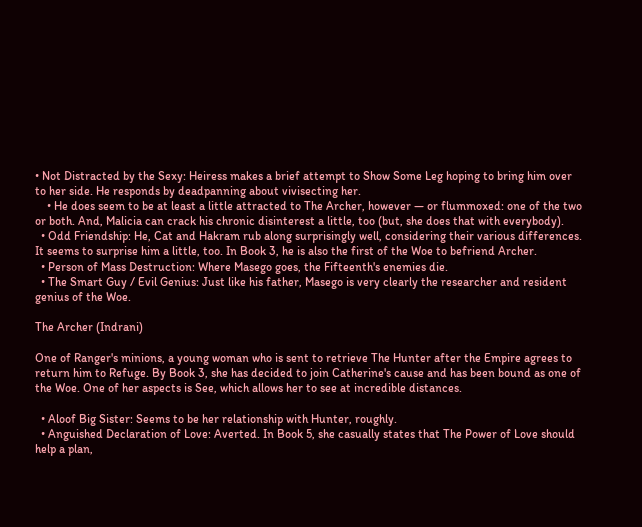• Not Distracted by the Sexy: Heiress makes a brief attempt to Show Some Leg hoping to bring him over to her side. He responds by deadpanning about vivisecting her.
    • He does seem to be at least a little attracted to The Archer, however — or flummoxed: one of the two or both. And, Malicia can crack his chronic disinterest a little, too (but, she does that with everybody).
  • Odd Friendship: He, Cat and Hakram rub along surprisingly well, considering their various differences. It seems to surprise him a little, too. In Book 3, he is also the first of the Woe to befriend Archer.
  • Person of Mass Destruction: Where Masego goes, the Fifteenth's enemies die.
  • The Smart Guy / Evil Genius: Just like his father, Masego is very clearly the researcher and resident genius of the Woe.

The Archer (Indrani)

One of Ranger's minions, a young woman who is sent to retrieve The Hunter after the Empire agrees to return him to Refuge. By Book 3, she has decided to join Catherine's cause and has been bound as one of the Woe. One of her aspects is See, which allows her to see at incredible distances.

  • Aloof Big Sister: Seems to be her relationship with Hunter, roughly.
  • Anguished Declaration of Love: Averted. In Book 5, she casually states that The Power of Love should help a plan,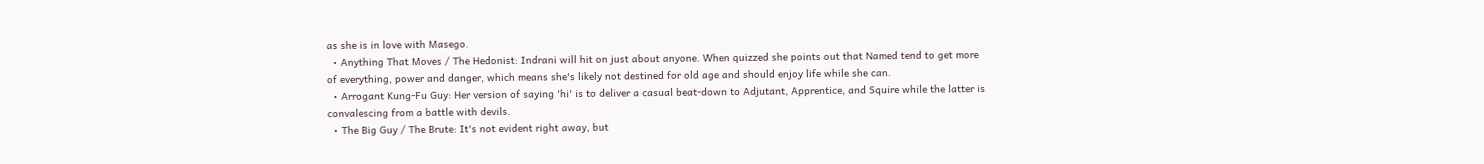as she is in love with Masego.
  • Anything That Moves / The Hedonist: Indrani will hit on just about anyone. When quizzed she points out that Named tend to get more of everything, power and danger, which means she's likely not destined for old age and should enjoy life while she can.
  • Arrogant Kung-Fu Guy: Her version of saying 'hi' is to deliver a casual beat-down to Adjutant, Apprentice, and Squire while the latter is convalescing from a battle with devils.
  • The Big Guy / The Brute: It's not evident right away, but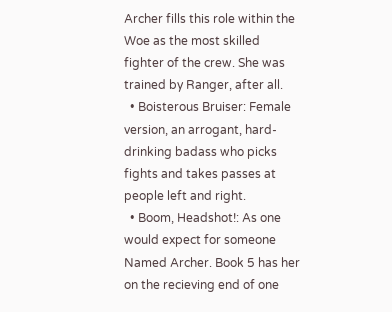Archer fills this role within the Woe as the most skilled fighter of the crew. She was trained by Ranger, after all.
  • Boisterous Bruiser: Female version, an arrogant, hard-drinking badass who picks fights and takes passes at people left and right.
  • Boom, Headshot!: As one would expect for someone Named Archer. Book 5 has her on the recieving end of one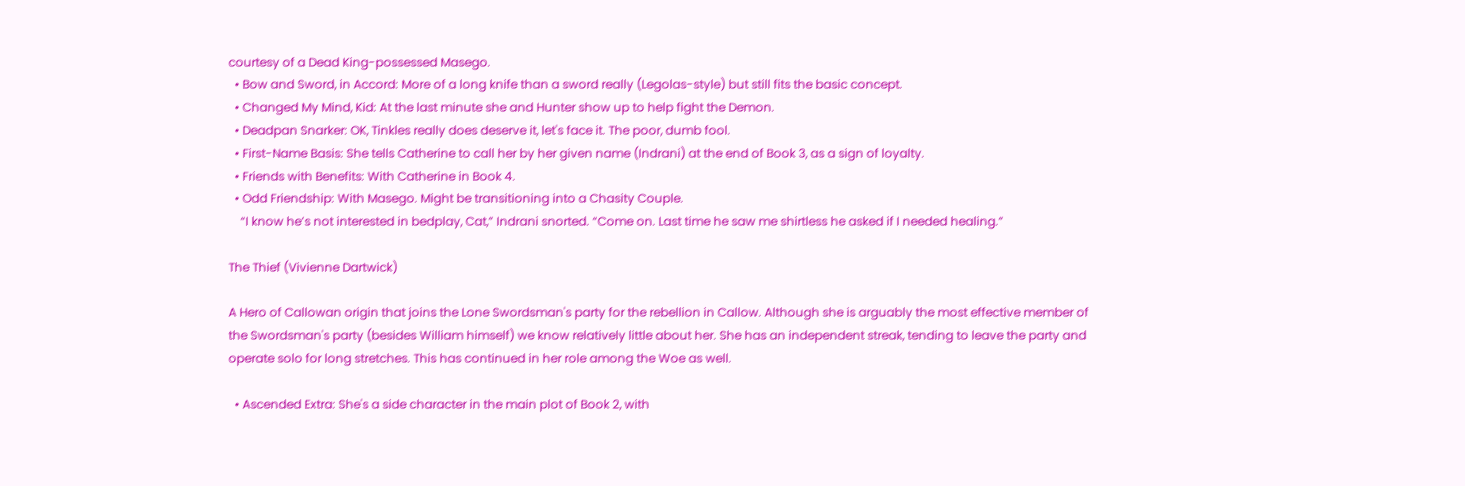courtesy of a Dead King-possessed Masego.
  • Bow and Sword, in Accord: More of a long knife than a sword really (Legolas-style) but still fits the basic concept.
  • Changed My Mind, Kid: At the last minute she and Hunter show up to help fight the Demon.
  • Deadpan Snarker: OK, Tinkles really does deserve it, let's face it. The poor, dumb fool.
  • First-Name Basis: She tells Catherine to call her by her given name (Indrani) at the end of Book 3, as a sign of loyalty.
  • Friends with Benefits: With Catherine in Book 4.
  • Odd Friendship: With Masego. Might be transitioning into a Chasity Couple.
    “I know he’s not interested in bedplay, Cat,” Indrani snorted. “Come on. Last time he saw me shirtless he asked if I needed healing.”

The Thief (Vivienne Dartwick)

A Hero of Callowan origin that joins the Lone Swordsman's party for the rebellion in Callow. Although she is arguably the most effective member of the Swordsman's party (besides William himself) we know relatively little about her. She has an independent streak, tending to leave the party and operate solo for long stretches. This has continued in her role among the Woe as well.

  • Ascended Extra: She's a side character in the main plot of Book 2, with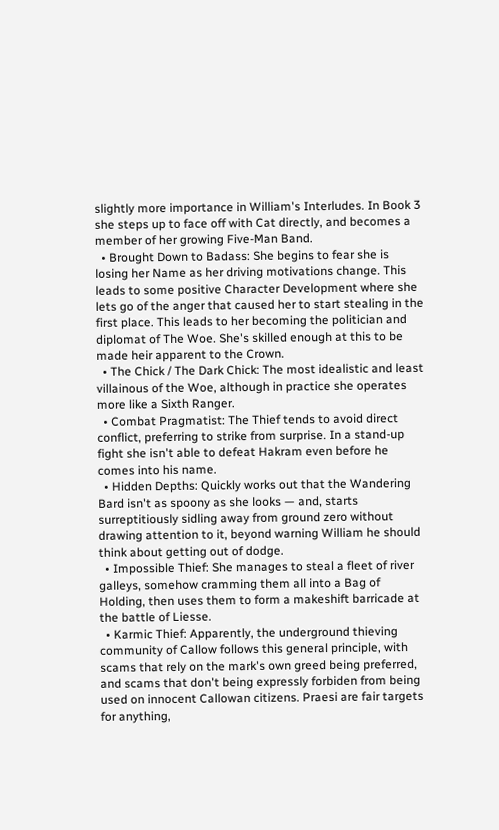slightly more importance in William's Interludes. In Book 3 she steps up to face off with Cat directly, and becomes a member of her growing Five-Man Band.
  • Brought Down to Badass: She begins to fear she is losing her Name as her driving motivations change. This leads to some positive Character Development where she lets go of the anger that caused her to start stealing in the first place. This leads to her becoming the politician and diplomat of The Woe. She's skilled enough at this to be made heir apparent to the Crown.
  • The Chick / The Dark Chick: The most idealistic and least villainous of the Woe, although in practice she operates more like a Sixth Ranger.
  • Combat Pragmatist: The Thief tends to avoid direct conflict, preferring to strike from surprise. In a stand-up fight she isn't able to defeat Hakram even before he comes into his name.
  • Hidden Depths: Quickly works out that the Wandering Bard isn't as spoony as she looks — and, starts surreptitiously sidling away from ground zero without drawing attention to it, beyond warning William he should think about getting out of dodge.
  • Impossible Thief: She manages to steal a fleet of river galleys, somehow cramming them all into a Bag of Holding, then uses them to form a makeshift barricade at the battle of Liesse.
  • Karmic Thief: Apparently, the underground thieving community of Callow follows this general principle, with scams that rely on the mark's own greed being preferred, and scams that don't being expressly forbiden from being used on innocent Callowan citizens. Praesi are fair targets for anything,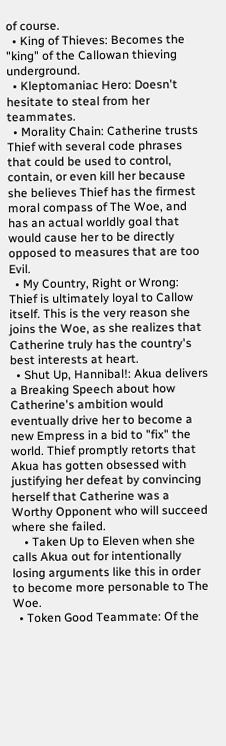of course.
  • King of Thieves: Becomes the "king" of the Callowan thieving underground.
  • Kleptomaniac Hero: Doesn't hesitate to steal from her teammates.
  • Morality Chain: Catherine trusts Thief with several code phrases that could be used to control, contain, or even kill her because she believes Thief has the firmest moral compass of The Woe, and has an actual worldly goal that would cause her to be directly opposed to measures that are too Evil.
  • My Country, Right or Wrong: Thief is ultimately loyal to Callow itself. This is the very reason she joins the Woe, as she realizes that Catherine truly has the country's best interests at heart.
  • Shut Up, Hannibal!: Akua delivers a Breaking Speech about how Catherine's ambition would eventually drive her to become a new Empress in a bid to "fix" the world. Thief promptly retorts that Akua has gotten obsessed with justifying her defeat by convincing herself that Catherine was a Worthy Opponent who will succeed where she failed.
    • Taken Up to Eleven when she calls Akua out for intentionally losing arguments like this in order to become more personable to The Woe.
  • Token Good Teammate: Of the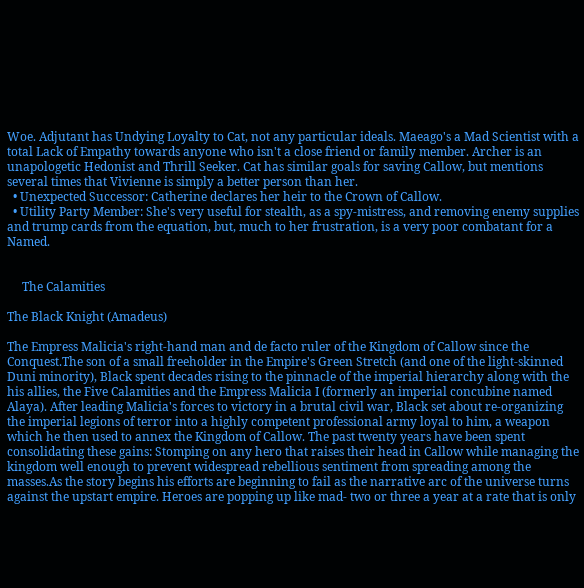Woe. Adjutant has Undying Loyalty to Cat, not any particular ideals. Maeago's a Mad Scientist with a total Lack of Empathy towards anyone who isn't a close friend or family member. Archer is an unapologetic Hedonist and Thrill Seeker. Cat has similar goals for saving Callow, but mentions several times that Vivienne is simply a better person than her.
  • Unexpected Successor: Catherine declares her heir to the Crown of Callow.
  • Utility Party Member: She's very useful for stealth, as a spy-mistress, and removing enemy supplies and trump cards from the equation, but, much to her frustration, is a very poor combatant for a Named.


     The Calamities

The Black Knight (Amadeus)

The Empress Malicia's right-hand man and de facto ruler of the Kingdom of Callow since the Conquest.The son of a small freeholder in the Empire's Green Stretch (and one of the light-skinned Duni minority), Black spent decades rising to the pinnacle of the imperial hierarchy along with the his allies, the Five Calamities and the Empress Malicia I (formerly an imperial concubine named Alaya). After leading Malicia's forces to victory in a brutal civil war, Black set about re-organizing the imperial legions of terror into a highly competent professional army loyal to him, a weapon which he then used to annex the Kingdom of Callow. The past twenty years have been spent consolidating these gains: Stomping on any hero that raises their head in Callow while managing the kingdom well enough to prevent widespread rebellious sentiment from spreading among the masses.As the story begins his efforts are beginning to fail as the narrative arc of the universe turns against the upstart empire. Heroes are popping up like mad- two or three a year at a rate that is only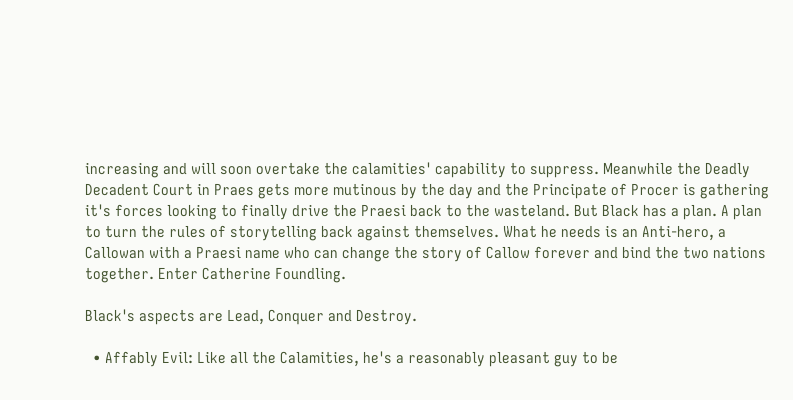increasing and will soon overtake the calamities' capability to suppress. Meanwhile the Deadly Decadent Court in Praes gets more mutinous by the day and the Principate of Procer is gathering it's forces looking to finally drive the Praesi back to the wasteland. But Black has a plan. A plan to turn the rules of storytelling back against themselves. What he needs is an Anti-hero, a Callowan with a Praesi name who can change the story of Callow forever and bind the two nations together. Enter Catherine Foundling.

Black's aspects are Lead, Conquer and Destroy.

  • Affably Evil: Like all the Calamities, he's a reasonably pleasant guy to be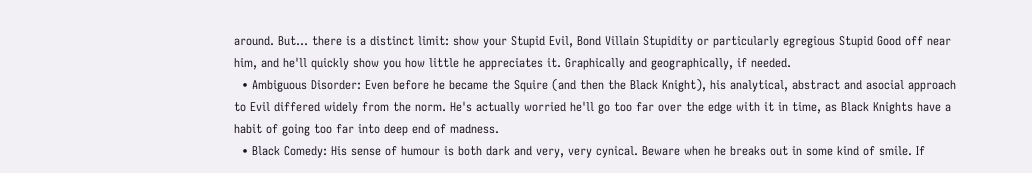around. But... there is a distinct limit: show your Stupid Evil, Bond Villain Stupidity or particularly egregious Stupid Good off near him, and he'll quickly show you how little he appreciates it. Graphically and geographically, if needed.
  • Ambiguous Disorder: Even before he became the Squire (and then the Black Knight), his analytical, abstract and asocial approach to Evil differed widely from the norm. He's actually worried he'll go too far over the edge with it in time, as Black Knights have a habit of going too far into deep end of madness.
  • Black Comedy: His sense of humour is both dark and very, very cynical. Beware when he breaks out in some kind of smile. If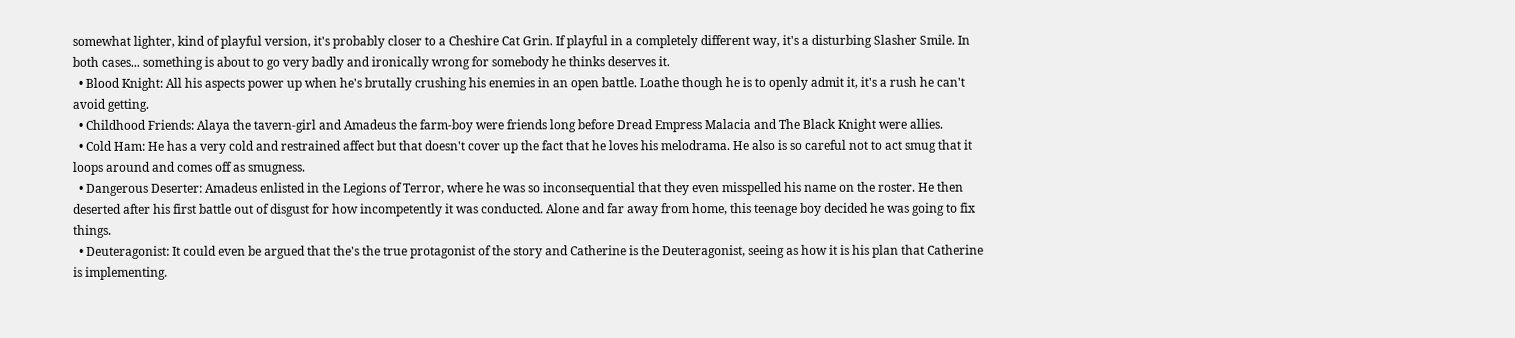somewhat lighter, kind of playful version, it's probably closer to a Cheshire Cat Grin. If playful in a completely different way, it's a disturbing Slasher Smile. In both cases... something is about to go very badly and ironically wrong for somebody he thinks deserves it.
  • Blood Knight: All his aspects power up when he's brutally crushing his enemies in an open battle. Loathe though he is to openly admit it, it's a rush he can't avoid getting.
  • Childhood Friends: Alaya the tavern-girl and Amadeus the farm-boy were friends long before Dread Empress Malacia and The Black Knight were allies.
  • Cold Ham: He has a very cold and restrained affect but that doesn't cover up the fact that he loves his melodrama. He also is so careful not to act smug that it loops around and comes off as smugness.
  • Dangerous Deserter: Amadeus enlisted in the Legions of Terror, where he was so inconsequential that they even misspelled his name on the roster. He then deserted after his first battle out of disgust for how incompetently it was conducted. Alone and far away from home, this teenage boy decided he was going to fix things.
  • Deuteragonist: It could even be argued that the's the true protagonist of the story and Catherine is the Deuteragonist, seeing as how it is his plan that Catherine is implementing.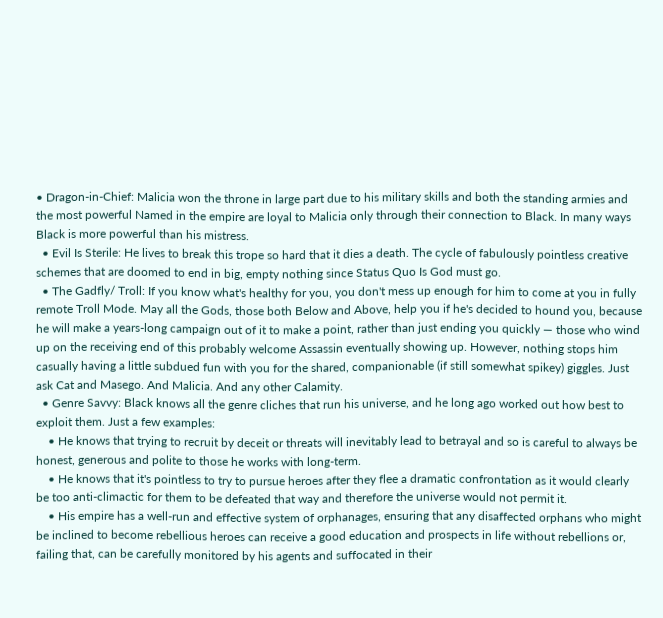• Dragon-in-Chief: Malicia won the throne in large part due to his military skills and both the standing armies and the most powerful Named in the empire are loyal to Malicia only through their connection to Black. In many ways Black is more powerful than his mistress.
  • Evil Is Sterile: He lives to break this trope so hard that it dies a death. The cycle of fabulously pointless creative schemes that are doomed to end in big, empty nothing since Status Quo Is God must go.
  • The Gadfly/ Troll: If you know what's healthy for you, you don't mess up enough for him to come at you in fully remote Troll Mode. May all the Gods, those both Below and Above, help you if he's decided to hound you, because he will make a years-long campaign out of it to make a point, rather than just ending you quickly — those who wind up on the receiving end of this probably welcome Assassin eventually showing up. However, nothing stops him casually having a little subdued fun with you for the shared, companionable (if still somewhat spikey) giggles. Just ask Cat and Masego. And Malicia. And any other Calamity.
  • Genre Savvy: Black knows all the genre cliches that run his universe, and he long ago worked out how best to exploit them. Just a few examples:
    • He knows that trying to recruit by deceit or threats will inevitably lead to betrayal and so is careful to always be honest, generous and polite to those he works with long-term.
    • He knows that it's pointless to try to pursue heroes after they flee a dramatic confrontation as it would clearly be too anti-climactic for them to be defeated that way and therefore the universe would not permit it.
    • His empire has a well-run and effective system of orphanages, ensuring that any disaffected orphans who might be inclined to become rebellious heroes can receive a good education and prospects in life without rebellions or, failing that, can be carefully monitored by his agents and suffocated in their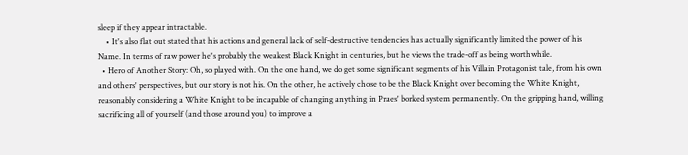sleep if they appear intractable.
    • It's also flat out stated that his actions and general lack of self-destructive tendencies has actually significantly limited the power of his Name. In terms of raw power he's probably the weakest Black Knight in centuries, but he views the trade-off as being worthwhile.
  • Hero of Another Story: Oh, so played with. On the one hand, we do get some significant segments of his Villain Protagonist tale, from his own and others' perspectives, but our story is not his. On the other, he actively chose to be the Black Knight over becoming the White Knight, reasonably considering a White Knight to be incapable of changing anything in Praes' borked system permanently. On the gripping hand, willing sacrificing all of yourself (and those around you) to improve a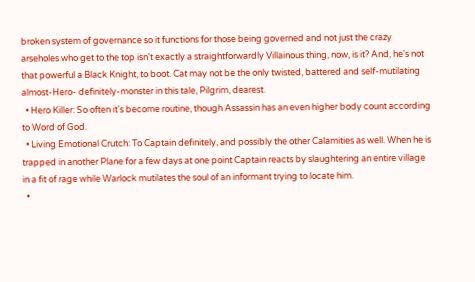broken system of governance so it functions for those being governed and not just the crazy arseholes who get to the top isn't exactly a straightforwardly Villainous thing, now, is it? And, he's not that powerful a Black Knight, to boot. Cat may not be the only twisted, battered and self-mutilating almost-Hero- definitely-monster in this tale, Pilgrim, dearest.
  • Hero Killer: So often it's become routine, though Assassin has an even higher body count according to Word of God.
  • Living Emotional Crutch: To Captain definitely, and possibly the other Calamities as well. When he is trapped in another Plane for a few days at one point Captain reacts by slaughtering an entire village in a fit of rage while Warlock mutilates the soul of an informant trying to locate him.
  •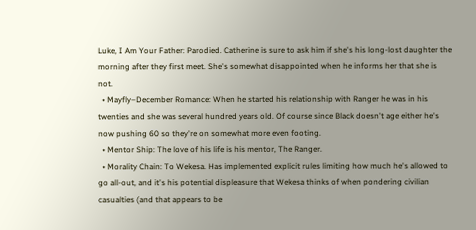Luke, I Am Your Father: Parodied. Catherine is sure to ask him if she's his long-lost daughter the morning after they first meet. She's somewhat disappointed when he informs her that she is not.
  • Mayfly–December Romance: When he started his relationship with Ranger he was in his twenties and she was several hundred years old. Of course since Black doesn't age either he's now pushing 60 so they're on somewhat more even footing.
  • Mentor Ship: The love of his life is his mentor, The Ranger.
  • Morality Chain: To Wekesa. Has implemented explicit rules limiting how much he's allowed to go all-out, and it's his potential displeasure that Wekesa thinks of when pondering civilian casualties (and that appears to be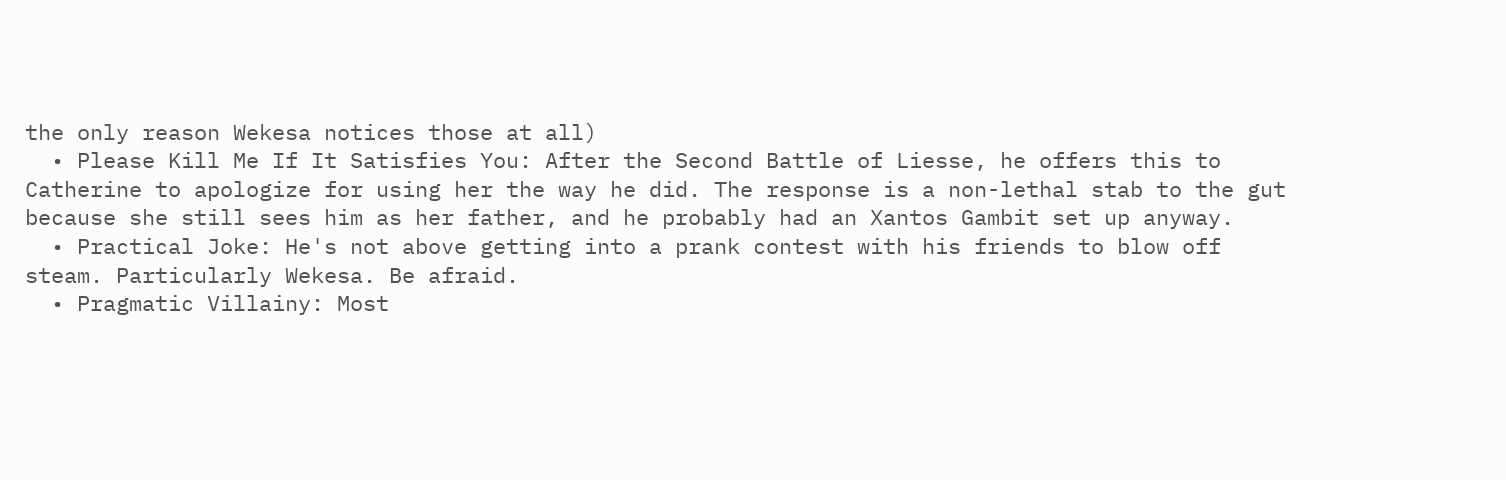the only reason Wekesa notices those at all)
  • Please Kill Me If It Satisfies You: After the Second Battle of Liesse, he offers this to Catherine to apologize for using her the way he did. The response is a non-lethal stab to the gut because she still sees him as her father, and he probably had an Xantos Gambit set up anyway.
  • Practical Joke: He's not above getting into a prank contest with his friends to blow off steam. Particularly Wekesa. Be afraid.
  • Pragmatic Villainy: Most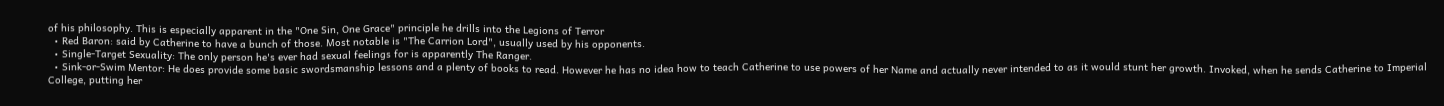of his philosophy. This is especially apparent in the "One Sin, One Grace" principle he drills into the Legions of Terror
  • Red Baron: said by Catherine to have a bunch of those. Most notable is "The Carrion Lord", usually used by his opponents.
  • Single-Target Sexuality: The only person he's ever had sexual feelings for is apparently The Ranger.
  • Sink-or-Swim Mentor: He does provide some basic swordsmanship lessons and a plenty of books to read. However he has no idea how to teach Catherine to use powers of her Name and actually never intended to as it would stunt her growth. Invoked, when he sends Catherine to Imperial College, putting her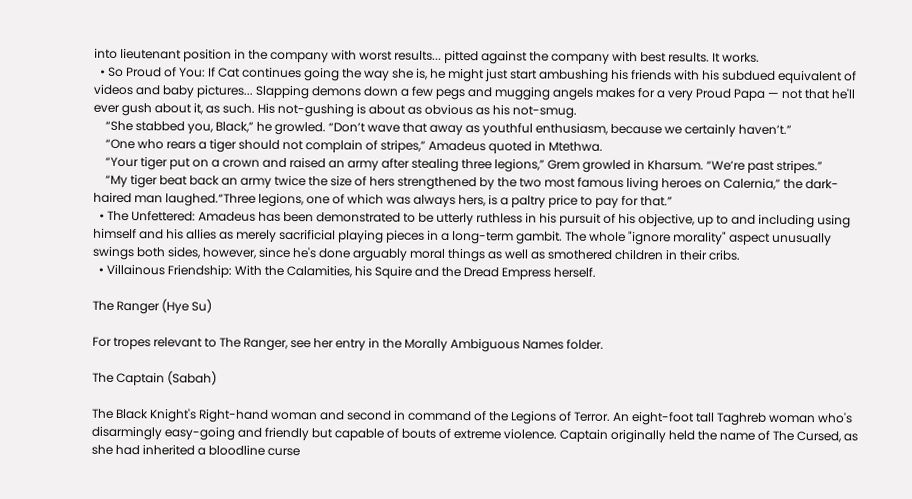into lieutenant position in the company with worst results... pitted against the company with best results. It works.
  • So Proud of You: If Cat continues going the way she is, he might just start ambushing his friends with his subdued equivalent of videos and baby pictures... Slapping demons down a few pegs and mugging angels makes for a very Proud Papa — not that he'll ever gush about it, as such. His not-gushing is about as obvious as his not-smug.
    “She stabbed you, Black,” he growled. “Don’t wave that away as youthful enthusiasm, because we certainly haven’t.”
    “One who rears a tiger should not complain of stripes,” Amadeus quoted in Mtethwa.
    “Your tiger put on a crown and raised an army after stealing three legions,” Grem growled in Kharsum. “We’re past stripes.”
    “My tiger beat back an army twice the size of hers strengthened by the two most famous living heroes on Calernia,” the dark-haired man laughed.“Three legions, one of which was always hers, is a paltry price to pay for that.”
  • The Unfettered: Amadeus has been demonstrated to be utterly ruthless in his pursuit of his objective, up to and including using himself and his allies as merely sacrificial playing pieces in a long-term gambit. The whole "ignore morality" aspect unusually swings both sides, however, since he's done arguably moral things as well as smothered children in their cribs.
  • Villainous Friendship: With the Calamities, his Squire and the Dread Empress herself.

The Ranger (Hye Su)

For tropes relevant to The Ranger, see her entry in the Morally Ambiguous Names folder.

The Captain (Sabah)

The Black Knight's Right-hand woman and second in command of the Legions of Terror. An eight-foot tall Taghreb woman who's disarmingly easy-going and friendly but capable of bouts of extreme violence. Captain originally held the name of The Cursed, as she had inherited a bloodline curse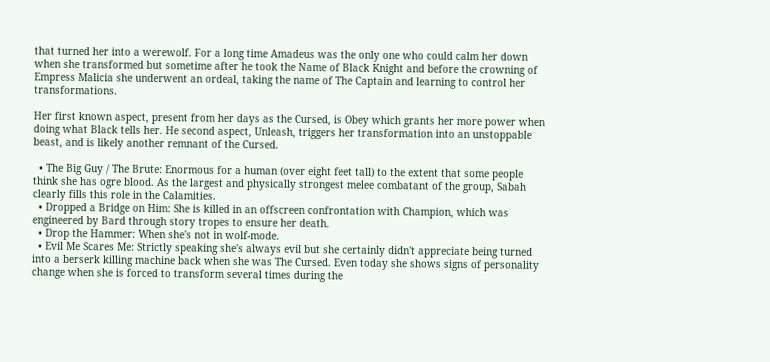that turned her into a werewolf. For a long time Amadeus was the only one who could calm her down when she transformed but sometime after he took the Name of Black Knight and before the crowning of Empress Malicia she underwent an ordeal, taking the name of The Captain and learning to control her transformations.

Her first known aspect, present from her days as the Cursed, is Obey which grants her more power when doing what Black tells her. He second aspect, Unleash, triggers her transformation into an unstoppable beast, and is likely another remnant of the Cursed.

  • The Big Guy / The Brute: Enormous for a human (over eight feet tall) to the extent that some people think she has ogre blood. As the largest and physically strongest melee combatant of the group, Sabah clearly fills this role in the Calamities.
  • Dropped a Bridge on Him: She is killed in an offscreen confrontation with Champion, which was engineered by Bard through story tropes to ensure her death.
  • Drop the Hammer: When she's not in wolf-mode.
  • Evil Me Scares Me: Strictly speaking she's always evil but she certainly didn't appreciate being turned into a berserk killing machine back when she was The Cursed. Even today she shows signs of personality change when she is forced to transform several times during the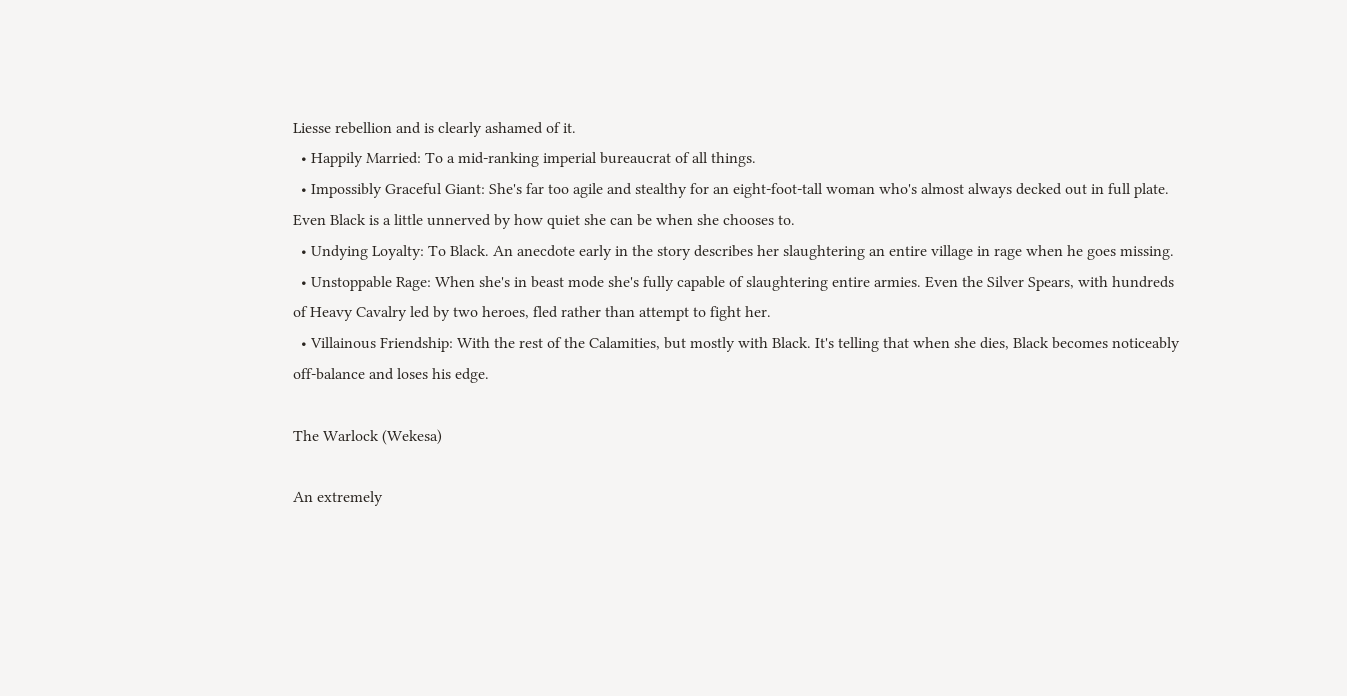Liesse rebellion and is clearly ashamed of it.
  • Happily Married: To a mid-ranking imperial bureaucrat of all things.
  • Impossibly Graceful Giant: She's far too agile and stealthy for an eight-foot-tall woman who's almost always decked out in full plate. Even Black is a little unnerved by how quiet she can be when she chooses to.
  • Undying Loyalty: To Black. An anecdote early in the story describes her slaughtering an entire village in rage when he goes missing.
  • Unstoppable Rage: When she's in beast mode she's fully capable of slaughtering entire armies. Even the Silver Spears, with hundreds of Heavy Cavalry led by two heroes, fled rather than attempt to fight her.
  • Villainous Friendship: With the rest of the Calamities, but mostly with Black. It's telling that when she dies, Black becomes noticeably off-balance and loses his edge.

The Warlock (Wekesa)

An extremely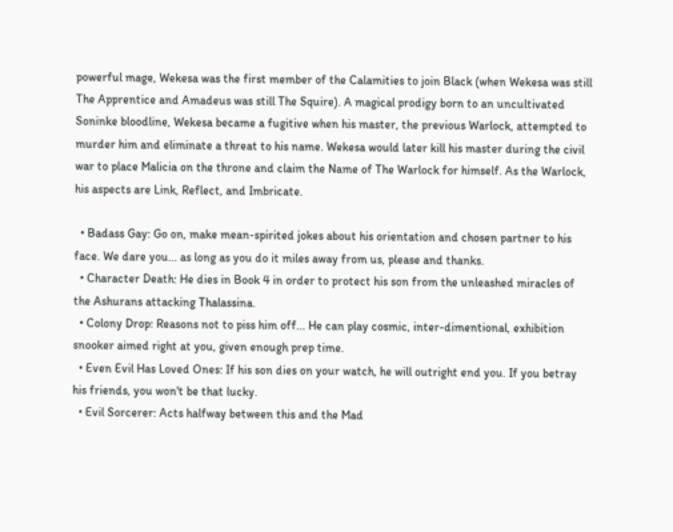powerful mage, Wekesa was the first member of the Calamities to join Black (when Wekesa was still The Apprentice and Amadeus was still The Squire). A magical prodigy born to an uncultivated Soninke bloodline, Wekesa became a fugitive when his master, the previous Warlock, attempted to murder him and eliminate a threat to his name. Wekesa would later kill his master during the civil war to place Malicia on the throne and claim the Name of The Warlock for himself. As the Warlock, his aspects are Link, Reflect, and Imbricate.

  • Badass Gay: Go on, make mean-spirited jokes about his orientation and chosen partner to his face. We dare you... as long as you do it miles away from us, please and thanks.
  • Character Death: He dies in Book 4 in order to protect his son from the unleashed miracles of the Ashurans attacking Thalassina.
  • Colony Drop: Reasons not to piss him off... He can play cosmic, inter-dimentional, exhibition snooker aimed right at you, given enough prep time.
  • Even Evil Has Loved Ones: If his son dies on your watch, he will outright end you. If you betray his friends, you won't be that lucky.
  • Evil Sorcerer: Acts halfway between this and the Mad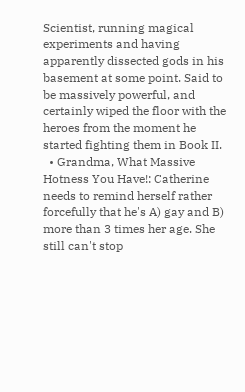Scientist, running magical experiments and having apparently dissected gods in his basement at some point. Said to be massively powerful, and certainly wiped the floor with the heroes from the moment he started fighting them in Book II.
  • Grandma, What Massive Hotness You Have!: Catherine needs to remind herself rather forcefully that he's A) gay and B) more than 3 times her age. She still can't stop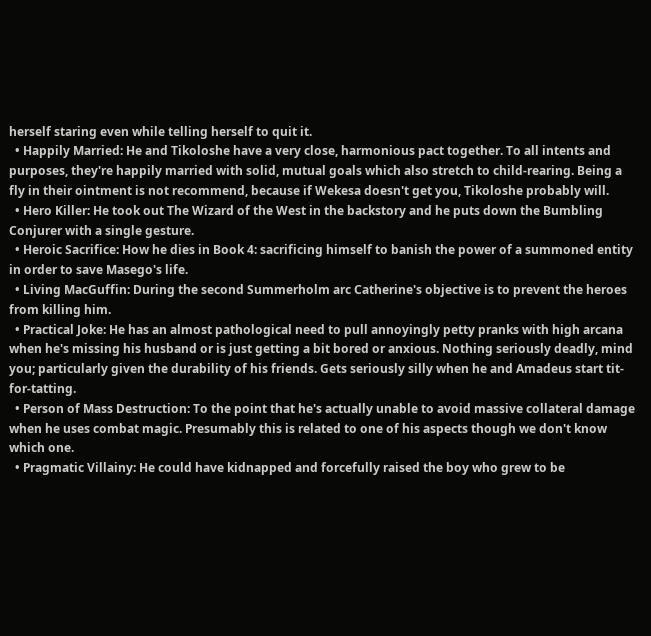herself staring even while telling herself to quit it.
  • Happily Married: He and Tikoloshe have a very close, harmonious pact together. To all intents and purposes, they're happily married with solid, mutual goals which also stretch to child-rearing. Being a fly in their ointment is not recommend, because if Wekesa doesn't get you, Tikoloshe probably will.
  • Hero Killer: He took out The Wizard of the West in the backstory and he puts down the Bumbling Conjurer with a single gesture.
  • Heroic Sacrifice: How he dies in Book 4: sacrificing himself to banish the power of a summoned entity in order to save Masego's life.
  • Living MacGuffin: During the second Summerholm arc Catherine's objective is to prevent the heroes from killing him.
  • Practical Joke: He has an almost pathological need to pull annoyingly petty pranks with high arcana when he's missing his husband or is just getting a bit bored or anxious. Nothing seriously deadly, mind you; particularly given the durability of his friends. Gets seriously silly when he and Amadeus start tit-for-tatting.
  • Person of Mass Destruction: To the point that he's actually unable to avoid massive collateral damage when he uses combat magic. Presumably this is related to one of his aspects though we don't know which one.
  • Pragmatic Villainy: He could have kidnapped and forcefully raised the boy who grew to be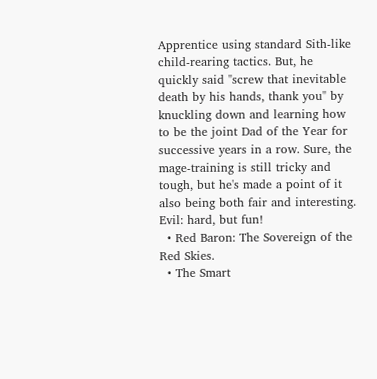Apprentice using standard Sith-like child-rearing tactics. But, he quickly said "screw that inevitable death by his hands, thank you" by knuckling down and learning how to be the joint Dad of the Year for successive years in a row. Sure, the mage-training is still tricky and tough, but he's made a point of it also being both fair and interesting. Evil: hard, but fun!
  • Red Baron: The Sovereign of the Red Skies.
  • The Smart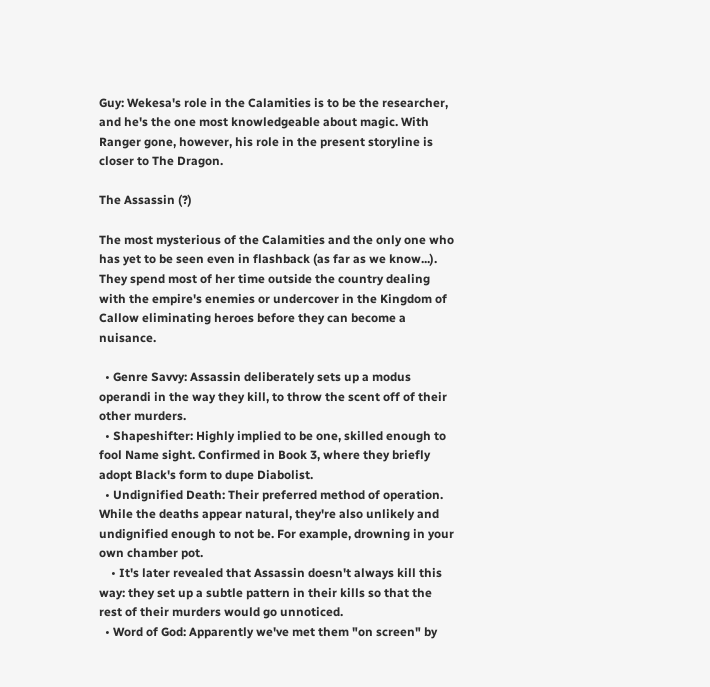Guy: Wekesa's role in the Calamities is to be the researcher, and he's the one most knowledgeable about magic. With Ranger gone, however, his role in the present storyline is closer to The Dragon.

The Assassin (?)

The most mysterious of the Calamities and the only one who has yet to be seen even in flashback (as far as we know...). They spend most of her time outside the country dealing with the empire's enemies or undercover in the Kingdom of Callow eliminating heroes before they can become a nuisance.

  • Genre Savvy: Assassin deliberately sets up a modus operandi in the way they kill, to throw the scent off of their other murders.
  • Shapeshifter: Highly implied to be one, skilled enough to fool Name sight. Confirmed in Book 3, where they briefly adopt Black's form to dupe Diabolist.
  • Undignified Death: Their preferred method of operation. While the deaths appear natural, they're also unlikely and undignified enough to not be. For example, drowning in your own chamber pot.
    • It's later revealed that Assassin doesn't always kill this way: they set up a subtle pattern in their kills so that the rest of their murders would go unnoticed.
  • Word of God: Apparently we've met them "on screen" by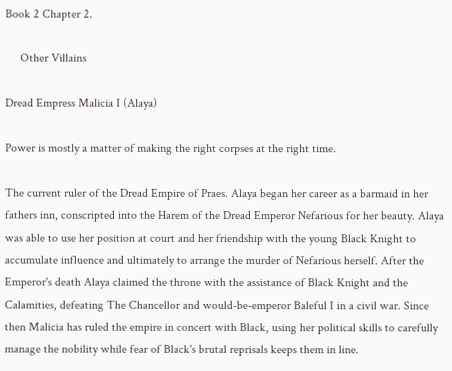Book 2 Chapter 2.

     Other Villains

Dread Empress Malicia I (Alaya)

Power is mostly a matter of making the right corpses at the right time.

The current ruler of the Dread Empire of Praes. Alaya began her career as a barmaid in her fathers inn, conscripted into the Harem of the Dread Emperor Nefarious for her beauty. Alaya was able to use her position at court and her friendship with the young Black Knight to accumulate influence and ultimately to arrange the murder of Nefarious herself. After the Emperor's death Alaya claimed the throne with the assistance of Black Knight and the Calamities, defeating The Chancellor and would-be-emperor Baleful I in a civil war. Since then Malicia has ruled the empire in concert with Black, using her political skills to carefully manage the nobility while fear of Black's brutal reprisals keeps them in line.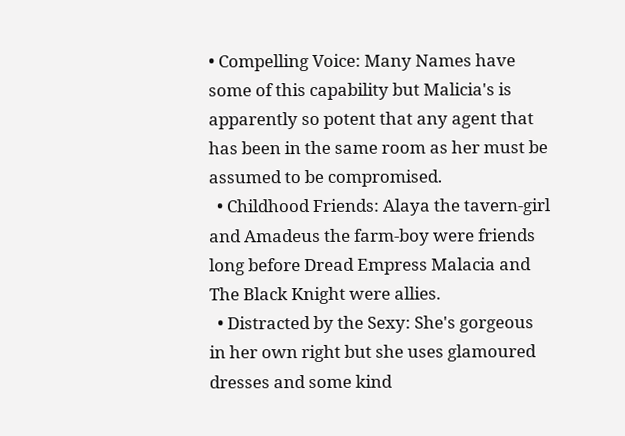• Compelling Voice: Many Names have some of this capability but Malicia's is apparently so potent that any agent that has been in the same room as her must be assumed to be compromised.
  • Childhood Friends: Alaya the tavern-girl and Amadeus the farm-boy were friends long before Dread Empress Malacia and The Black Knight were allies.
  • Distracted by the Sexy: She's gorgeous in her own right but she uses glamoured dresses and some kind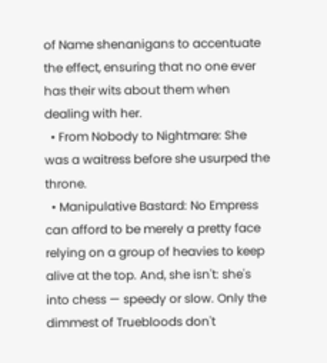of Name shenanigans to accentuate the effect, ensuring that no one ever has their wits about them when dealing with her.
  • From Nobody to Nightmare: She was a waitress before she usurped the throne.
  • Manipulative Bastard: No Empress can afford to be merely a pretty face relying on a group of heavies to keep alive at the top. And, she isn't: she's into chess — speedy or slow. Only the dimmest of Truebloods don't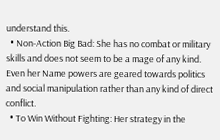understand this.
  • Non-Action Big Bad: She has no combat or military skills and does not seem to be a mage of any kind. Even her Name powers are geared towards politics and social manipulation rather than any kind of direct conflict.
  • To Win Without Fighting: Her strategy in the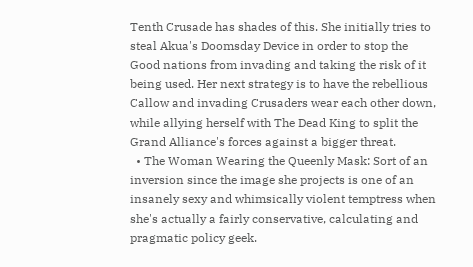Tenth Crusade has shades of this. She initially tries to steal Akua's Doomsday Device in order to stop the Good nations from invading and taking the risk of it being used. Her next strategy is to have the rebellious Callow and invading Crusaders wear each other down, while allying herself with The Dead King to split the Grand Alliance's forces against a bigger threat.
  • The Woman Wearing the Queenly Mask: Sort of an inversion since the image she projects is one of an insanely sexy and whimsically violent temptress when she's actually a fairly conservative, calculating and pragmatic policy geek.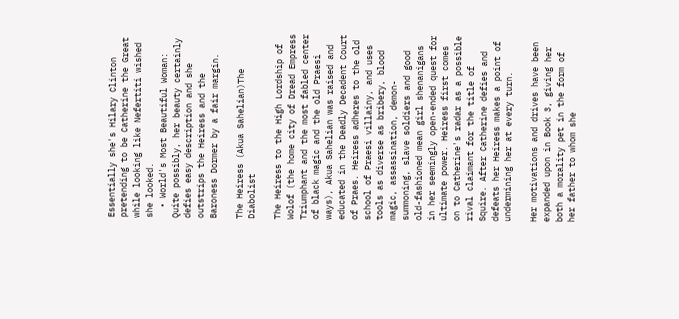Essentially she's Hilary Clinton pretending to be Catherine the Great while looking like Nefertiti wished she looked.
  • World's Most Beautiful Woman: Quite possibly, her beauty certainly defies easy description and she outstrips the Heiress and the Baroness Dormer by a fair margin.

The Heiress (Akua Sahelian)The Diabolist

The Heiress to the High Lordship of Wolof (the home city of Dread Empress Triumphant and the most fabled center of black magic and the old Praesi ways), Akua Sahelian was raised and educated in the Deadly Decadent Court of Praes. Heiress adheres to the old school of Praesi villainy, and uses tools as diverse as bribery, blood magic, assassination, demon-summoning, slave soldiers and good old-fashioned mean girl shenanigans in her seemingly open-ended quest for ultimate power. Heiress first comes on to Catherine's radar as a possible rival claimant for the title of Squire. After Catherine defies and defeats her Heiress makes a point of undermining her at every turn.

Her motivations and drives have been expanded upon in Book 3, giving her both a morality pet in the form of her father to whom she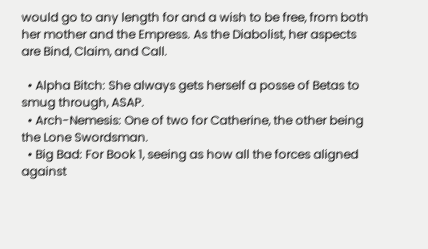would go to any length for and a wish to be free, from both her mother and the Empress. As the Diabolist, her aspects are Bind, Claim, and Call.

  • Alpha Bitch: She always gets herself a posse of Betas to smug through, ASAP.
  • Arch-Nemesis: One of two for Catherine, the other being the Lone Swordsman.
  • Big Bad: For Book 1, seeing as how all the forces aligned against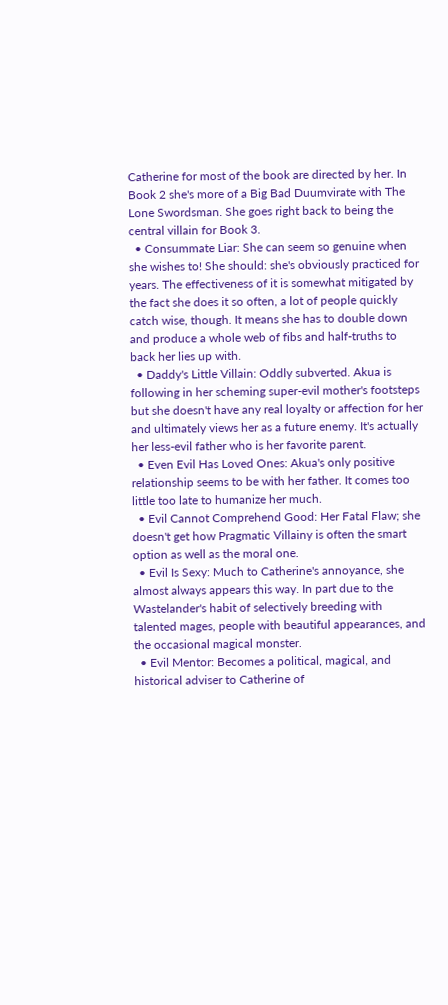Catherine for most of the book are directed by her. In Book 2 she's more of a Big Bad Duumvirate with The Lone Swordsman. She goes right back to being the central villain for Book 3.
  • Consummate Liar: She can seem so genuine when she wishes to! She should: she's obviously practiced for years. The effectiveness of it is somewhat mitigated by the fact she does it so often, a lot of people quickly catch wise, though. It means she has to double down and produce a whole web of fibs and half-truths to back her lies up with.
  • Daddy's Little Villain: Oddly subverted. Akua is following in her scheming super-evil mother's footsteps but she doesn't have any real loyalty or affection for her and ultimately views her as a future enemy. It's actually her less-evil father who is her favorite parent.
  • Even Evil Has Loved Ones: Akua's only positive relationship seems to be with her father. It comes too little too late to humanize her much.
  • Evil Cannot Comprehend Good: Her Fatal Flaw; she doesn't get how Pragmatic Villainy is often the smart option as well as the moral one.
  • Evil Is Sexy: Much to Catherine's annoyance, she almost always appears this way. In part due to the Wastelander's habit of selectively breeding with talented mages, people with beautiful appearances, and the occasional magical monster.
  • Evil Mentor: Becomes a political, magical, and historical adviser to Catherine of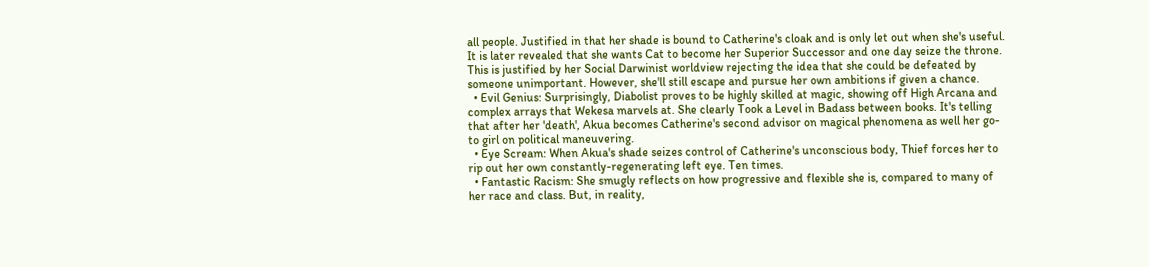all people. Justified in that her shade is bound to Catherine's cloak and is only let out when she's useful. It is later revealed that she wants Cat to become her Superior Successor and one day seize the throne. This is justified by her Social Darwinist worldview rejecting the idea that she could be defeated by someone unimportant. However, she'll still escape and pursue her own ambitions if given a chance.
  • Evil Genius: Surprisingly, Diabolist proves to be highly skilled at magic, showing off High Arcana and complex arrays that Wekesa marvels at. She clearly Took a Level in Badass between books. It's telling that after her 'death', Akua becomes Catherine's second advisor on magical phenomena as well her go-to girl on political maneuvering.
  • Eye Scream: When Akua's shade seizes control of Catherine's unconscious body, Thief forces her to rip out her own constantly-regenerating left eye. Ten times.
  • Fantastic Racism: She smugly reflects on how progressive and flexible she is, compared to many of her race and class. But, in reality,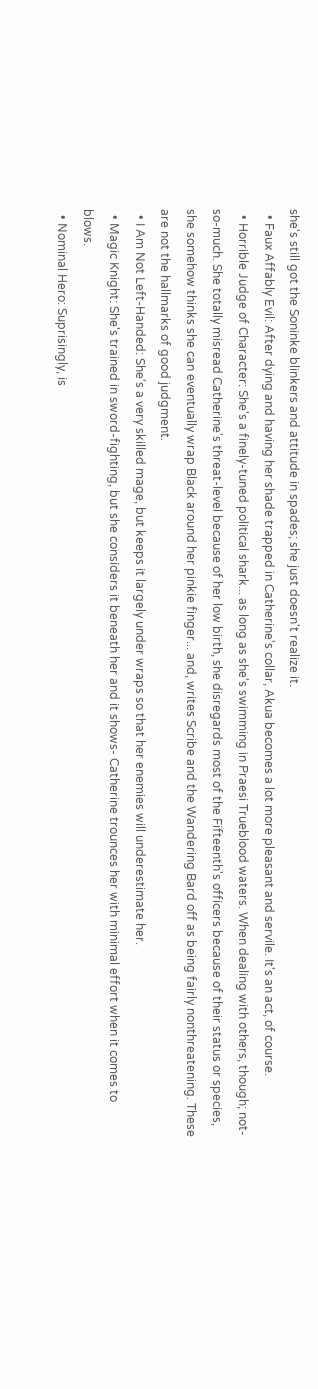she's still got the Soninke blinkers and attitude in spades; she just doesn't realize it.
  • Faux Affably Evil: After dying and having her shade trapped in Catherine's collar, Akua becomes a lot more pleasant and servile. It's an act, of course.
  • Horrible Judge of Character: She's a finely-tuned political shark... as long as she's swimming in Praesi Trueblood waters. When dealing with others, though; not-so-much. She totally misread Catherine's threat-level because of her low birth, she disregards most of the Fifteenth's officers because of their status or species, she somehow thinks she can eventually wrap Black around her pinkie finger... and, writes Scribe and the Wandering Bard off as being fairly nonthreatening. These are not the hallmarks of good judgment.
  • I Am Not Left-Handed: She's a very skilled mage, but keeps it largely under wraps so that her enemies will underestimate her.
  • Magic Knight: She's trained in sword-fighting, but she considers it beneath her and it shows- Catherine trounces her with minimal effort when it comes to blows.
  • Nominal Hero: Suprisingly, is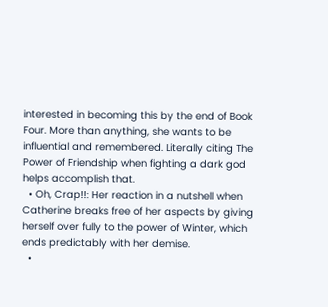interested in becoming this by the end of Book Four. More than anything, she wants to be influential and remembered. Literally citing The Power of Friendship when fighting a dark god helps accomplish that.
  • Oh, Crap!!: Her reaction in a nutshell when Catherine breaks free of her aspects by giving herself over fully to the power of Winter, which ends predictably with her demise.
  •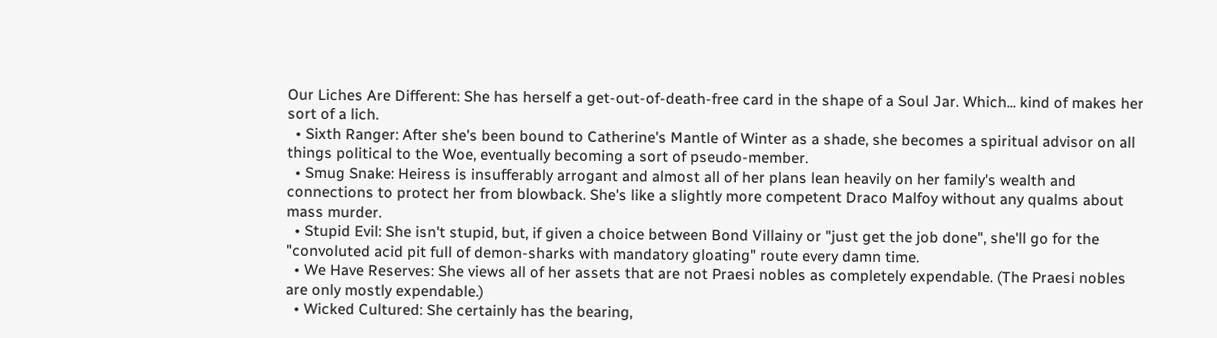Our Liches Are Different: She has herself a get-out-of-death-free card in the shape of a Soul Jar. Which... kind of makes her sort of a lich.
  • Sixth Ranger: After she's been bound to Catherine's Mantle of Winter as a shade, she becomes a spiritual advisor on all things political to the Woe, eventually becoming a sort of pseudo-member.
  • Smug Snake: Heiress is insufferably arrogant and almost all of her plans lean heavily on her family's wealth and connections to protect her from blowback. She's like a slightly more competent Draco Malfoy without any qualms about mass murder.
  • Stupid Evil: She isn't stupid, but, if given a choice between Bond Villainy or "just get the job done", she'll go for the "convoluted acid pit full of demon-sharks with mandatory gloating" route every damn time.
  • We Have Reserves: She views all of her assets that are not Praesi nobles as completely expendable. (The Praesi nobles are only mostly expendable.)
  • Wicked Cultured: She certainly has the bearing,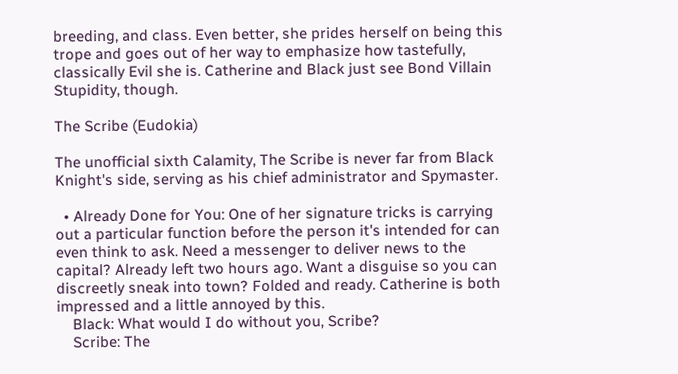breeding, and class. Even better, she prides herself on being this trope and goes out of her way to emphasize how tastefully, classically Evil she is. Catherine and Black just see Bond Villain Stupidity, though.

The Scribe (Eudokia)

The unofficial sixth Calamity, The Scribe is never far from Black Knight's side, serving as his chief administrator and Spymaster.

  • Already Done for You: One of her signature tricks is carrying out a particular function before the person it's intended for can even think to ask. Need a messenger to deliver news to the capital? Already left two hours ago. Want a disguise so you can discreetly sneak into town? Folded and ready. Catherine is both impressed and a little annoyed by this.
    Black: What would I do without you, Scribe?
    Scribe: The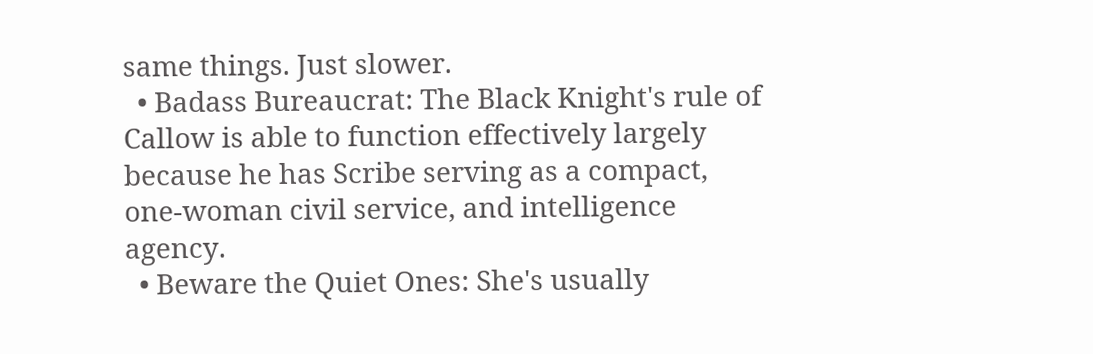same things. Just slower.
  • Badass Bureaucrat: The Black Knight's rule of Callow is able to function effectively largely because he has Scribe serving as a compact, one-woman civil service, and intelligence agency.
  • Beware the Quiet Ones: She's usually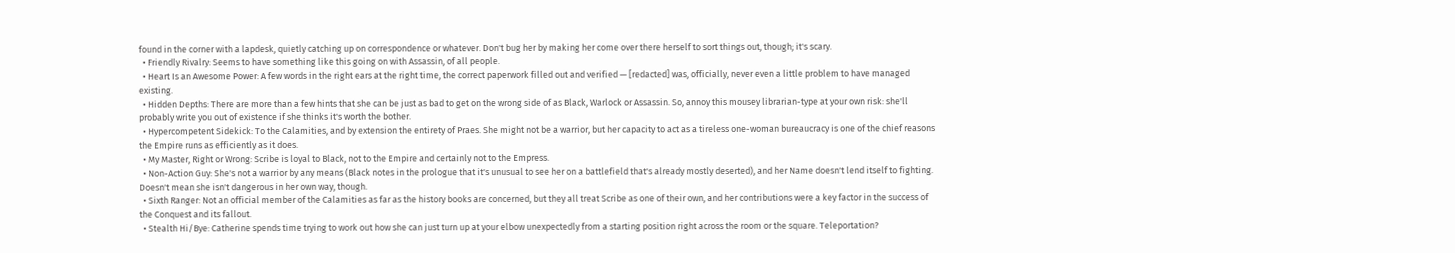found in the corner with a lapdesk, quietly catching up on correspondence or whatever. Don't bug her by making her come over there herself to sort things out, though; it's scary.
  • Friendly Rivalry: Seems to have something like this going on with Assassin, of all people.
  • Heart Is an Awesome Power: A few words in the right ears at the right time, the correct paperwork filled out and verified — [redacted] was, officially, never even a little problem to have managed existing.
  • Hidden Depths: There are more than a few hints that she can be just as bad to get on the wrong side of as Black, Warlock or Assassin. So, annoy this mousey librarian-type at your own risk: she'll probably write you out of existence if she thinks it's worth the bother.
  • Hypercompetent Sidekick: To the Calamities, and by extension the entirety of Praes. She might not be a warrior, but her capacity to act as a tireless one-woman bureaucracy is one of the chief reasons the Empire runs as efficiently as it does.
  • My Master, Right or Wrong: Scribe is loyal to Black, not to the Empire and certainly not to the Empress.
  • Non-Action Guy: She's not a warrior by any means (Black notes in the prologue that it's unusual to see her on a battlefield that's already mostly deserted), and her Name doesn't lend itself to fighting. Doesn't mean she isn't dangerous in her own way, though.
  • Sixth Ranger: Not an official member of the Calamities as far as the history books are concerned, but they all treat Scribe as one of their own, and her contributions were a key factor in the success of the Conquest and its fallout.
  • Stealth Hi/Bye: Catherine spends time trying to work out how she can just turn up at your elbow unexpectedly from a starting position right across the room or the square. Teleportation?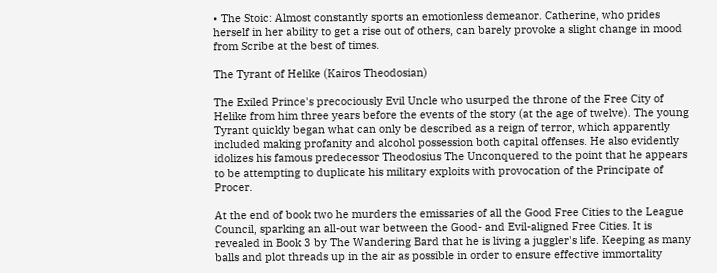• The Stoic: Almost constantly sports an emotionless demeanor. Catherine, who prides herself in her ability to get a rise out of others, can barely provoke a slight change in mood from Scribe at the best of times.

The Tyrant of Helike (Kairos Theodosian)

The Exiled Prince's precociously Evil Uncle who usurped the throne of the Free City of Helike from him three years before the events of the story (at the age of twelve). The young Tyrant quickly began what can only be described as a reign of terror, which apparently included making profanity and alcohol possession both capital offenses. He also evidently idolizes his famous predecessor Theodosius The Unconquered to the point that he appears to be attempting to duplicate his military exploits with provocation of the Principate of Procer.

At the end of book two he murders the emissaries of all the Good Free Cities to the League Council, sparking an all-out war between the Good- and Evil-aligned Free Cities. It is revealed in Book 3 by The Wandering Bard that he is living a juggler's life. Keeping as many balls and plot threads up in the air as possible in order to ensure effective immortality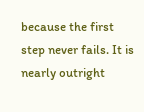because the first step never fails. It is nearly outright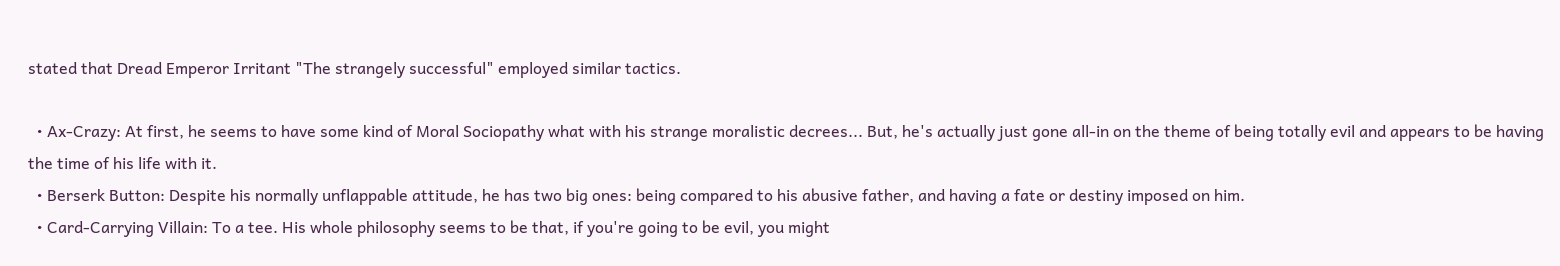stated that Dread Emperor Irritant "The strangely successful" employed similar tactics.

  • Ax-Crazy: At first, he seems to have some kind of Moral Sociopathy what with his strange moralistic decrees... But, he's actually just gone all-in on the theme of being totally evil and appears to be having the time of his life with it.
  • Berserk Button: Despite his normally unflappable attitude, he has two big ones: being compared to his abusive father, and having a fate or destiny imposed on him.
  • Card-Carrying Villain: To a tee. His whole philosophy seems to be that, if you're going to be evil, you might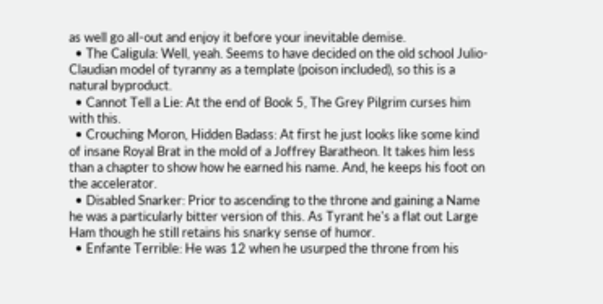as well go all-out and enjoy it before your inevitable demise.
  • The Caligula: Well, yeah. Seems to have decided on the old school Julio-Claudian model of tyranny as a template (poison included), so this is a natural byproduct.
  • Cannot Tell a Lie: At the end of Book 5, The Grey Pilgrim curses him with this.
  • Crouching Moron, Hidden Badass: At first he just looks like some kind of insane Royal Brat in the mold of a Joffrey Baratheon. It takes him less than a chapter to show how he earned his name. And, he keeps his foot on the accelerator.
  • Disabled Snarker: Prior to ascending to the throne and gaining a Name he was a particularly bitter version of this. As Tyrant he's a flat out Large Ham though he still retains his snarky sense of humor.
  • Enfante Terrible: He was 12 when he usurped the throne from his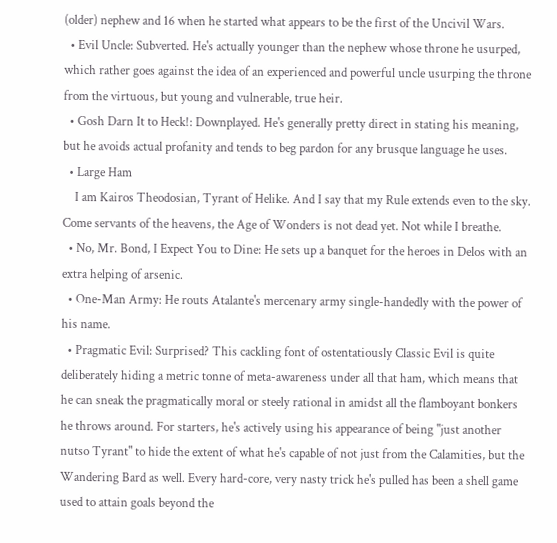(older) nephew and 16 when he started what appears to be the first of the Uncivil Wars.
  • Evil Uncle: Subverted. He's actually younger than the nephew whose throne he usurped, which rather goes against the idea of an experienced and powerful uncle usurping the throne from the virtuous, but young and vulnerable, true heir.
  • Gosh Darn It to Heck!: Downplayed. He's generally pretty direct in stating his meaning, but he avoids actual profanity and tends to beg pardon for any brusque language he uses.
  • Large Ham
    I am Kairos Theodosian, Tyrant of Helike. And I say that my Rule extends even to the sky. Come servants of the heavens, the Age of Wonders is not dead yet. Not while I breathe.
  • No, Mr. Bond, I Expect You to Dine: He sets up a banquet for the heroes in Delos with an extra helping of arsenic.
  • One-Man Army: He routs Atalante's mercenary army single-handedly with the power of his name.
  • Pragmatic Evil: Surprised? This cackling font of ostentatiously Classic Evil is quite deliberately hiding a metric tonne of meta-awareness under all that ham, which means that he can sneak the pragmatically moral or steely rational in amidst all the flamboyant bonkers he throws around. For starters, he's actively using his appearance of being "just another nutso Tyrant" to hide the extent of what he's capable of not just from the Calamities, but the Wandering Bard as well. Every hard-core, very nasty trick he's pulled has been a shell game used to attain goals beyond the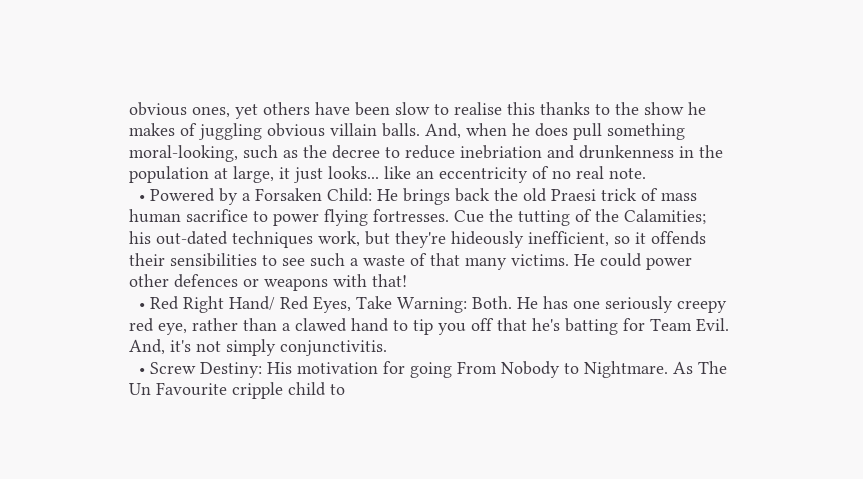obvious ones, yet others have been slow to realise this thanks to the show he makes of juggling obvious villain balls. And, when he does pull something moral-looking, such as the decree to reduce inebriation and drunkenness in the population at large, it just looks... like an eccentricity of no real note.
  • Powered by a Forsaken Child: He brings back the old Praesi trick of mass human sacrifice to power flying fortresses. Cue the tutting of the Calamities; his out-dated techniques work, but they're hideously inefficient, so it offends their sensibilities to see such a waste of that many victims. He could power other defences or weapons with that!
  • Red Right Hand/ Red Eyes, Take Warning: Both. He has one seriously creepy red eye, rather than a clawed hand to tip you off that he's batting for Team Evil. And, it's not simply conjunctivitis.
  • Screw Destiny: His motivation for going From Nobody to Nightmare. As The Un Favourite cripple child to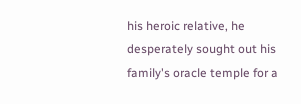his heroic relative, he desperately sought out his family's oracle temple for a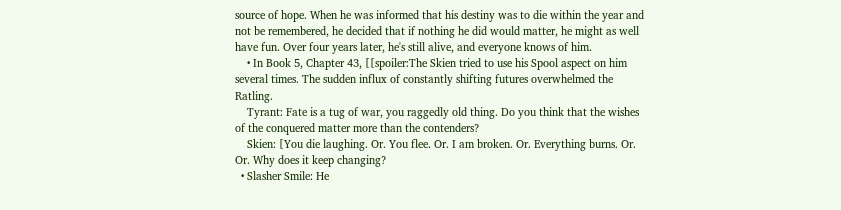source of hope. When he was informed that his destiny was to die within the year and not be remembered, he decided that if nothing he did would matter, he might as well have fun. Over four years later, he's still alive, and everyone knows of him.
    • In Book 5, Chapter 43, [[spoiler:The Skien tried to use his Spool aspect on him several times. The sudden influx of constantly shifting futures overwhelmed the Ratling.
    Tyrant: Fate is a tug of war, you raggedly old thing. Do you think that the wishes of the conquered matter more than the contenders?
    Skien: [You die laughing. Or. You flee. Or. I am broken. Or. Everything burns. Or. Or. Why does it keep changing?
  • Slasher Smile: He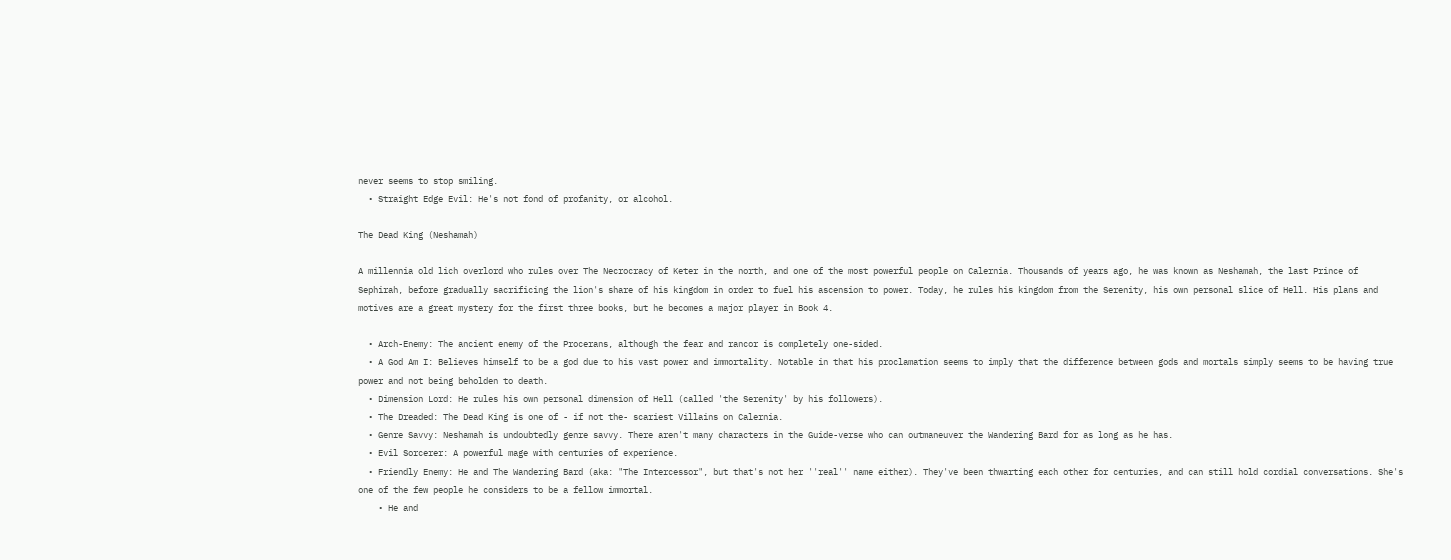never seems to stop smiling.
  • Straight Edge Evil: He's not fond of profanity, or alcohol.

The Dead King (Neshamah)

A millennia old lich overlord who rules over The Necrocracy of Keter in the north, and one of the most powerful people on Calernia. Thousands of years ago, he was known as Neshamah, the last Prince of Sephirah, before gradually sacrificing the lion's share of his kingdom in order to fuel his ascension to power. Today, he rules his kingdom from the Serenity, his own personal slice of Hell. His plans and motives are a great mystery for the first three books, but he becomes a major player in Book 4.

  • Arch-Enemy: The ancient enemy of the Procerans, although the fear and rancor is completely one-sided.
  • A God Am I: Believes himself to be a god due to his vast power and immortality. Notable in that his proclamation seems to imply that the difference between gods and mortals simply seems to be having true power and not being beholden to death.
  • Dimension Lord: He rules his own personal dimension of Hell (called 'the Serenity' by his followers).
  • The Dreaded: The Dead King is one of - if not the- scariest Villains on Calernia.
  • Genre Savvy: Neshamah is undoubtedly genre savvy. There aren't many characters in the Guide-verse who can outmaneuver the Wandering Bard for as long as he has.
  • Evil Sorcerer: A powerful mage with centuries of experience.
  • Friendly Enemy: He and The Wandering Bard (aka: "The Intercessor", but that's not her ''real'' name either). They've been thwarting each other for centuries, and can still hold cordial conversations. She's one of the few people he considers to be a fellow immortal.
    • He and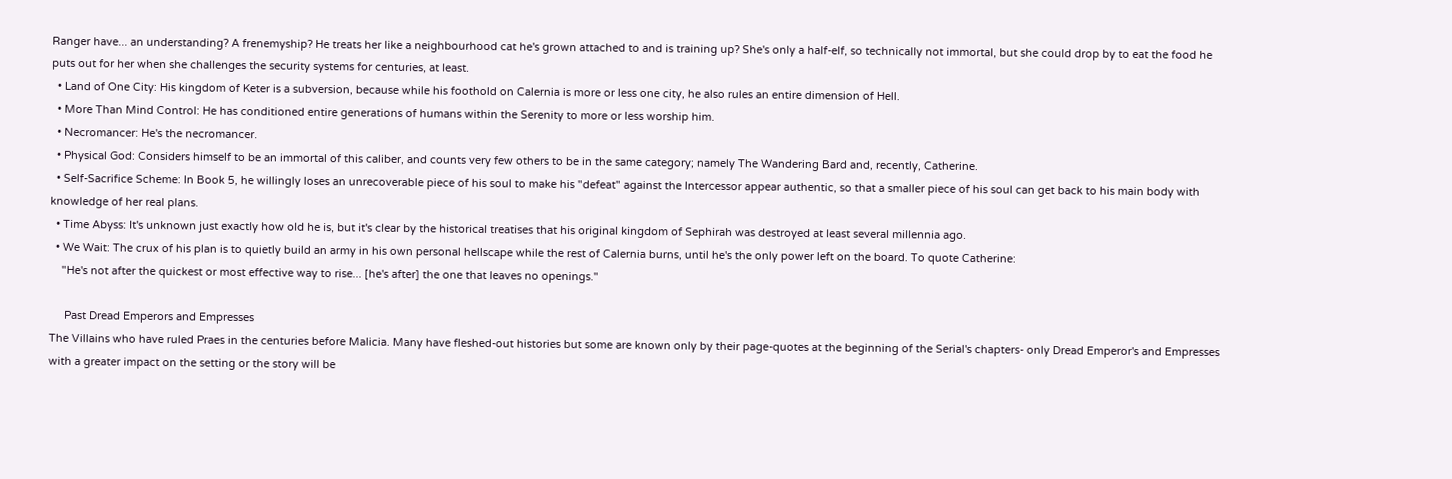Ranger have... an understanding? A frenemyship? He treats her like a neighbourhood cat he's grown attached to and is training up? She's only a half-elf, so technically not immortal, but she could drop by to eat the food he puts out for her when she challenges the security systems for centuries, at least.
  • Land of One City: His kingdom of Keter is a subversion, because while his foothold on Calernia is more or less one city, he also rules an entire dimension of Hell.
  • More Than Mind Control: He has conditioned entire generations of humans within the Serenity to more or less worship him.
  • Necromancer: He's the necromancer.
  • Physical God: Considers himself to be an immortal of this caliber, and counts very few others to be in the same category; namely The Wandering Bard and, recently, Catherine.
  • Self-Sacrifice Scheme: In Book 5, he willingly loses an unrecoverable piece of his soul to make his "defeat" against the Intercessor appear authentic, so that a smaller piece of his soul can get back to his main body with knowledge of her real plans.
  • Time Abyss: It's unknown just exactly how old he is, but it's clear by the historical treatises that his original kingdom of Sephirah was destroyed at least several millennia ago.
  • We Wait: The crux of his plan is to quietly build an army in his own personal hellscape while the rest of Calernia burns, until he's the only power left on the board. To quote Catherine:
    "He's not after the quickest or most effective way to rise... [he's after] the one that leaves no openings."

     Past Dread Emperors and Empresses
The Villains who have ruled Praes in the centuries before Malicia. Many have fleshed-out histories but some are known only by their page-quotes at the beginning of the Serial's chapters- only Dread Emperor's and Empresses with a greater impact on the setting or the story will be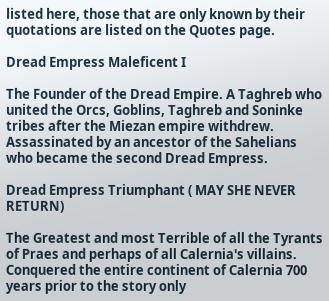listed here, those that are only known by their quotations are listed on the Quotes page.

Dread Empress Maleficent I

The Founder of the Dread Empire. A Taghreb who united the Orcs, Goblins, Taghreb and Soninke tribes after the Miezan empire withdrew. Assassinated by an ancestor of the Sahelians who became the second Dread Empress.

Dread Empress Triumphant ( MAY SHE NEVER RETURN)

The Greatest and most Terrible of all the Tyrants of Praes and perhaps of all Calernia's villains. Conquered the entire continent of Calernia 700 years prior to the story only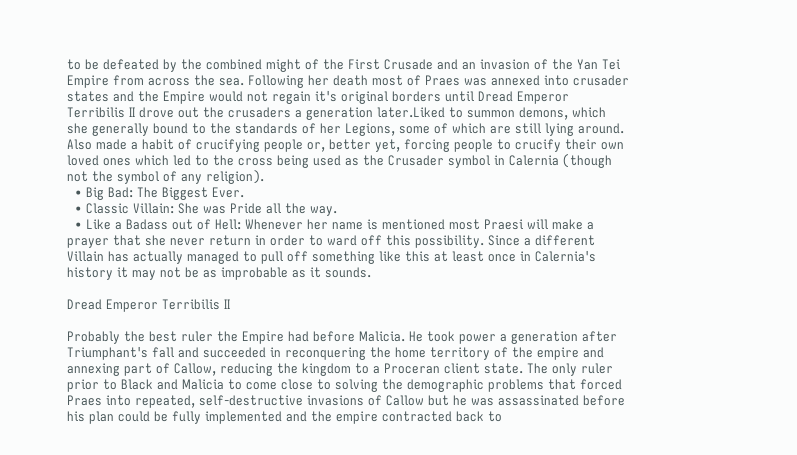to be defeated by the combined might of the First Crusade and an invasion of the Yan Tei Empire from across the sea. Following her death most of Praes was annexed into crusader states and the Empire would not regain it's original borders until Dread Emperor Terribilis II drove out the crusaders a generation later.Liked to summon demons, which she generally bound to the standards of her Legions, some of which are still lying around. Also made a habit of crucifying people or, better yet, forcing people to crucify their own loved ones which led to the cross being used as the Crusader symbol in Calernia (though not the symbol of any religion).
  • Big Bad: The Biggest Ever.
  • Classic Villain: She was Pride all the way.
  • Like a Badass out of Hell: Whenever her name is mentioned most Praesi will make a prayer that she never return in order to ward off this possibility. Since a different Villain has actually managed to pull off something like this at least once in Calernia's history it may not be as improbable as it sounds.

Dread Emperor Terribilis II

Probably the best ruler the Empire had before Malicia. He took power a generation after Triumphant's fall and succeeded in reconquering the home territory of the empire and annexing part of Callow, reducing the kingdom to a Proceran client state. The only ruler prior to Black and Malicia to come close to solving the demographic problems that forced Praes into repeated, self-destructive invasions of Callow but he was assassinated before his plan could be fully implemented and the empire contracted back to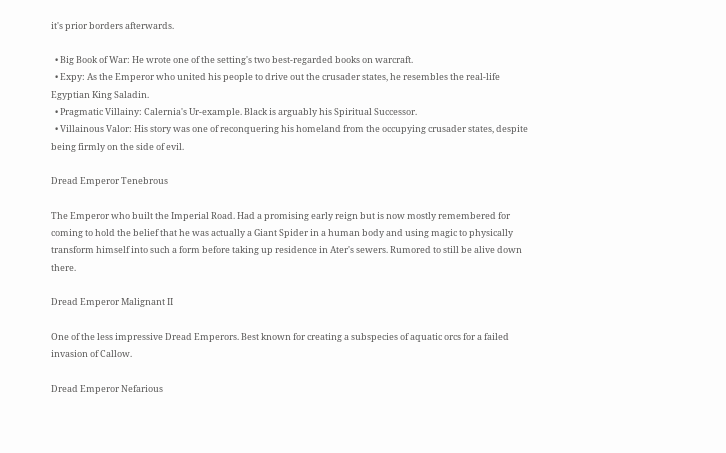it's prior borders afterwards.

  • Big Book of War: He wrote one of the setting's two best-regarded books on warcraft.
  • Expy: As the Emperor who united his people to drive out the crusader states, he resembles the real-life Egyptian King Saladin.
  • Pragmatic Villainy: Calernia's Ur-example. Black is arguably his Spiritual Successor.
  • Villainous Valor: His story was one of reconquering his homeland from the occupying crusader states, despite being firmly on the side of evil.

Dread Emperor Tenebrous

The Emperor who built the Imperial Road. Had a promising early reign but is now mostly remembered for coming to hold the belief that he was actually a Giant Spider in a human body and using magic to physically transform himself into such a form before taking up residence in Ater's sewers. Rumored to still be alive down there.

Dread Emperor Malignant II

One of the less impressive Dread Emperors. Best known for creating a subspecies of aquatic orcs for a failed invasion of Callow.

Dread Emperor Nefarious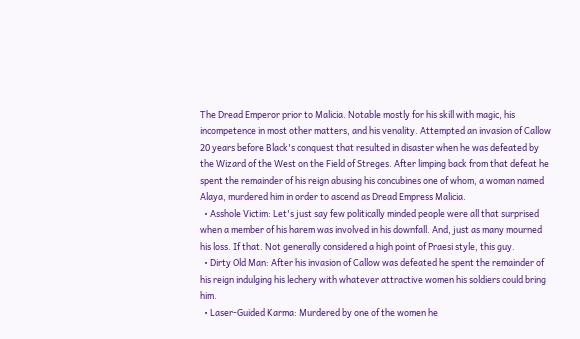The Dread Emperor prior to Malicia. Notable mostly for his skill with magic, his incompetence in most other matters, and his venality. Attempted an invasion of Callow 20 years before Black's conquest that resulted in disaster when he was defeated by the Wizard of the West on the Field of Streges. After limping back from that defeat he spent the remainder of his reign abusing his concubines one of whom, a woman named Alaya, murdered him in order to ascend as Dread Empress Malicia.
  • Asshole Victim: Let's just say few politically minded people were all that surprised when a member of his harem was involved in his downfall. And, just as many mourned his loss. If that. Not generally considered a high point of Praesi style, this guy.
  • Dirty Old Man: After his invasion of Callow was defeated he spent the remainder of his reign indulging his lechery with whatever attractive women his soldiers could bring him.
  • Laser-Guided Karma: Murdered by one of the women he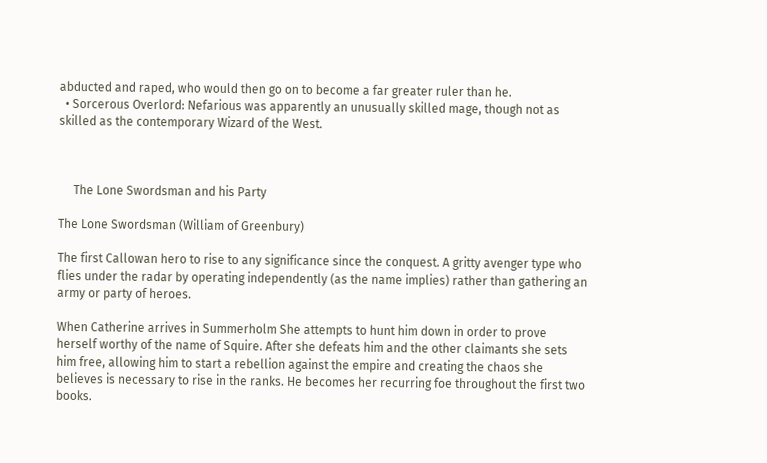abducted and raped, who would then go on to become a far greater ruler than he.
  • Sorcerous Overlord: Nefarious was apparently an unusually skilled mage, though not as skilled as the contemporary Wizard of the West.



     The Lone Swordsman and his Party

The Lone Swordsman (William of Greenbury)

The first Callowan hero to rise to any significance since the conquest. A gritty avenger type who flies under the radar by operating independently (as the name implies) rather than gathering an army or party of heroes.

When Catherine arrives in Summerholm She attempts to hunt him down in order to prove herself worthy of the name of Squire. After she defeats him and the other claimants she sets him free, allowing him to start a rebellion against the empire and creating the chaos she believes is necessary to rise in the ranks. He becomes her recurring foe throughout the first two books.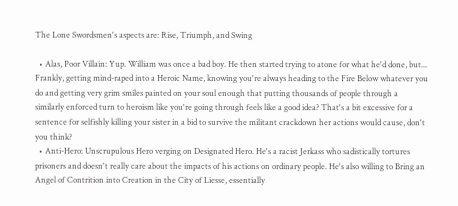The Lone Swordsmen's aspects are: Rise, Triumph, and Swing

  • Alas, Poor Villain: Yup. William was once a bad boy. He then started trying to atone for what he'd done, but... Frankly, getting mind-raped into a Heroic Name, knowing you're always heading to the Fire Below whatever you do and getting very grim smiles painted on your soul enough that putting thousands of people through a similarly enforced turn to heroism like you're going through feels like a good idea? That's a bit excessive for a sentence for selfishly killing your sister in a bid to survive the militant crackdown her actions would cause, don't you think?
  • Anti-Hero: Unscrupulous Hero verging on Designated Hero. He's a racist Jerkass who sadistically tortures prisoners and doesn't really care about the impacts of his actions on ordinary people. He's also willing to Bring an Angel of Contrition into Creation in the City of Liesse, essentially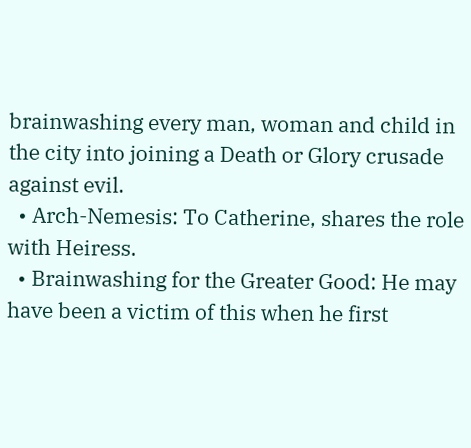brainwashing every man, woman and child in the city into joining a Death or Glory crusade against evil.
  • Arch-Nemesis: To Catherine, shares the role with Heiress.
  • Brainwashing for the Greater Good: He may have been a victim of this when he first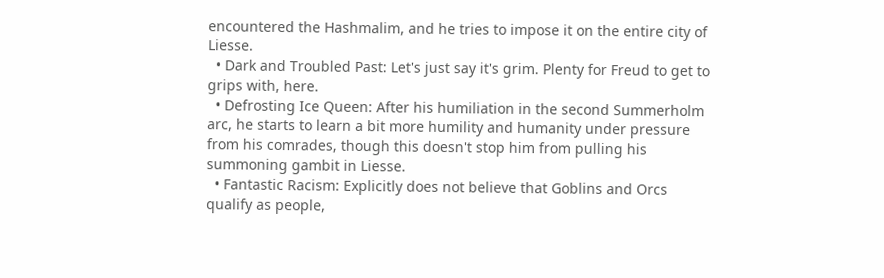encountered the Hashmalim, and he tries to impose it on the entire city of Liesse.
  • Dark and Troubled Past: Let's just say it's grim. Plenty for Freud to get to grips with, here.
  • Defrosting Ice Queen: After his humiliation in the second Summerholm arc, he starts to learn a bit more humility and humanity under pressure from his comrades, though this doesn't stop him from pulling his summoning gambit in Liesse.
  • Fantastic Racism: Explicitly does not believe that Goblins and Orcs qualify as people,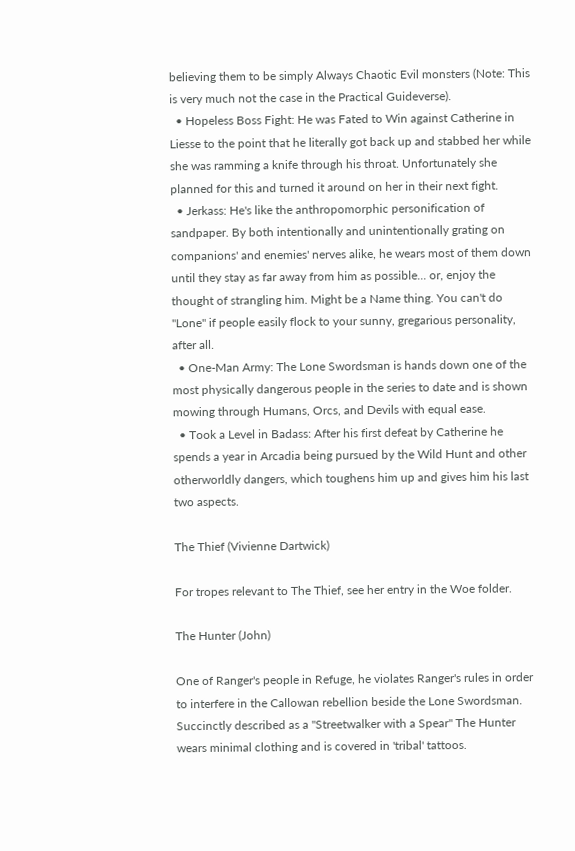believing them to be simply Always Chaotic Evil monsters (Note: This is very much not the case in the Practical Guideverse).
  • Hopeless Boss Fight: He was Fated to Win against Catherine in Liesse to the point that he literally got back up and stabbed her while she was ramming a knife through his throat. Unfortunately she planned for this and turned it around on her in their next fight.
  • Jerkass: He's like the anthropomorphic personification of sandpaper. By both intentionally and unintentionally grating on companions' and enemies' nerves alike, he wears most of them down until they stay as far away from him as possible... or, enjoy the thought of strangling him. Might be a Name thing. You can't do "Lone" if people easily flock to your sunny, gregarious personality, after all.
  • One-Man Army: The Lone Swordsman is hands down one of the most physically dangerous people in the series to date and is shown mowing through Humans, Orcs, and Devils with equal ease.
  • Took a Level in Badass: After his first defeat by Catherine he spends a year in Arcadia being pursued by the Wild Hunt and other otherworldly dangers, which toughens him up and gives him his last two aspects.

The Thief (Vivienne Dartwick)

For tropes relevant to The Thief, see her entry in the Woe folder.

The Hunter (John)

One of Ranger's people in Refuge, he violates Ranger's rules in order to interfere in the Callowan rebellion beside the Lone Swordsman. Succinctly described as a "Streetwalker with a Spear" The Hunter wears minimal clothing and is covered in 'tribal' tattoos.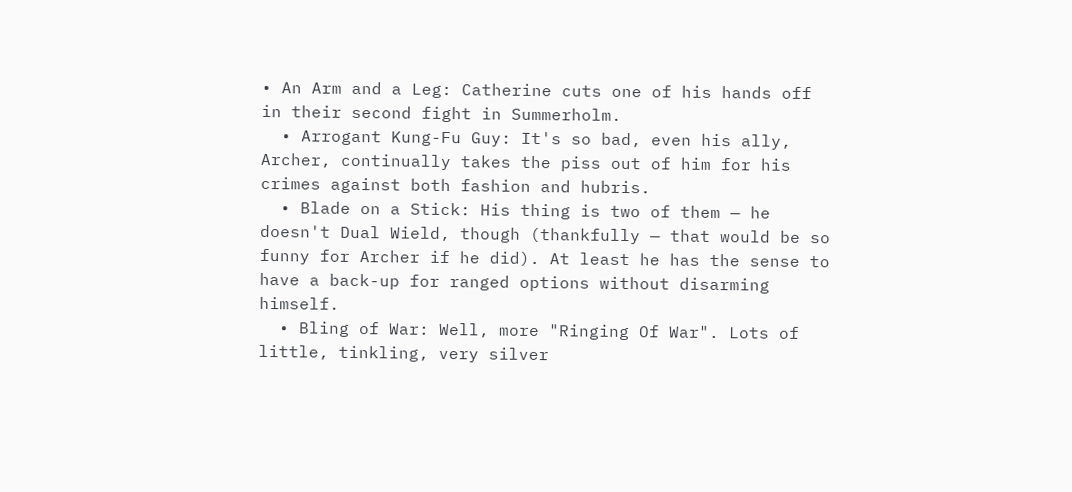• An Arm and a Leg: Catherine cuts one of his hands off in their second fight in Summerholm.
  • Arrogant Kung-Fu Guy: It's so bad, even his ally, Archer, continually takes the piss out of him for his crimes against both fashion and hubris.
  • Blade on a Stick: His thing is two of them — he doesn't Dual Wield, though (thankfully — that would be so funny for Archer if he did). At least he has the sense to have a back-up for ranged options without disarming himself.
  • Bling of War: Well, more "Ringing Of War". Lots of little, tinkling, very silver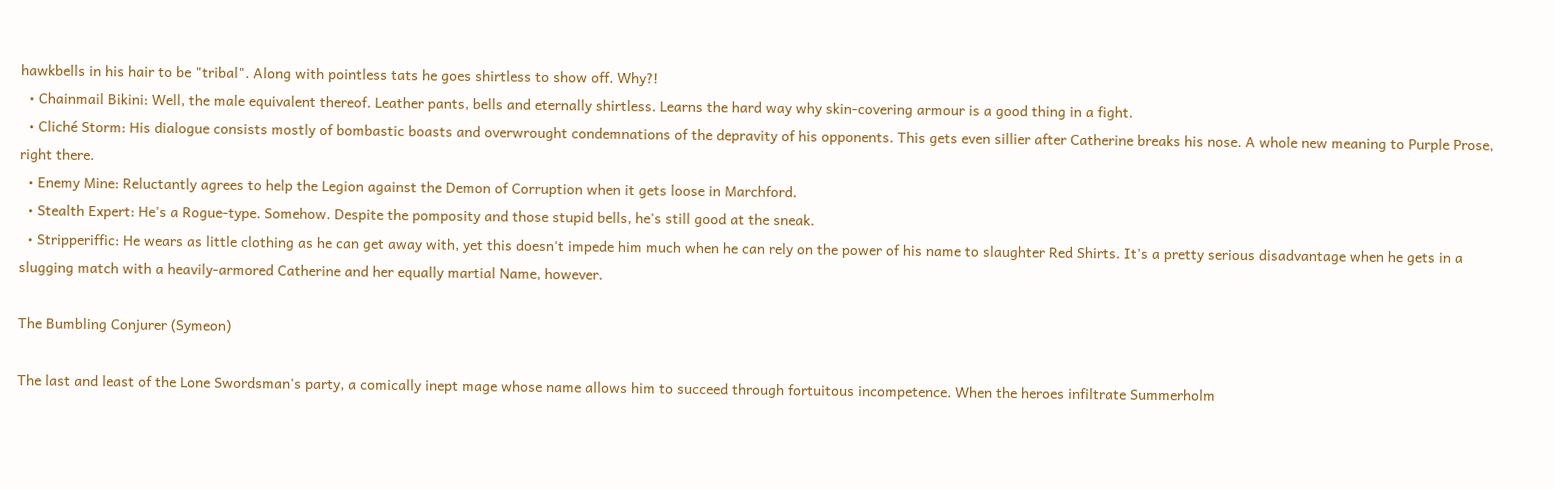hawkbells in his hair to be "tribal". Along with pointless tats he goes shirtless to show off. Why?!
  • Chainmail Bikini: Well, the male equivalent thereof. Leather pants, bells and eternally shirtless. Learns the hard way why skin-covering armour is a good thing in a fight.
  • Cliché Storm: His dialogue consists mostly of bombastic boasts and overwrought condemnations of the depravity of his opponents. This gets even sillier after Catherine breaks his nose. A whole new meaning to Purple Prose, right there.
  • Enemy Mine: Reluctantly agrees to help the Legion against the Demon of Corruption when it gets loose in Marchford.
  • Stealth Expert: He's a Rogue-type. Somehow. Despite the pomposity and those stupid bells, he's still good at the sneak.
  • Stripperiffic: He wears as little clothing as he can get away with, yet this doesn't impede him much when he can rely on the power of his name to slaughter Red Shirts. It's a pretty serious disadvantage when he gets in a slugging match with a heavily-armored Catherine and her equally martial Name, however.

The Bumbling Conjurer (Symeon)

The last and least of the Lone Swordsman's party, a comically inept mage whose name allows him to succeed through fortuitous incompetence. When the heroes infiltrate Summerholm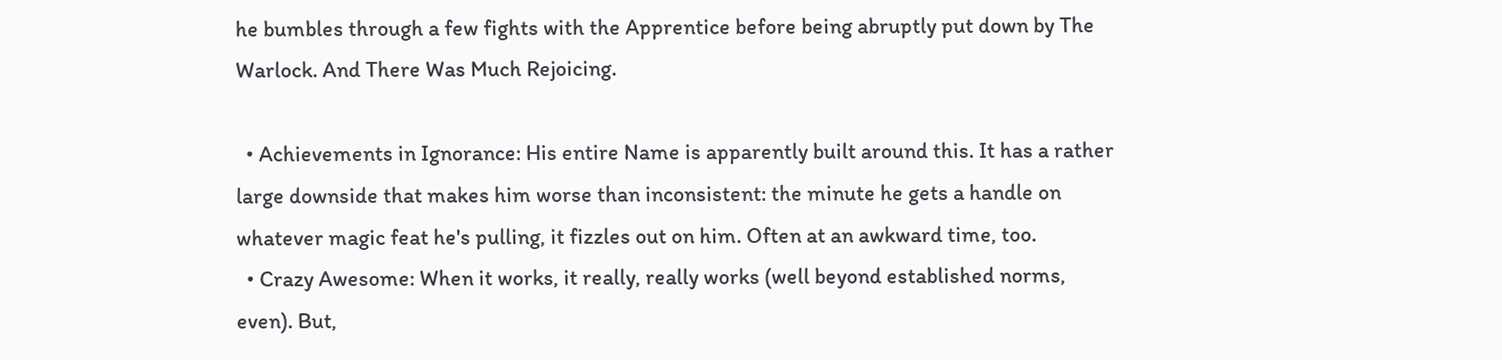he bumbles through a few fights with the Apprentice before being abruptly put down by The Warlock. And There Was Much Rejoicing.

  • Achievements in Ignorance: His entire Name is apparently built around this. It has a rather large downside that makes him worse than inconsistent: the minute he gets a handle on whatever magic feat he's pulling, it fizzles out on him. Often at an awkward time, too.
  • Crazy Awesome: When it works, it really, really works (well beyond established norms, even). But,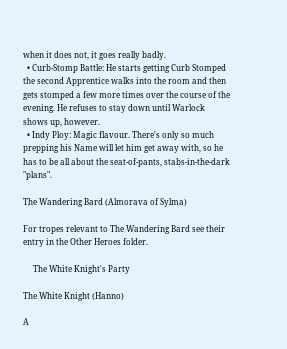when it does not, it goes really badly.
  • Curb-Stomp Battle: He starts getting Curb Stomped the second Apprentice walks into the room and then gets stomped a few more times over the course of the evening. He refuses to stay down until Warlock shows up, however.
  • Indy Ploy: Magic flavour. There's only so much prepping his Name will let him get away with, so he has to be all about the seat-of-pants, stabs-in-the-dark "plans".

The Wandering Bard (Almorava of Sylma)

For tropes relevant to The Wandering Bard see their entry in the Other Heroes folder.

     The White Knight's Party

The White Knight (Hanno)

A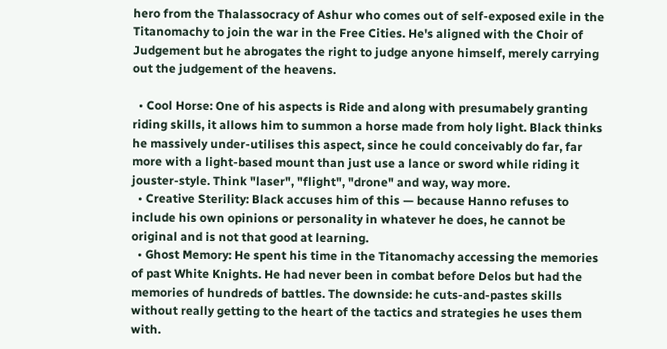hero from the Thalassocracy of Ashur who comes out of self-exposed exile in the Titanomachy to join the war in the Free Cities. He's aligned with the Choir of Judgement but he abrogates the right to judge anyone himself, merely carrying out the judgement of the heavens.

  • Cool Horse: One of his aspects is Ride and along with presumabely granting riding skills, it allows him to summon a horse made from holy light. Black thinks he massively under-utilises this aspect, since he could conceivably do far, far more with a light-based mount than just use a lance or sword while riding it jouster-style. Think "laser", "flight", "drone" and way, way more.
  • Creative Sterility: Black accuses him of this — because Hanno refuses to include his own opinions or personality in whatever he does, he cannot be original and is not that good at learning.
  • Ghost Memory: He spent his time in the Titanomachy accessing the memories of past White Knights. He had never been in combat before Delos but had the memories of hundreds of battles. The downside: he cuts-and-pastes skills without really getting to the heart of the tactics and strategies he uses them with.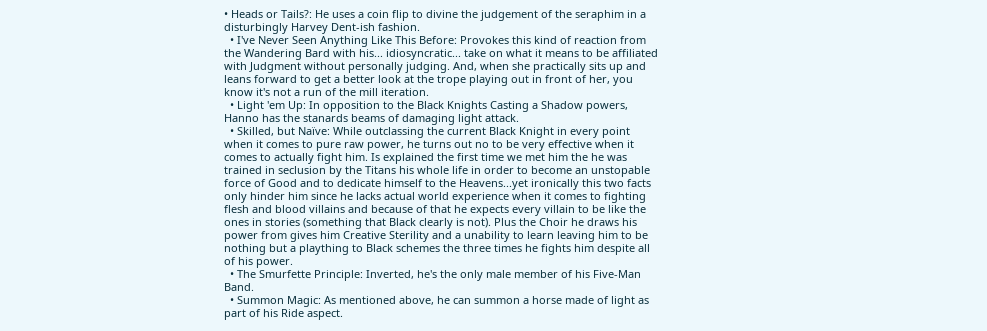• Heads or Tails?: He uses a coin flip to divine the judgement of the seraphim in a disturbingly Harvey Dent-ish fashion.
  • I've Never Seen Anything Like This Before: Provokes this kind of reaction from the Wandering Bard with his... idiosyncratic... take on what it means to be affiliated with Judgment without personally judging. And, when she practically sits up and leans forward to get a better look at the trope playing out in front of her, you know it's not a run of the mill iteration.
  • Light 'em Up: In opposition to the Black Knights Casting a Shadow powers, Hanno has the stanards beams of damaging light attack.
  • Skilled, but Naïve: While outclassing the current Black Knight in every point when it comes to pure raw power, he turns out no to be very effective when it comes to actually fight him. Is explained the first time we met him the he was trained in seclusion by the Titans his whole life in order to become an unstopable force of Good and to dedicate himself to the Heavens...yet ironically this two facts only hinder him since he lacks actual world experience when it comes to fighting flesh and blood villains and because of that he expects every villain to be like the ones in stories (something that Black clearly is not). Plus the Choir he draws his power from gives him Creative Sterility and a unability to learn leaving him to be nothing but a plaything to Black schemes the three times he fights him despite all of his power.
  • The Smurfette Principle: Inverted, he's the only male member of his Five-Man Band.
  • Summon Magic: As mentioned above, he can summon a horse made of light as part of his Ride aspect.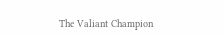The Valiant Champion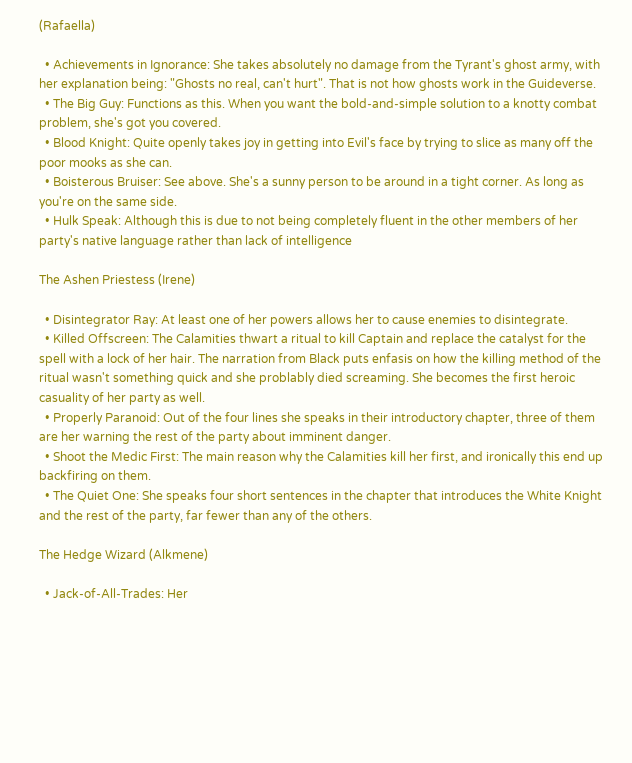(Rafaella)

  • Achievements in Ignorance: She takes absolutely no damage from the Tyrant's ghost army, with her explanation being: "Ghosts no real, can't hurt". That is not how ghosts work in the Guideverse.
  • The Big Guy: Functions as this. When you want the bold-and-simple solution to a knotty combat problem, she's got you covered.
  • Blood Knight: Quite openly takes joy in getting into Evil's face by trying to slice as many off the poor mooks as she can.
  • Boisterous Bruiser: See above. She's a sunny person to be around in a tight corner. As long as you're on the same side.
  • Hulk Speak: Although this is due to not being completely fluent in the other members of her party's native language rather than lack of intelligence

The Ashen Priestess (Irene)

  • Disintegrator Ray: At least one of her powers allows her to cause enemies to disintegrate.
  • Killed Offscreen: The Calamities thwart a ritual to kill Captain and replace the catalyst for the spell with a lock of her hair. The narration from Black puts enfasis on how the killing method of the ritual wasn't something quick and she problably died screaming. She becomes the first heroic casuality of her party as well.
  • Properly Paranoid: Out of the four lines she speaks in their introductory chapter, three of them are her warning the rest of the party about imminent danger.
  • Shoot the Medic First: The main reason why the Calamities kill her first, and ironically this end up backfiring on them.
  • The Quiet One: She speaks four short sentences in the chapter that introduces the White Knight and the rest of the party, far fewer than any of the others.

The Hedge Wizard (Alkmene)

  • Jack-of-All-Trades: Her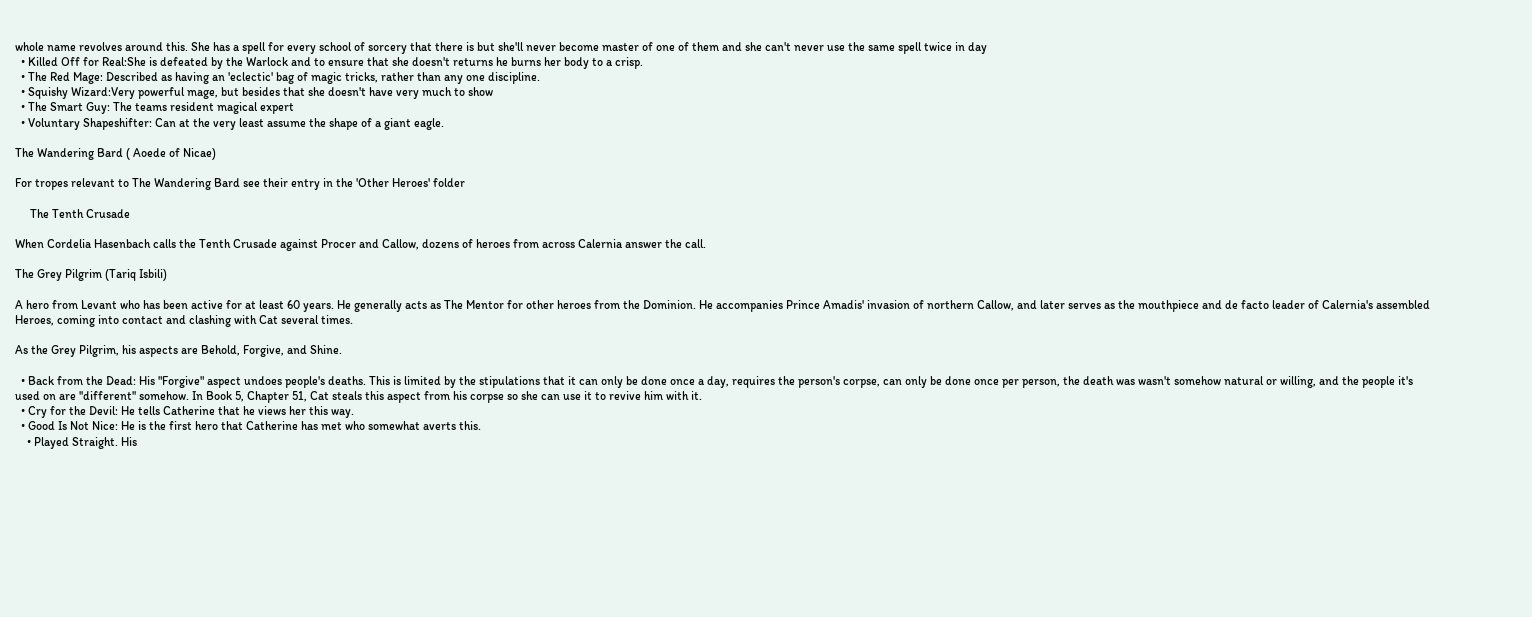whole name revolves around this. She has a spell for every school of sorcery that there is but she'll never become master of one of them and she can't never use the same spell twice in day
  • Killed Off for Real:She is defeated by the Warlock and to ensure that she doesn't returns he burns her body to a crisp.
  • The Red Mage: Described as having an 'eclectic' bag of magic tricks, rather than any one discipline.
  • Squishy Wizard:Very powerful mage, but besides that she doesn't have very much to show
  • The Smart Guy: The teams resident magical expert
  • Voluntary Shapeshifter: Can at the very least assume the shape of a giant eagle.

The Wandering Bard ( Aoede of Nicae)

For tropes relevant to The Wandering Bard see their entry in the 'Other Heroes' folder

     The Tenth Crusade

When Cordelia Hasenbach calls the Tenth Crusade against Procer and Callow, dozens of heroes from across Calernia answer the call.

The Grey Pilgrim (Tariq Isbili)

A hero from Levant who has been active for at least 60 years. He generally acts as The Mentor for other heroes from the Dominion. He accompanies Prince Amadis' invasion of northern Callow, and later serves as the mouthpiece and de facto leader of Calernia's assembled Heroes, coming into contact and clashing with Cat several times.

As the Grey Pilgrim, his aspects are Behold, Forgive, and Shine.

  • Back from the Dead: His "Forgive" aspect undoes people's deaths. This is limited by the stipulations that it can only be done once a day, requires the person's corpse, can only be done once per person, the death was wasn't somehow natural or willing, and the people it's used on are ''different'' somehow. In Book 5, Chapter 51, Cat steals this aspect from his corpse so she can use it to revive him with it.
  • Cry for the Devil: He tells Catherine that he views her this way.
  • Good Is Not Nice: He is the first hero that Catherine has met who somewhat averts this.
    • Played Straight. His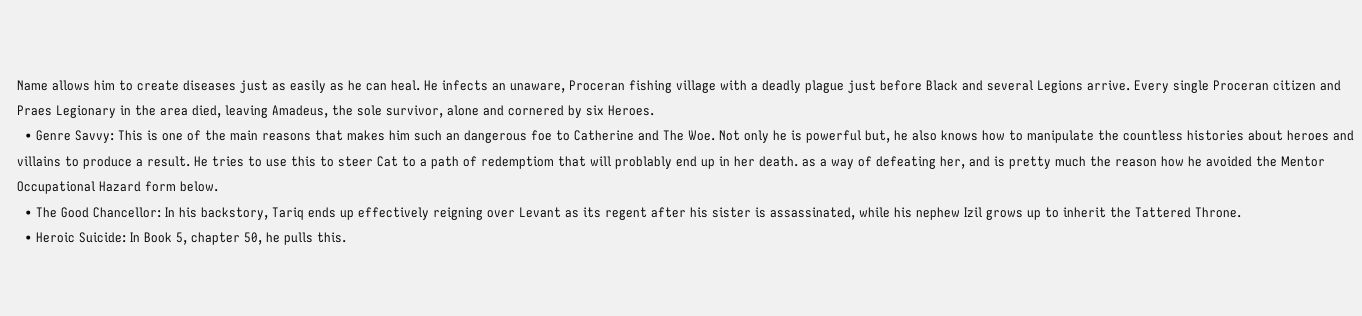Name allows him to create diseases just as easily as he can heal. He infects an unaware, Proceran fishing village with a deadly plague just before Black and several Legions arrive. Every single Proceran citizen and Praes Legionary in the area died, leaving Amadeus, the sole survivor, alone and cornered by six Heroes.
  • Genre Savvy: This is one of the main reasons that makes him such an dangerous foe to Catherine and The Woe. Not only he is powerful but, he also knows how to manipulate the countless histories about heroes and villains to produce a result. He tries to use this to steer Cat to a path of redemptiom that will problably end up in her death. as a way of defeating her, and is pretty much the reason how he avoided the Mentor Occupational Hazard form below.
  • The Good Chancellor: In his backstory, Tariq ends up effectively reigning over Levant as its regent after his sister is assassinated, while his nephew Izil grows up to inherit the Tattered Throne.
  • Heroic Suicide: In Book 5, chapter 50, he pulls this.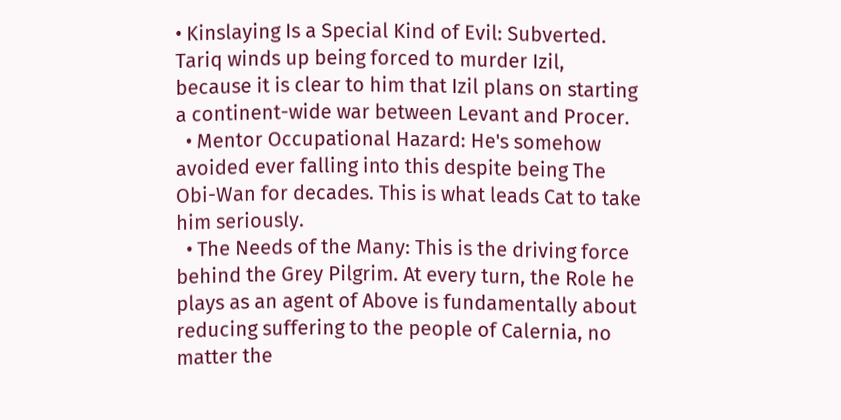• Kinslaying Is a Special Kind of Evil: Subverted. Tariq winds up being forced to murder Izil, because it is clear to him that Izil plans on starting a continent-wide war between Levant and Procer.
  • Mentor Occupational Hazard: He's somehow avoided ever falling into this despite being The Obi-Wan for decades. This is what leads Cat to take him seriously.
  • The Needs of the Many: This is the driving force behind the Grey Pilgrim. At every turn, the Role he plays as an agent of Above is fundamentally about reducing suffering to the people of Calernia, no matter the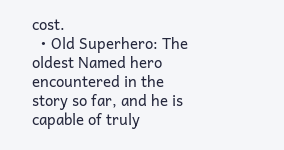cost.
  • Old Superhero: The oldest Named hero encountered in the story so far, and he is capable of truly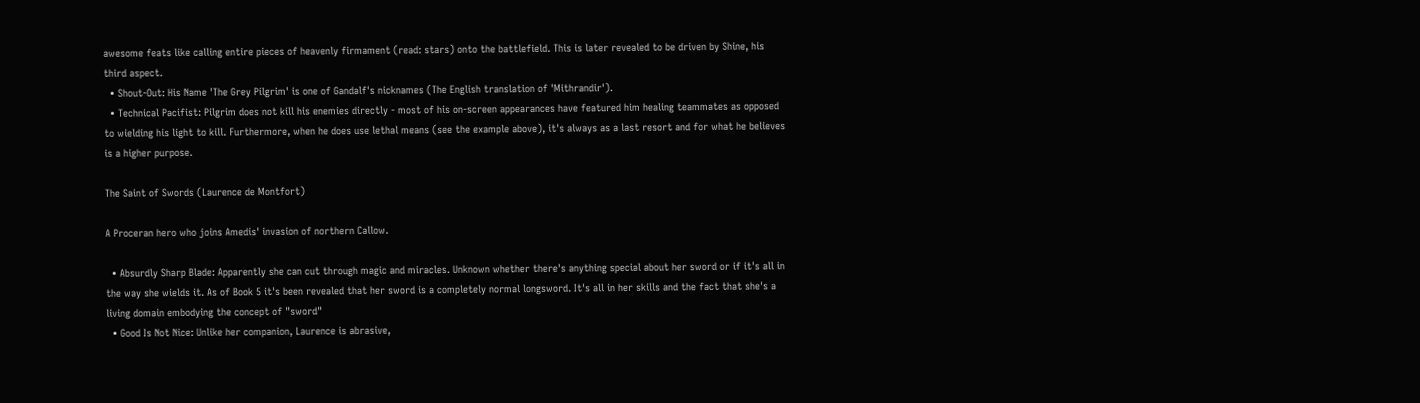awesome feats like calling entire pieces of heavenly firmament (read: stars) onto the battlefield. This is later revealed to be driven by Shine, his third aspect.
  • Shout-Out: His Name 'The Grey Pilgrim' is one of Gandalf's nicknames (The English translation of 'Mithrandir').
  • Technical Pacifist: Pilgrim does not kill his enemies directly - most of his on-screen appearances have featured him healing teammates as opposed to wielding his light to kill. Furthermore, when he does use lethal means (see the example above), it's always as a last resort and for what he believes is a higher purpose.

The Saint of Swords (Laurence de Montfort)

A Proceran hero who joins Amedis' invasion of northern Callow.

  • Absurdly Sharp Blade: Apparently she can cut through magic and miracles. Unknown whether there's anything special about her sword or if it's all in the way she wields it. As of Book 5 it's been revealed that her sword is a completely normal longsword. It's all in her skills and the fact that she's a living domain embodying the concept of "sword"
  • Good Is Not Nice: Unlike her companion, Laurence is abrasive,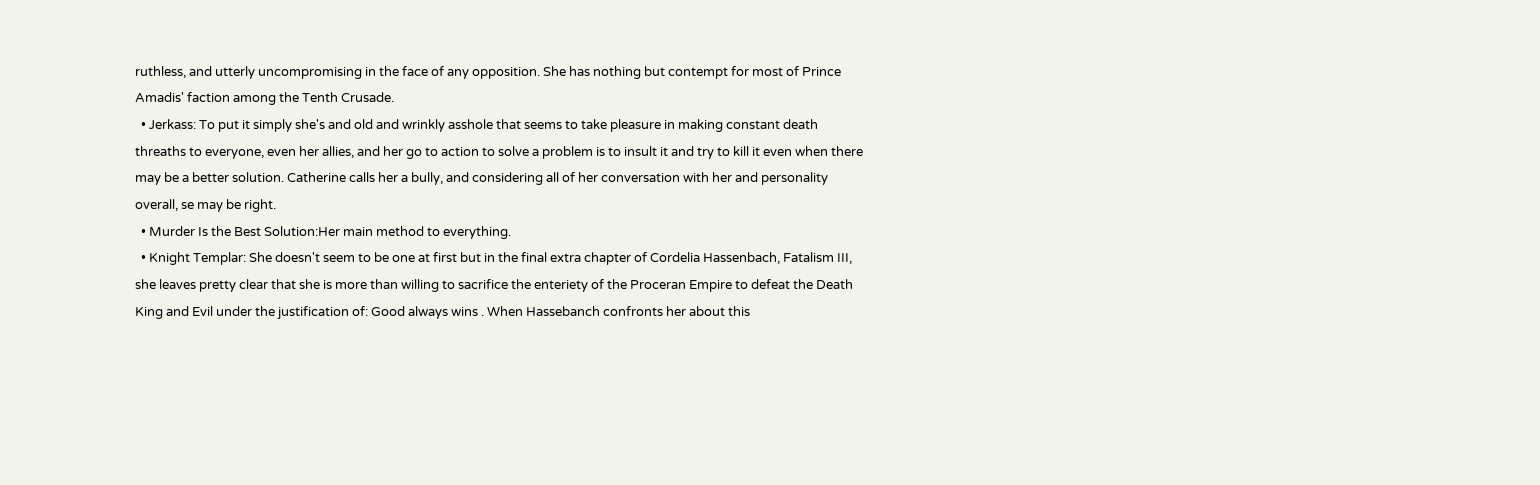ruthless, and utterly uncompromising in the face of any opposition. She has nothing but contempt for most of Prince Amadis' faction among the Tenth Crusade.
  • Jerkass: To put it simply she's and old and wrinkly asshole that seems to take pleasure in making constant death threaths to everyone, even her allies, and her go to action to solve a problem is to insult it and try to kill it even when there may be a better solution. Catherine calls her a bully, and considering all of her conversation with her and personality overall, se may be right.
  • Murder Is the Best Solution:Her main method to everything.
  • Knight Templar: She doesn't seem to be one at first but in the final extra chapter of Cordelia Hassenbach, Fatalism III, she leaves pretty clear that she is more than willing to sacrifice the enteriety of the Proceran Empire to defeat the Death King and Evil under the justification of: Good always wins . When Hassebanch confronts her about this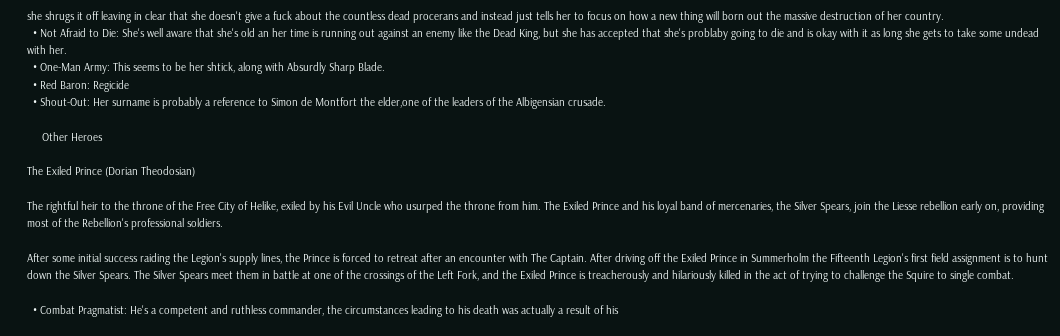she shrugs it off leaving in clear that she doesn't give a fuck about the countless dead procerans and instead just tells her to focus on how a new thing will born out the massive destruction of her country.
  • Not Afraid to Die: She's well aware that she's old an her time is running out against an enemy like the Dead King, but she has accepted that she's problaby going to die and is okay with it as long she gets to take some undead with her.
  • One-Man Army: This seems to be her shtick, along with Absurdly Sharp Blade.
  • Red Baron: Regicide
  • Shout-Out: Her surname is probably a reference to Simon de Montfort the elder,one of the leaders of the Albigensian crusade.

     Other Heroes

The Exiled Prince (Dorian Theodosian)

The rightful heir to the throne of the Free City of Helike, exiled by his Evil Uncle who usurped the throne from him. The Exiled Prince and his loyal band of mercenaries, the Silver Spears, join the Liesse rebellion early on, providing most of the Rebellion's professional soldiers.

After some initial success raiding the Legion's supply lines, the Prince is forced to retreat after an encounter with The Captain. After driving off the Exiled Prince in Summerholm the Fifteenth Legion's first field assignment is to hunt down the Silver Spears. The Silver Spears meet them in battle at one of the crossings of the Left Fork, and the Exiled Prince is treacherously and hilariously killed in the act of trying to challenge the Squire to single combat.

  • Combat Pragmatist: He's a competent and ruthless commander, the circumstances leading to his death was actually a result of his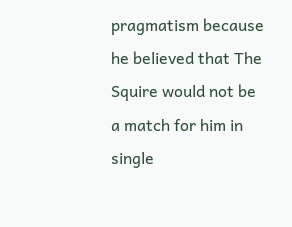pragmatism because he believed that The Squire would not be a match for him in single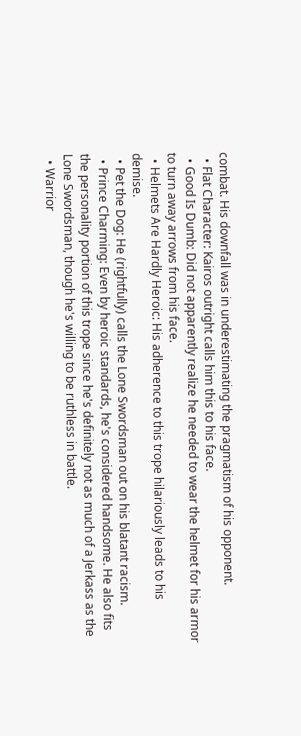combat. His downfall was in underestimating the pragmatism of his opponent.
  • Flat Character: Kairos outright calls him this to his face.
  • Good Is Dumb: Did not apparently realize he needed to wear the helmet for his armor to turn away arrows from his face.
  • Helmets Are Hardly Heroic: His adherence to this trope hilariously leads to his demise.
  • Pet the Dog: He (rightfully) calls the Lone Swordsman out on his blatant racism.
  • Prince Charming: Even by heroic standards, he's considered handsome. He also fits the personality portion of this trope since he's definitely not as much of a Jerkass as the Lone Swordsman, though he's willing to be ruthless in battle.
  • Warrior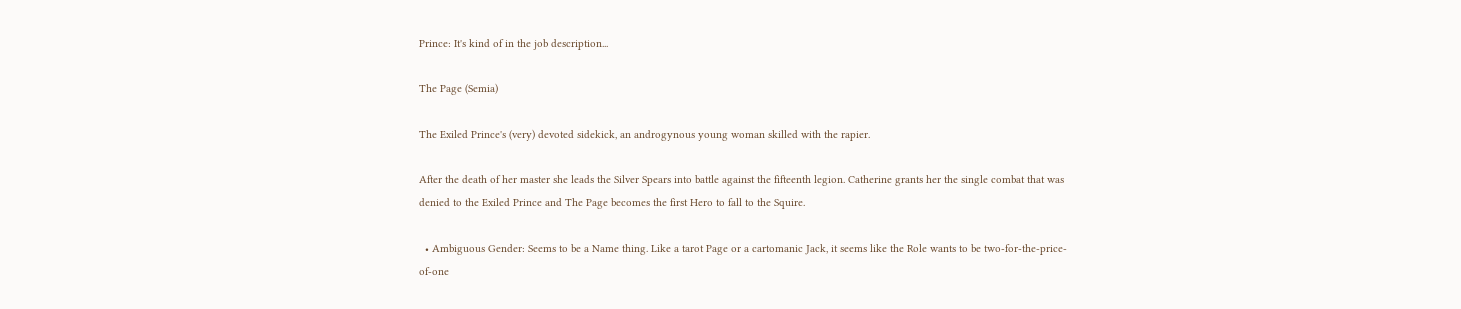Prince: It's kind of in the job description...

The Page (Semia)

The Exiled Prince's (very) devoted sidekick, an androgynous young woman skilled with the rapier.

After the death of her master she leads the Silver Spears into battle against the fifteenth legion. Catherine grants her the single combat that was denied to the Exiled Prince and The Page becomes the first Hero to fall to the Squire.

  • Ambiguous Gender: Seems to be a Name thing. Like a tarot Page or a cartomanic Jack, it seems like the Role wants to be two-for-the-price-of-one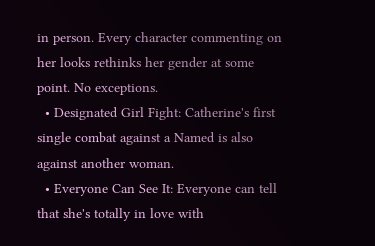in person. Every character commenting on her looks rethinks her gender at some point. No exceptions.
  • Designated Girl Fight: Catherine's first single combat against a Named is also against another woman.
  • Everyone Can See It: Everyone can tell that she's totally in love with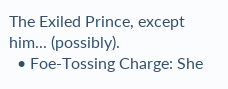The Exiled Prince, except him... (possibly).
  • Foe-Tossing Charge: She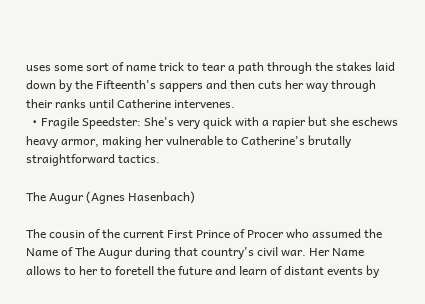uses some sort of name trick to tear a path through the stakes laid down by the Fifteenth's sappers and then cuts her way through their ranks until Catherine intervenes.
  • Fragile Speedster: She's very quick with a rapier but she eschews heavy armor, making her vulnerable to Catherine's brutally straightforward tactics.

The Augur (Agnes Hasenbach)

The cousin of the current First Prince of Procer who assumed the Name of The Augur during that country's civil war. Her Name allows to her to foretell the future and learn of distant events by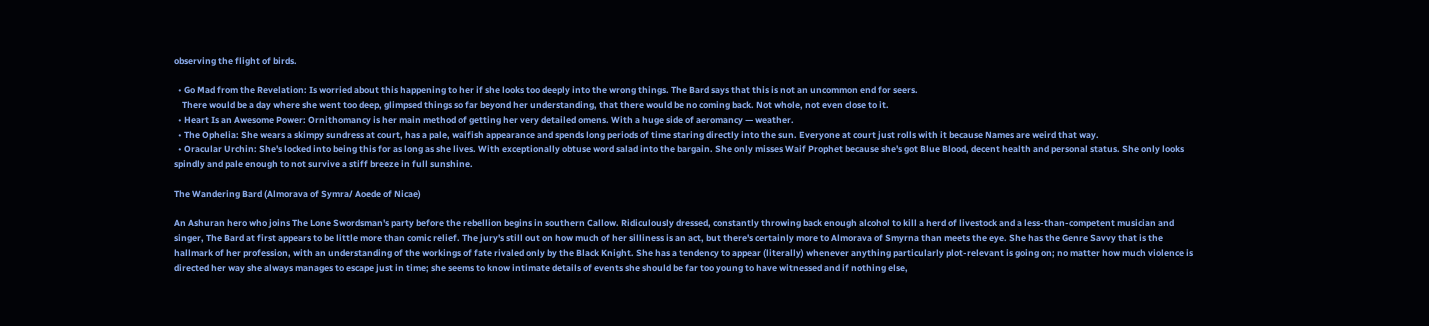observing the flight of birds.

  • Go Mad from the Revelation: Is worried about this happening to her if she looks too deeply into the wrong things. The Bard says that this is not an uncommon end for seers.
    There would be a day where she went too deep, glimpsed things so far beyond her understanding, that there would be no coming back. Not whole, not even close to it.
  • Heart Is an Awesome Power: Ornithomancy is her main method of getting her very detailed omens. With a huge side of aeromancy — weather.
  • The Ophelia: She wears a skimpy sundress at court, has a pale, waifish appearance and spends long periods of time staring directly into the sun. Everyone at court just rolls with it because Names are weird that way.
  • Oracular Urchin: She's locked into being this for as long as she lives. With exceptionally obtuse word salad into the bargain. She only misses Waif Prophet because she's got Blue Blood, decent health and personal status. She only looks spindly and pale enough to not survive a stiff breeze in full sunshine.

The Wandering Bard (Almorava of Symra/ Aoede of Nicae)

An Ashuran hero who joins The Lone Swordsman's party before the rebellion begins in southern Callow. Ridiculously dressed, constantly throwing back enough alcohol to kill a herd of livestock and a less-than-competent musician and singer, The Bard at first appears to be little more than comic relief. The jury's still out on how much of her silliness is an act, but there's certainly more to Almorava of Smyrna than meets the eye. She has the Genre Savvy that is the hallmark of her profession, with an understanding of the workings of fate rivaled only by the Black Knight. She has a tendency to appear (literally) whenever anything particularly plot-relevant is going on; no matter how much violence is directed her way she always manages to escape just in time; she seems to know intimate details of events she should be far too young to have witnessed and if nothing else,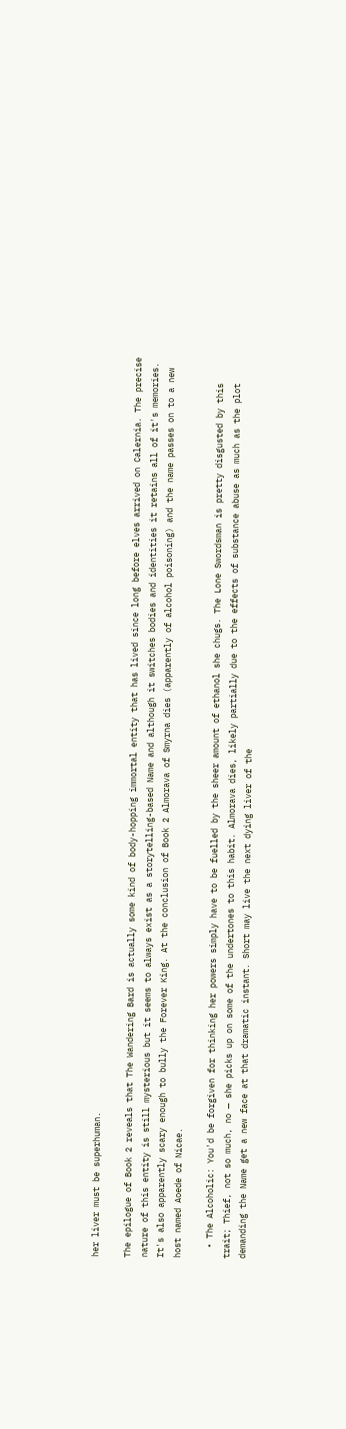her liver must be superhuman.

The epilogue of Book 2 reveals that The Wandering Bard is actually some kind of body-hopping immortal entity that has lived since long before elves arrived on Calernia. The precise nature of this entity is still mysterious but it seems to always exist as a storytelling-based Name and although it switches bodies and identities it retains all of it's memories. It's also apparently scary enough to bully the Forever King. At the conclusion of Book 2 Almorava of Smyrna dies (apparently of alcohol poisoning) and the name passes on to a new host named Aoede of Nicae.

  • The Alcoholic: You'd be forgiven for thinking her powers simply have to be fuelled by the sheer amount of ethanol she chugs. The Lone Swordsman is pretty disgusted by this trait; Thief, not so much, no — she picks up on some of the undertones to this habit. Almorava dies, likely partially due to the effects of substance abuse as much as the plot demanding the Name get a new face at that dramatic instant. Short may live the next dying liver of the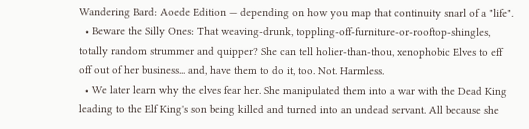Wandering Bard: Aoede Edition — depending on how you map that continuity snarl of a "life".
  • Beware the Silly Ones: That weaving-drunk, toppling-off-furniture-or-rooftop-shingles, totally random strummer and quipper? She can tell holier-than-thou, xenophobic Elves to eff off out of her business... and, have them to do it, too. Not. Harmless.
  • We later learn why the elves fear her. She manipulated them into a war with the Dead King leading to the Elf King's son being killed and turned into an undead servant. All because she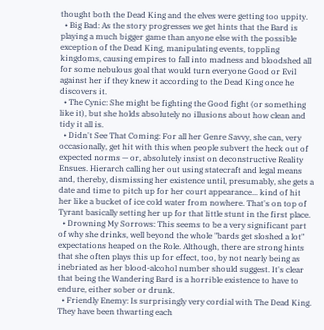thought both the Dead King and the elves were getting too uppity.
  • Big Bad: As the story progresses we get hints that the Bard is playing a much bigger game than anyone else with the possible exception of the Dead King, manipulating events, toppling kingdoms, causing empires to fall into madness and bloodshed all for some nebulous goal that would turn everyone Good or Evil against her if they knew it according to the Dead King once he discovers it.
  • The Cynic: She might be fighting the Good fight (or something like it), but she holds absolutely no illusions about how clean and tidy it all is.
  • Didn't See That Coming: For all her Genre Savvy, she can, very occasionally, get hit with this when people subvert the heck out of expected norms — or, absolutely insist on deconstructive Reality Ensues. Hierarch calling her out using statecraft and legal means and, thereby, dismissing her existence until, presumably, she gets a date and time to pitch up for her court appearance... kind of hit her like a bucket of ice cold water from nowhere. That's on top of Tyrant basically setting her up for that little stunt in the first place.
  • Drowning My Sorrows: This seems to be a very significant part of why she drinks, well beyond the whole "bards get sloshed a lot" expectations heaped on the Role. Although, there are strong hints that she often plays this up for effect, too, by not nearly being as inebriated as her blood-alcohol number should suggest. It's clear that being the Wandering Bard is a horrible existence to have to endure, either sober or drunk.
  • Friendly Enemy: Is surprisingly very cordial with The Dead King. They have been thwarting each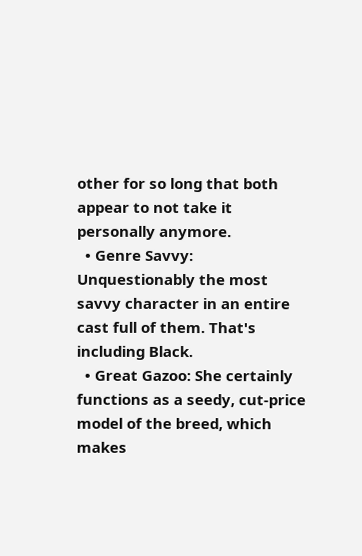other for so long that both appear to not take it personally anymore.
  • Genre Savvy: Unquestionably the most savvy character in an entire cast full of them. That's including Black.
  • Great Gazoo: She certainly functions as a seedy, cut-price model of the breed, which makes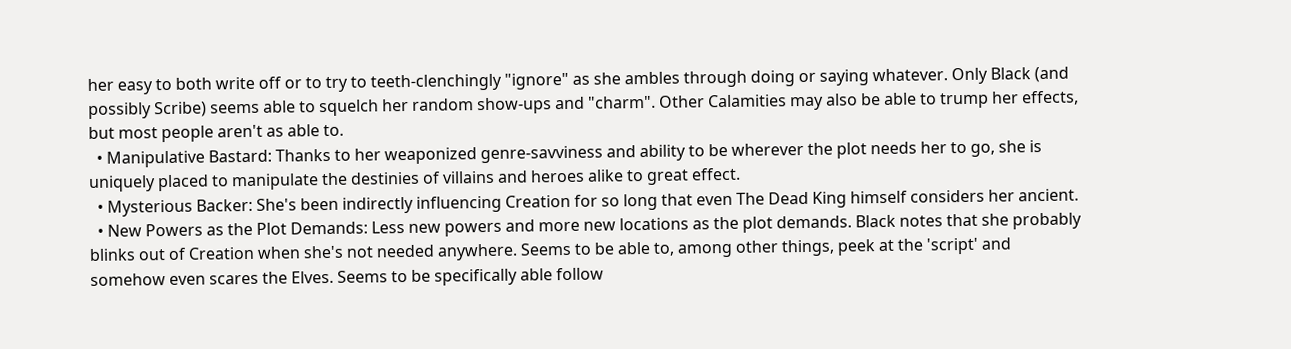her easy to both write off or to try to teeth-clenchingly "ignore" as she ambles through doing or saying whatever. Only Black (and possibly Scribe) seems able to squelch her random show-ups and "charm". Other Calamities may also be able to trump her effects, but most people aren't as able to.
  • Manipulative Bastard: Thanks to her weaponized genre-savviness and ability to be wherever the plot needs her to go, she is uniquely placed to manipulate the destinies of villains and heroes alike to great effect.
  • Mysterious Backer: She's been indirectly influencing Creation for so long that even The Dead King himself considers her ancient.
  • New Powers as the Plot Demands: Less new powers and more new locations as the plot demands. Black notes that she probably blinks out of Creation when she's not needed anywhere. Seems to be able to, among other things, peek at the 'script' and somehow even scares the Elves. Seems to be specifically able follow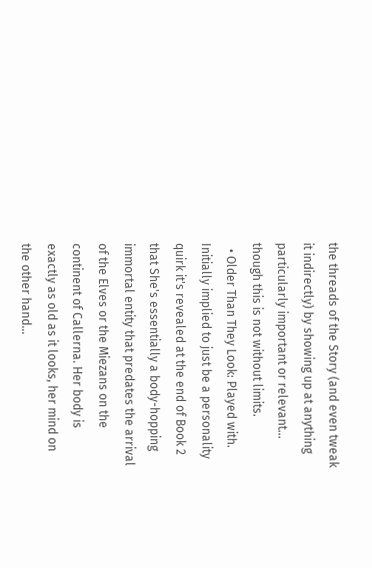the threads of the Story (and even tweak it indirectly) by showing up at anything particularly important or relevant... though this is not without limits.
  • Older Than They Look: Played with. Initially implied to just be a personality quirk it's revealed at the end of Book 2 that She's essentially a body-hopping immortal entity that predates the arrival of the Elves or the Miezans on the continent of Callerna. Her body is exactly as old as it looks, her mind on the other hand...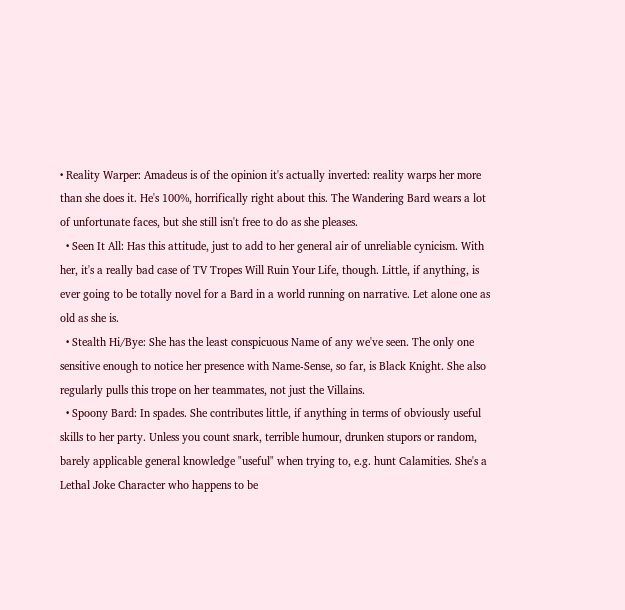• Reality Warper: Amadeus is of the opinion it's actually inverted: reality warps her more than she does it. He's 100%, horrifically right about this. The Wandering Bard wears a lot of unfortunate faces, but she still isn't free to do as she pleases.
  • Seen It All: Has this attitude, just to add to her general air of unreliable cynicism. With her, it's a really bad case of TV Tropes Will Ruin Your Life, though. Little, if anything, is ever going to be totally novel for a Bard in a world running on narrative. Let alone one as old as she is.
  • Stealth Hi/Bye: She has the least conspicuous Name of any we've seen. The only one sensitive enough to notice her presence with Name-Sense, so far, is Black Knight. She also regularly pulls this trope on her teammates, not just the Villains.
  • Spoony Bard: In spades. She contributes little, if anything in terms of obviously useful skills to her party. Unless you count snark, terrible humour, drunken stupors or random, barely applicable general knowledge "useful" when trying to, e.g. hunt Calamities. She's a Lethal Joke Character who happens to be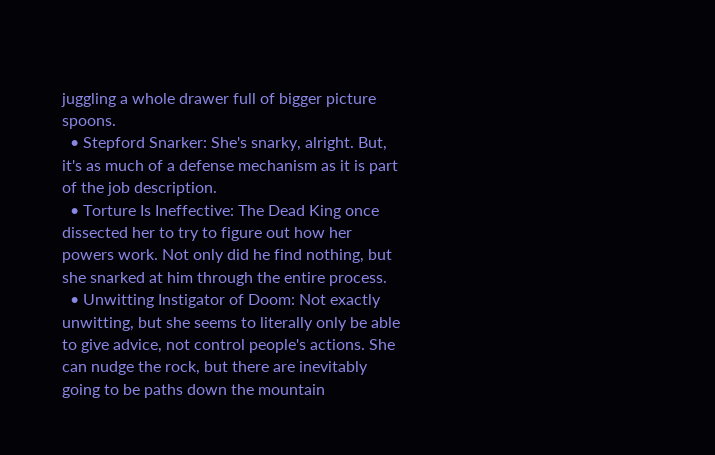juggling a whole drawer full of bigger picture spoons.
  • Stepford Snarker: She's snarky, alright. But, it's as much of a defense mechanism as it is part of the job description.
  • Torture Is Ineffective: The Dead King once dissected her to try to figure out how her powers work. Not only did he find nothing, but she snarked at him through the entire process.
  • Unwitting Instigator of Doom: Not exactly unwitting, but she seems to literally only be able to give advice, not control people's actions. She can nudge the rock, but there are inevitably going to be paths down the mountain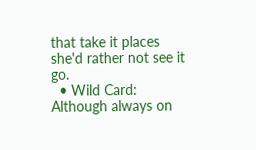that take it places she'd rather not see it go.
  • Wild Card: Although always on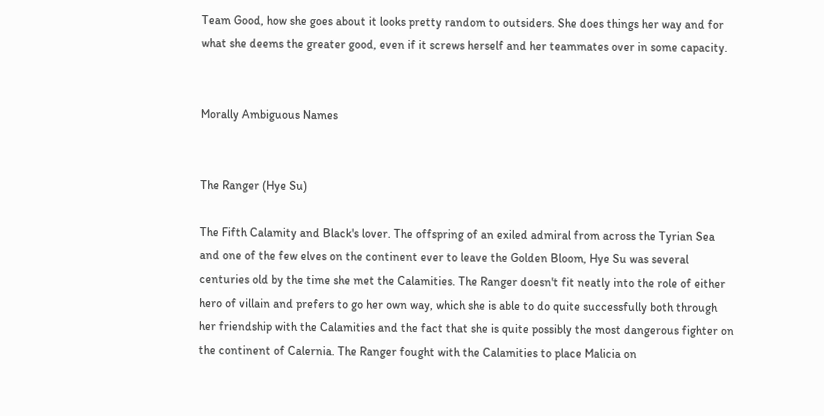Team Good, how she goes about it looks pretty random to outsiders. She does things her way and for what she deems the greater good, even if it screws herself and her teammates over in some capacity.


Morally Ambiguous Names


The Ranger (Hye Su)

The Fifth Calamity and Black's lover. The offspring of an exiled admiral from across the Tyrian Sea and one of the few elves on the continent ever to leave the Golden Bloom, Hye Su was several centuries old by the time she met the Calamities. The Ranger doesn't fit neatly into the role of either hero of villain and prefers to go her own way, which she is able to do quite successfully both through her friendship with the Calamities and the fact that she is quite possibly the most dangerous fighter on the continent of Calernia. The Ranger fought with the Calamities to place Malicia on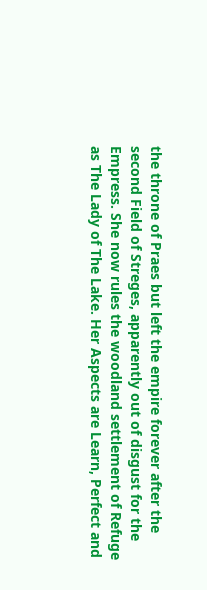the throne of Praes but left the empire forever after the second Field of Streges, apparently out of disgust for the Empress. She now rules the woodland settlement of Refuge as The Lady of The Lake. Her Aspects are Learn, Perfect and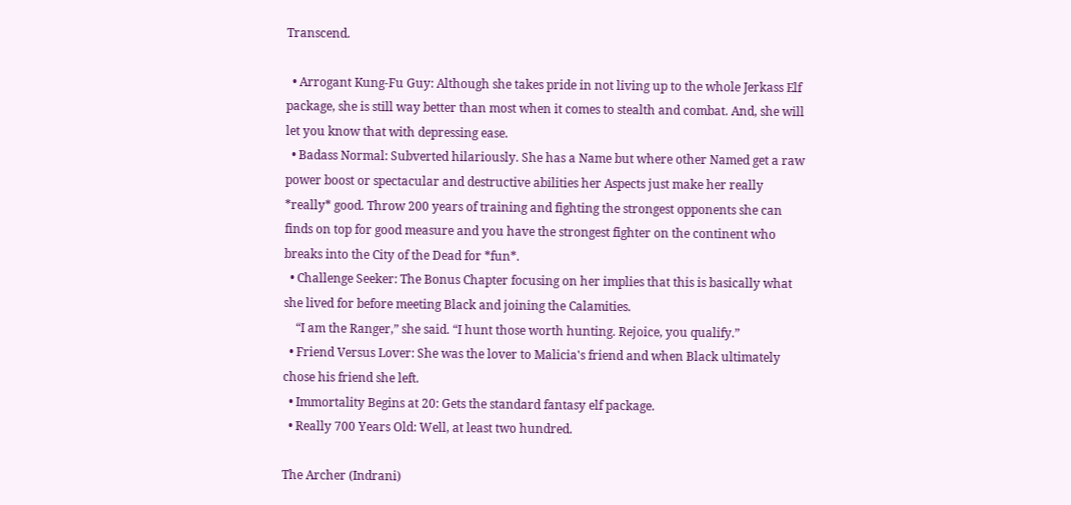Transcend.

  • Arrogant Kung-Fu Guy: Although she takes pride in not living up to the whole Jerkass Elf package, she is still way better than most when it comes to stealth and combat. And, she will let you know that with depressing ease.
  • Badass Normal: Subverted hilariously. She has a Name but where other Named get a raw power boost or spectacular and destructive abilities her Aspects just make her really *really* good. Throw 200 years of training and fighting the strongest opponents she can finds on top for good measure and you have the strongest fighter on the continent who breaks into the City of the Dead for *fun*.
  • Challenge Seeker: The Bonus Chapter focusing on her implies that this is basically what she lived for before meeting Black and joining the Calamities.
    “I am the Ranger,” she said. “I hunt those worth hunting. Rejoice, you qualify.”
  • Friend Versus Lover: She was the lover to Malicia's friend and when Black ultimately chose his friend she left.
  • Immortality Begins at 20: Gets the standard fantasy elf package.
  • Really 700 Years Old: Well, at least two hundred.

The Archer (Indrani)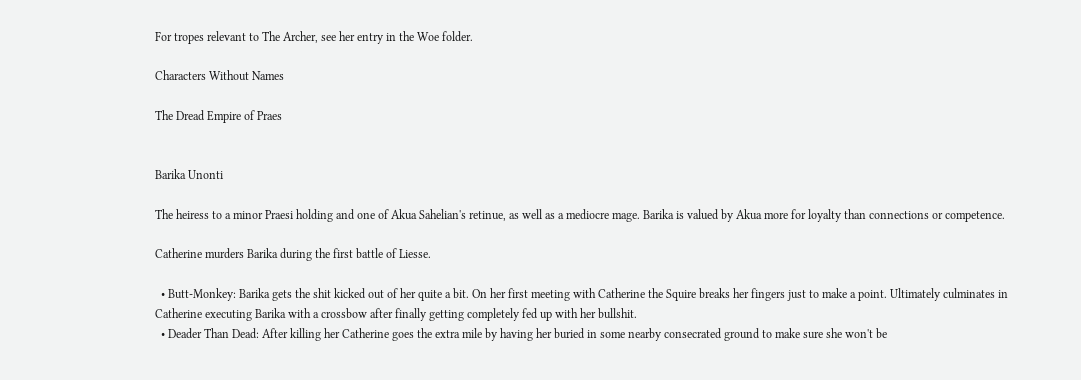For tropes relevant to The Archer, see her entry in the Woe folder.

Characters Without Names

The Dread Empire of Praes


Barika Unonti

The heiress to a minor Praesi holding and one of Akua Sahelian's retinue, as well as a mediocre mage. Barika is valued by Akua more for loyalty than connections or competence.

Catherine murders Barika during the first battle of Liesse.

  • Butt-Monkey: Barika gets the shit kicked out of her quite a bit. On her first meeting with Catherine the Squire breaks her fingers just to make a point. Ultimately culminates in Catherine executing Barika with a crossbow after finally getting completely fed up with her bullshit.
  • Deader Than Dead: After killing her Catherine goes the extra mile by having her buried in some nearby consecrated ground to make sure she won't be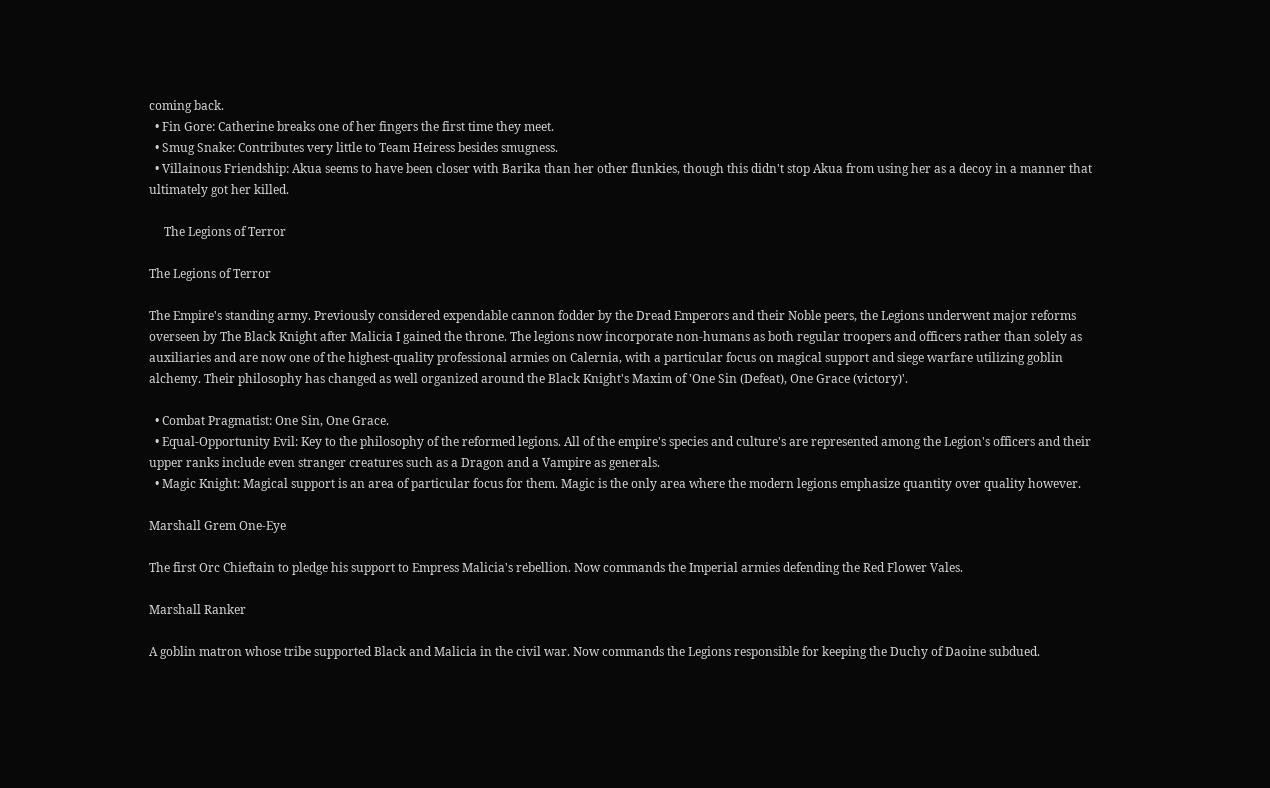coming back.
  • Fin Gore: Catherine breaks one of her fingers the first time they meet.
  • Smug Snake: Contributes very little to Team Heiress besides smugness.
  • Villainous Friendship: Akua seems to have been closer with Barika than her other flunkies, though this didn't stop Akua from using her as a decoy in a manner that ultimately got her killed.

     The Legions of Terror

The Legions of Terror

The Empire's standing army. Previously considered expendable cannon fodder by the Dread Emperors and their Noble peers, the Legions underwent major reforms overseen by The Black Knight after Malicia I gained the throne. The legions now incorporate non-humans as both regular troopers and officers rather than solely as auxiliaries and are now one of the highest-quality professional armies on Calernia, with a particular focus on magical support and siege warfare utilizing goblin alchemy. Their philosophy has changed as well organized around the Black Knight's Maxim of 'One Sin (Defeat), One Grace (victory)'.

  • Combat Pragmatist: One Sin, One Grace.
  • Equal-Opportunity Evil: Key to the philosophy of the reformed legions. All of the empire's species and culture's are represented among the Legion's officers and their upper ranks include even stranger creatures such as a Dragon and a Vampire as generals.
  • Magic Knight: Magical support is an area of particular focus for them. Magic is the only area where the modern legions emphasize quantity over quality however.

Marshall Grem One-Eye

The first Orc Chieftain to pledge his support to Empress Malicia's rebellion. Now commands the Imperial armies defending the Red Flower Vales.

Marshall Ranker

A goblin matron whose tribe supported Black and Malicia in the civil war. Now commands the Legions responsible for keeping the Duchy of Daoine subdued.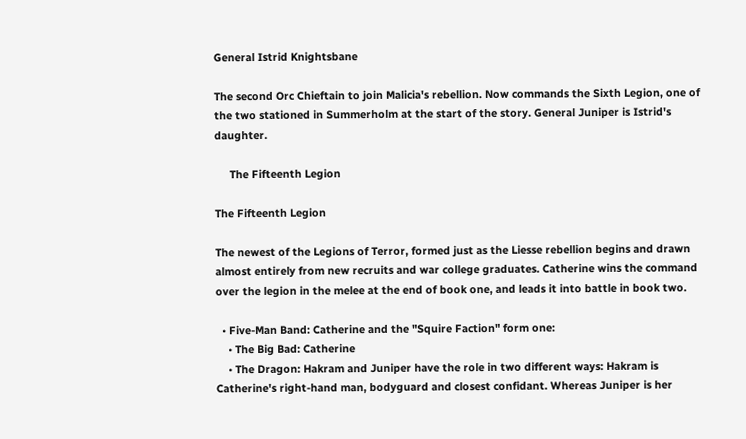General Istrid Knightsbane

The second Orc Chieftain to join Malicia's rebellion. Now commands the Sixth Legion, one of the two stationed in Summerholm at the start of the story. General Juniper is Istrid's daughter.

     The Fifteenth Legion

The Fifteenth Legion

The newest of the Legions of Terror, formed just as the Liesse rebellion begins and drawn almost entirely from new recruits and war college graduates. Catherine wins the command over the legion in the melee at the end of book one, and leads it into battle in book two.

  • Five-Man Band: Catherine and the "Squire Faction" form one:
    • The Big Bad: Catherine
    • The Dragon: Hakram and Juniper have the role in two different ways: Hakram is Catherine's right-hand man, bodyguard and closest confidant. Whereas Juniper is her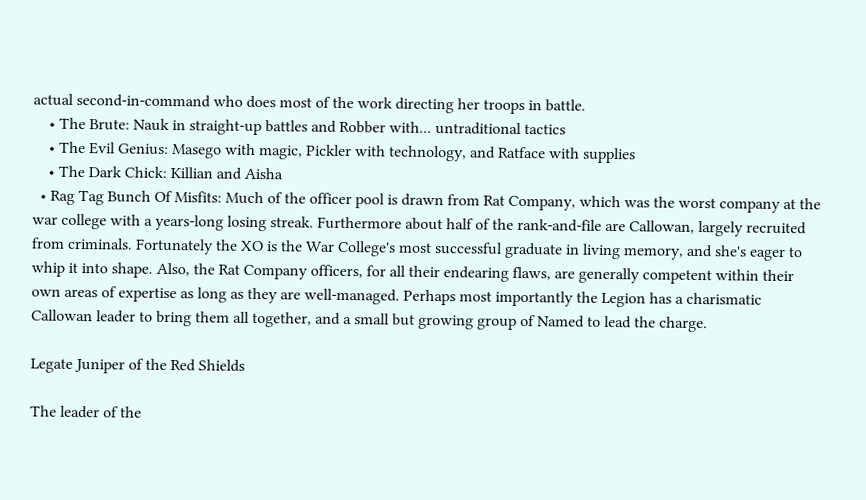actual second-in-command who does most of the work directing her troops in battle.
    • The Brute: Nauk in straight-up battles and Robber with... untraditional tactics
    • The Evil Genius: Masego with magic, Pickler with technology, and Ratface with supplies
    • The Dark Chick: Killian and Aisha
  • Rag Tag Bunch Of Misfits: Much of the officer pool is drawn from Rat Company, which was the worst company at the war college with a years-long losing streak. Furthermore about half of the rank-and-file are Callowan, largely recruited from criminals. Fortunately the XO is the War College's most successful graduate in living memory, and she's eager to whip it into shape. Also, the Rat Company officers, for all their endearing flaws, are generally competent within their own areas of expertise as long as they are well-managed. Perhaps most importantly the Legion has a charismatic Callowan leader to bring them all together, and a small but growing group of Named to lead the charge.

Legate Juniper of the Red Shields

The leader of the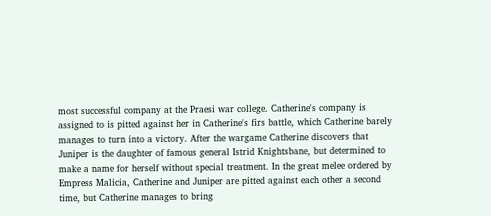most successful company at the Praesi war college. Catherine's company is assigned to is pitted against her in Catherine's firs battle, which Catherine barely manages to turn into a victory. After the wargame Catherine discovers that Juniper is the daughter of famous general Istrid Knightsbane, but determined to make a name for herself without special treatment. In the great melee ordered by Empress Malicia, Catherine and Juniper are pitted against each other a second time, but Catherine manages to bring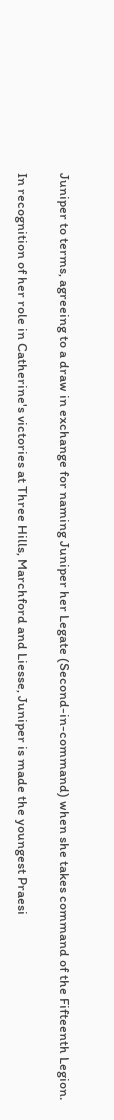Juniper to terms, agreeing to a draw in exchange for naming Juniper her Legate (Second-in-command) when she takes command of the Fifteenth Legion.

In recognition of her role in Catherine's victories at Three Hills, Marchford and Liesse, Juniper is made the youngest Praesi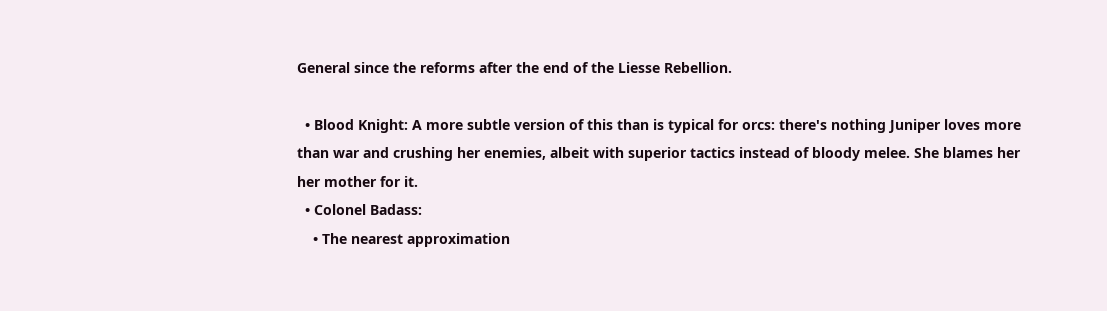General since the reforms after the end of the Liesse Rebellion.

  • Blood Knight: A more subtle version of this than is typical for orcs: there's nothing Juniper loves more than war and crushing her enemies, albeit with superior tactics instead of bloody melee. She blames her her mother for it.
  • Colonel Badass:
    • The nearest approximation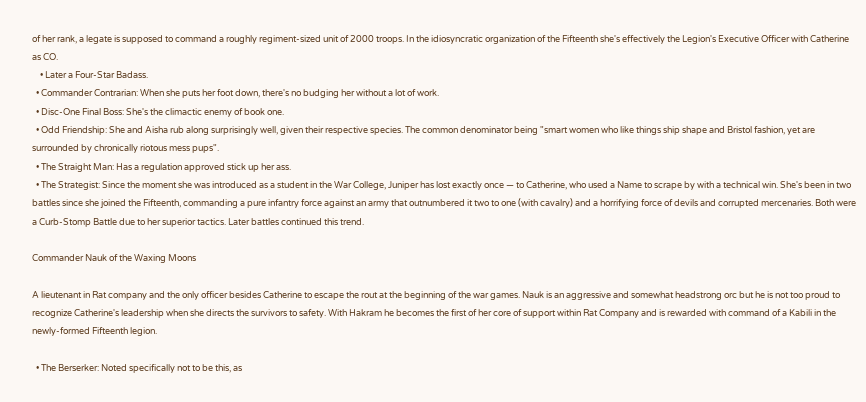of her rank, a legate is supposed to command a roughly regiment-sized unit of 2000 troops. In the idiosyncratic organization of the Fifteenth she's effectively the Legion's Executive Officer with Catherine as CO.
    • Later a Four-Star Badass.
  • Commander Contrarian: When she puts her foot down, there's no budging her without a lot of work.
  • Disc-One Final Boss: She's the climactic enemy of book one.
  • Odd Friendship: She and Aisha rub along surprisingly well, given their respective species. The common denominator being "smart women who like things ship shape and Bristol fashion, yet are surrounded by chronically riotous mess pups".
  • The Straight Man: Has a regulation approved stick up her ass.
  • The Strategist: Since the moment she was introduced as a student in the War College, Juniper has lost exactly once — to Catherine, who used a Name to scrape by with a technical win. She's been in two battles since she joined the Fifteenth, commanding a pure infantry force against an army that outnumbered it two to one (with cavalry) and a horrifying force of devils and corrupted mercenaries. Both were a Curb-Stomp Battle due to her superior tactics. Later battles continued this trend.

Commander Nauk of the Waxing Moons

A lieutenant in Rat company and the only officer besides Catherine to escape the rout at the beginning of the war games. Nauk is an aggressive and somewhat headstrong orc but he is not too proud to recognize Catherine's leadership when she directs the survivors to safety. With Hakram he becomes the first of her core of support within Rat Company and is rewarded with command of a Kabili in the newly-formed Fifteenth legion.

  • The Berserker: Noted specifically not to be this, as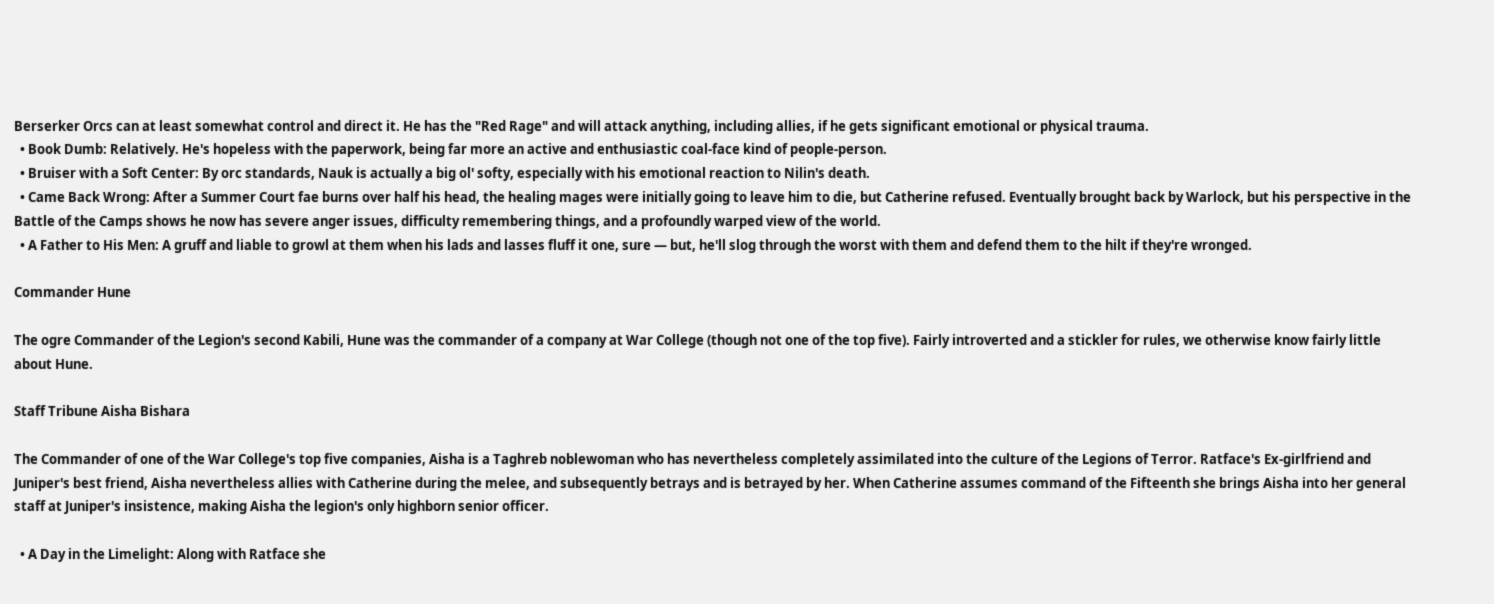Berserker Orcs can at least somewhat control and direct it. He has the "Red Rage" and will attack anything, including allies, if he gets significant emotional or physical trauma.
  • Book Dumb: Relatively. He's hopeless with the paperwork, being far more an active and enthusiastic coal-face kind of people-person.
  • Bruiser with a Soft Center: By orc standards, Nauk is actually a big ol' softy, especially with his emotional reaction to Nilin's death.
  • Came Back Wrong: After a Summer Court fae burns over half his head, the healing mages were initially going to leave him to die, but Catherine refused. Eventually brought back by Warlock, but his perspective in the Battle of the Camps shows he now has severe anger issues, difficulty remembering things, and a profoundly warped view of the world.
  • A Father to His Men: A gruff and liable to growl at them when his lads and lasses fluff it one, sure — but, he'll slog through the worst with them and defend them to the hilt if they're wronged.

Commander Hune

The ogre Commander of the Legion's second Kabili, Hune was the commander of a company at War College (though not one of the top five). Fairly introverted and a stickler for rules, we otherwise know fairly little about Hune.

Staff Tribune Aisha Bishara

The Commander of one of the War College's top five companies, Aisha is a Taghreb noblewoman who has nevertheless completely assimilated into the culture of the Legions of Terror. Ratface's Ex-girlfriend and Juniper's best friend, Aisha nevertheless allies with Catherine during the melee, and subsequently betrays and is betrayed by her. When Catherine assumes command of the Fifteenth she brings Aisha into her general staff at Juniper's insistence, making Aisha the legion's only highborn senior officer.

  • A Day in the Limelight: Along with Ratface she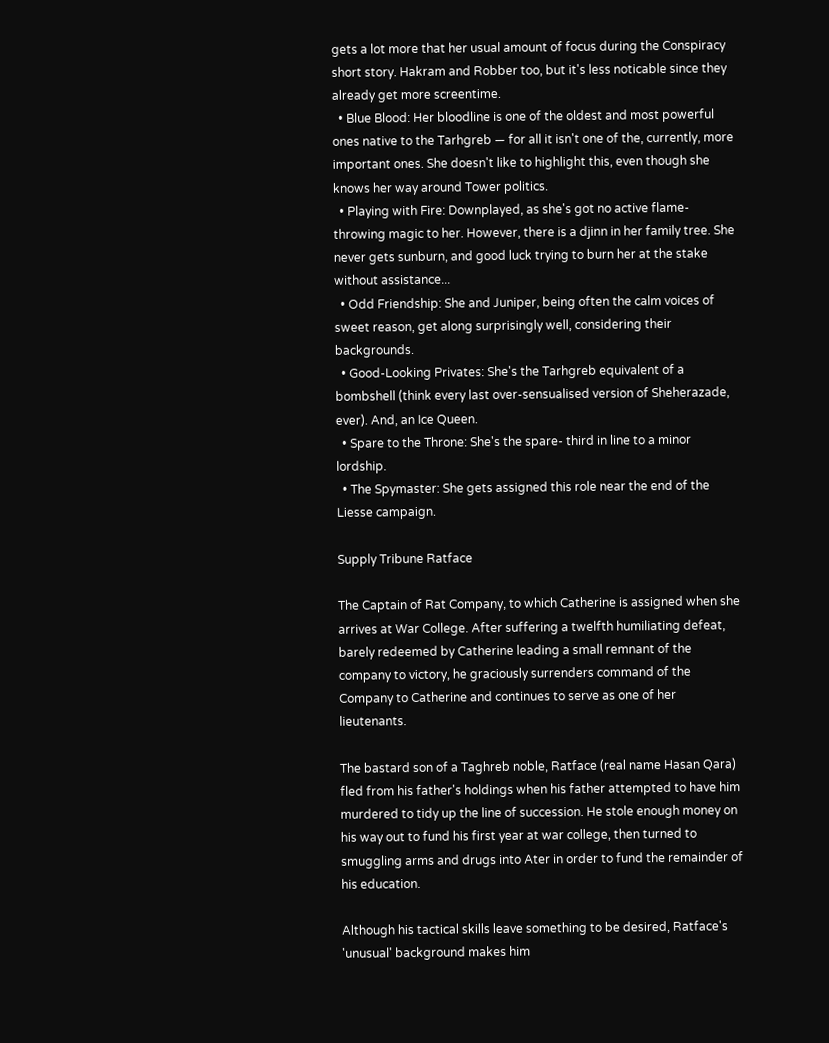gets a lot more that her usual amount of focus during the Conspiracy short story. Hakram and Robber too, but it's less noticable since they already get more screentime.
  • Blue Blood: Her bloodline is one of the oldest and most powerful ones native to the Tarhgreb — for all it isn't one of the, currently, more important ones. She doesn't like to highlight this, even though she knows her way around Tower politics.
  • Playing with Fire: Downplayed, as she's got no active flame-throwing magic to her. However, there is a djinn in her family tree. She never gets sunburn, and good luck trying to burn her at the stake without assistance...
  • Odd Friendship: She and Juniper, being often the calm voices of sweet reason, get along surprisingly well, considering their backgrounds.
  • Good-Looking Privates: She's the Tarhgreb equivalent of a bombshell (think every last over-sensualised version of Sheherazade, ever). And, an Ice Queen.
  • Spare to the Throne: She's the spare- third in line to a minor lordship.
  • The Spymaster: She gets assigned this role near the end of the Liesse campaign.

Supply Tribune Ratface

The Captain of Rat Company, to which Catherine is assigned when she arrives at War College. After suffering a twelfth humiliating defeat, barely redeemed by Catherine leading a small remnant of the company to victory, he graciously surrenders command of the Company to Catherine and continues to serve as one of her lieutenants.

The bastard son of a Taghreb noble, Ratface (real name Hasan Qara) fled from his father's holdings when his father attempted to have him murdered to tidy up the line of succession. He stole enough money on his way out to fund his first year at war college, then turned to smuggling arms and drugs into Ater in order to fund the remainder of his education.

Although his tactical skills leave something to be desired, Ratface's 'unusual' background makes him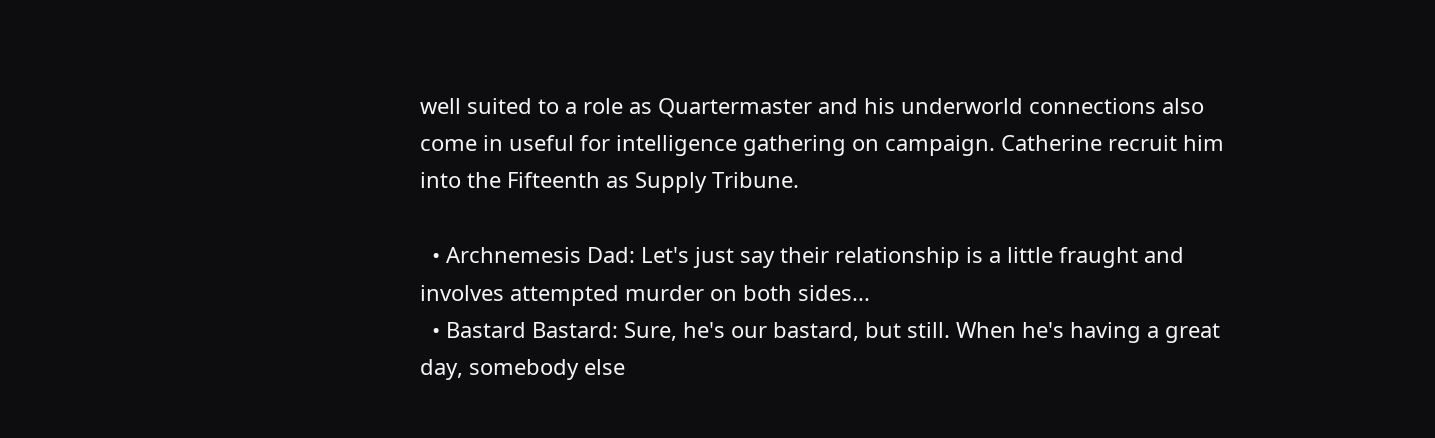well suited to a role as Quartermaster and his underworld connections also come in useful for intelligence gathering on campaign. Catherine recruit him into the Fifteenth as Supply Tribune.

  • Archnemesis Dad: Let's just say their relationship is a little fraught and involves attempted murder on both sides...
  • Bastard Bastard: Sure, he's our bastard, but still. When he's having a great day, somebody else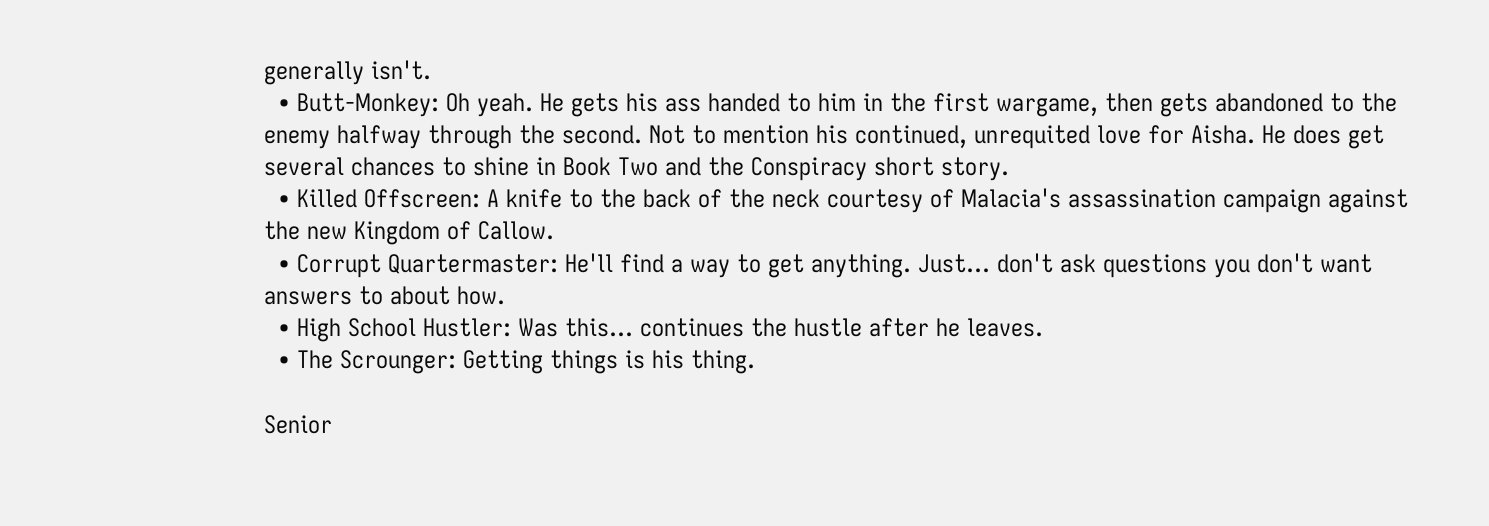generally isn't.
  • Butt-Monkey: Oh yeah. He gets his ass handed to him in the first wargame, then gets abandoned to the enemy halfway through the second. Not to mention his continued, unrequited love for Aisha. He does get several chances to shine in Book Two and the Conspiracy short story.
  • Killed Offscreen: A knife to the back of the neck courtesy of Malacia's assassination campaign against the new Kingdom of Callow.
  • Corrupt Quartermaster: He'll find a way to get anything. Just... don't ask questions you don't want answers to about how.
  • High School Hustler: Was this... continues the hustle after he leaves.
  • The Scrounger: Getting things is his thing.

Senior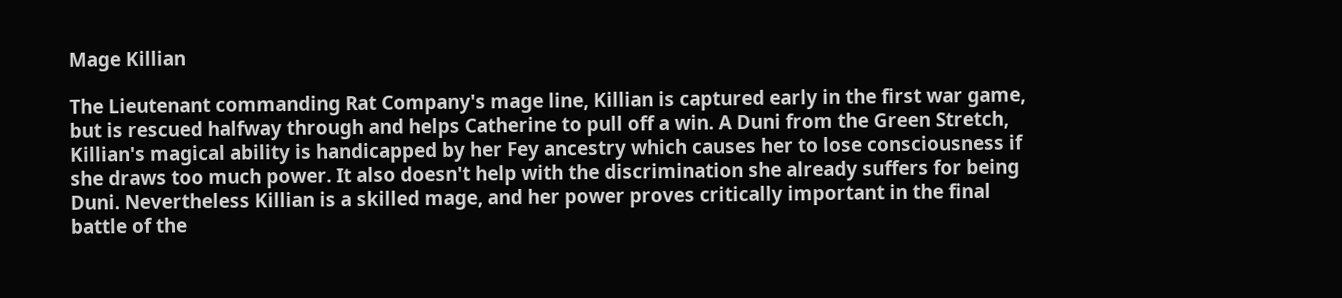Mage Killian

The Lieutenant commanding Rat Company's mage line, Killian is captured early in the first war game, but is rescued halfway through and helps Catherine to pull off a win. A Duni from the Green Stretch, Killian's magical ability is handicapped by her Fey ancestry which causes her to lose consciousness if she draws too much power. It also doesn't help with the discrimination she already suffers for being Duni. Nevertheless Killian is a skilled mage, and her power proves critically important in the final battle of the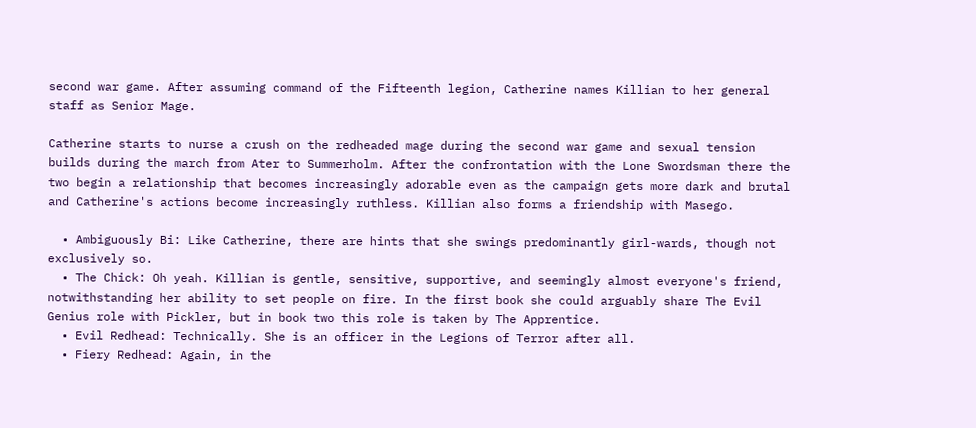second war game. After assuming command of the Fifteenth legion, Catherine names Killian to her general staff as Senior Mage.

Catherine starts to nurse a crush on the redheaded mage during the second war game and sexual tension builds during the march from Ater to Summerholm. After the confrontation with the Lone Swordsman there the two begin a relationship that becomes increasingly adorable even as the campaign gets more dark and brutal and Catherine's actions become increasingly ruthless. Killian also forms a friendship with Masego.

  • Ambiguously Bi: Like Catherine, there are hints that she swings predominantly girl-wards, though not exclusively so.
  • The Chick: Oh yeah. Killian is gentle, sensitive, supportive, and seemingly almost everyone's friend, notwithstanding her ability to set people on fire. In the first book she could arguably share The Evil Genius role with Pickler, but in book two this role is taken by The Apprentice.
  • Evil Redhead: Technically. She is an officer in the Legions of Terror after all.
  • Fiery Redhead: Again, in the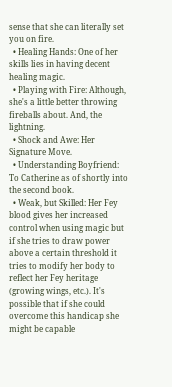sense that she can literally set you on fire.
  • Healing Hands: One of her skills lies in having decent healing magic.
  • Playing with Fire: Although, she's a little better throwing fireballs about. And, the lightning.
  • Shock and Awe: Her Signature Move.
  • Understanding Boyfriend: To Catherine as of shortly into the second book.
  • Weak, but Skilled: Her Fey blood gives her increased control when using magic but if she tries to draw power above a certain threshold it tries to modify her body to reflect her Fey heritage (growing wings, etc.). It's possible that if she could overcome this handicap she might be capable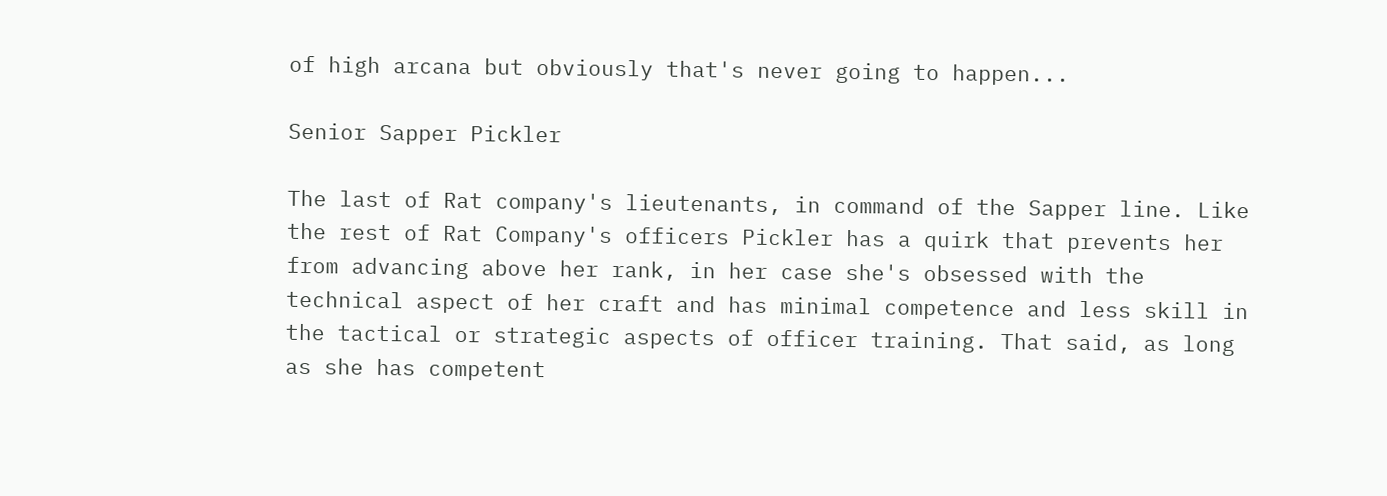of high arcana but obviously that's never going to happen...

Senior Sapper Pickler

The last of Rat company's lieutenants, in command of the Sapper line. Like the rest of Rat Company's officers Pickler has a quirk that prevents her from advancing above her rank, in her case she's obsessed with the technical aspect of her craft and has minimal competence and less skill in the tactical or strategic aspects of officer training. That said, as long as she has competent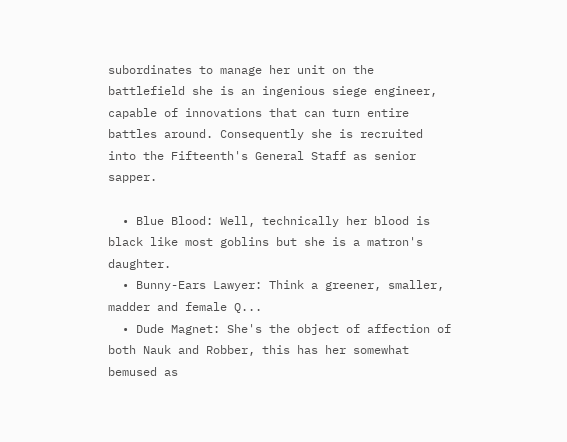subordinates to manage her unit on the battlefield she is an ingenious siege engineer, capable of innovations that can turn entire battles around. Consequently she is recruited into the Fifteenth's General Staff as senior sapper.

  • Blue Blood: Well, technically her blood is black like most goblins but she is a matron's daughter.
  • Bunny-Ears Lawyer: Think a greener, smaller, madder and female Q...
  • Dude Magnet: She's the object of affection of both Nauk and Robber, this has her somewhat bemused as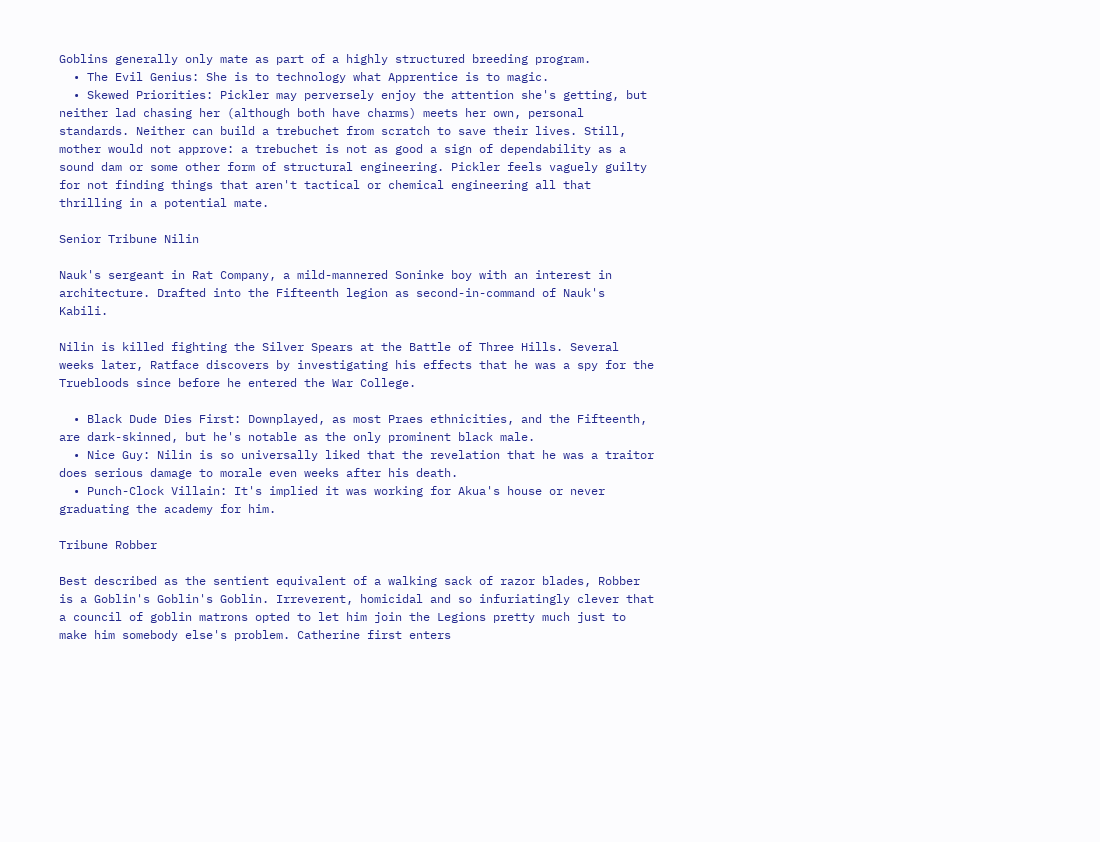Goblins generally only mate as part of a highly structured breeding program.
  • The Evil Genius: She is to technology what Apprentice is to magic.
  • Skewed Priorities: Pickler may perversely enjoy the attention she's getting, but neither lad chasing her (although both have charms) meets her own, personal standards. Neither can build a trebuchet from scratch to save their lives. Still, mother would not approve: a trebuchet is not as good a sign of dependability as a sound dam or some other form of structural engineering. Pickler feels vaguely guilty for not finding things that aren't tactical or chemical engineering all that thrilling in a potential mate.

Senior Tribune Nilin

Nauk's sergeant in Rat Company, a mild-mannered Soninke boy with an interest in architecture. Drafted into the Fifteenth legion as second-in-command of Nauk's Kabili.

Nilin is killed fighting the Silver Spears at the Battle of Three Hills. Several weeks later, Ratface discovers by investigating his effects that he was a spy for the Truebloods since before he entered the War College.

  • Black Dude Dies First: Downplayed, as most Praes ethnicities, and the Fifteenth, are dark-skinned, but he's notable as the only prominent black male.
  • Nice Guy: Nilin is so universally liked that the revelation that he was a traitor does serious damage to morale even weeks after his death.
  • Punch-Clock Villain: It's implied it was working for Akua's house or never graduating the academy for him.

Tribune Robber

Best described as the sentient equivalent of a walking sack of razor blades, Robber is a Goblin's Goblin's Goblin. Irreverent, homicidal and so infuriatingly clever that a council of goblin matrons opted to let him join the Legions pretty much just to make him somebody else's problem. Catherine first enters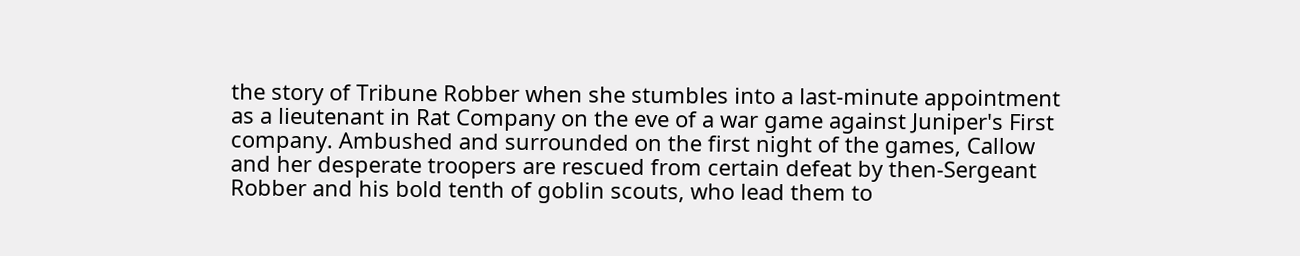the story of Tribune Robber when she stumbles into a last-minute appointment as a lieutenant in Rat Company on the eve of a war game against Juniper's First company. Ambushed and surrounded on the first night of the games, Callow and her desperate troopers are rescued from certain defeat by then-Sergeant Robber and his bold tenth of goblin scouts, who lead them to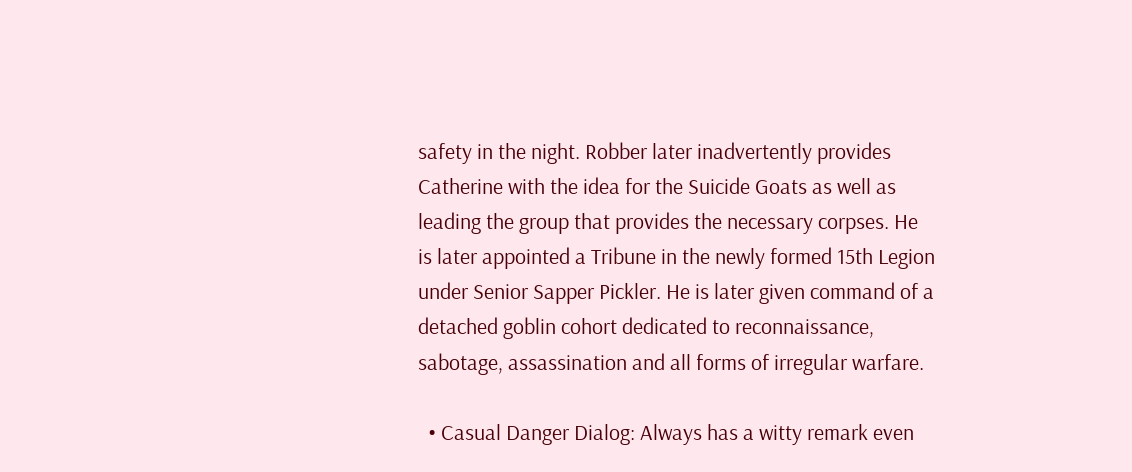safety in the night. Robber later inadvertently provides Catherine with the idea for the Suicide Goats as well as leading the group that provides the necessary corpses. He is later appointed a Tribune in the newly formed 15th Legion under Senior Sapper Pickler. He is later given command of a detached goblin cohort dedicated to reconnaissance, sabotage, assassination and all forms of irregular warfare.

  • Casual Danger Dialog: Always has a witty remark even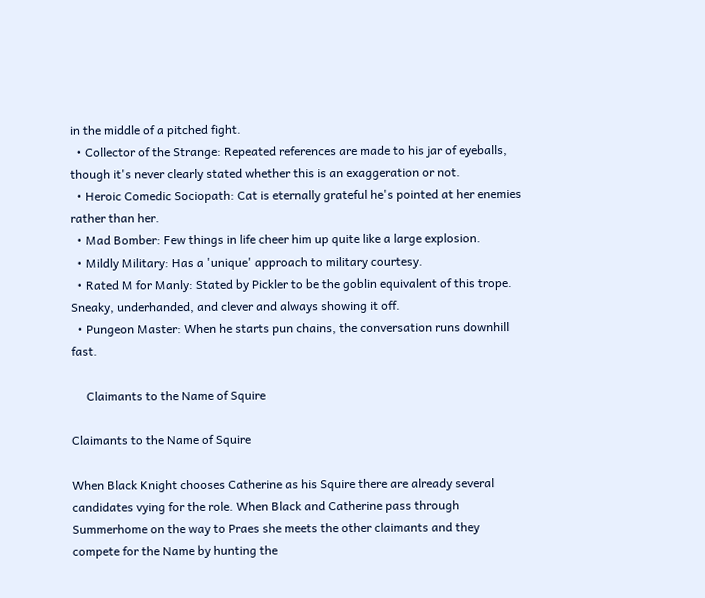in the middle of a pitched fight.
  • Collector of the Strange: Repeated references are made to his jar of eyeballs, though it's never clearly stated whether this is an exaggeration or not.
  • Heroic Comedic Sociopath: Cat is eternally grateful he's pointed at her enemies rather than her.
  • Mad Bomber: Few things in life cheer him up quite like a large explosion.
  • Mildly Military: Has a 'unique' approach to military courtesy.
  • Rated M for Manly: Stated by Pickler to be the goblin equivalent of this trope. Sneaky, underhanded, and clever and always showing it off.
  • Pungeon Master: When he starts pun chains, the conversation runs downhill fast.

     Claimants to the Name of Squire

Claimants to the Name of Squire

When Black Knight chooses Catherine as his Squire there are already several candidates vying for the role. When Black and Catherine pass through Summerhome on the way to Praes she meets the other claimants and they compete for the Name by hunting the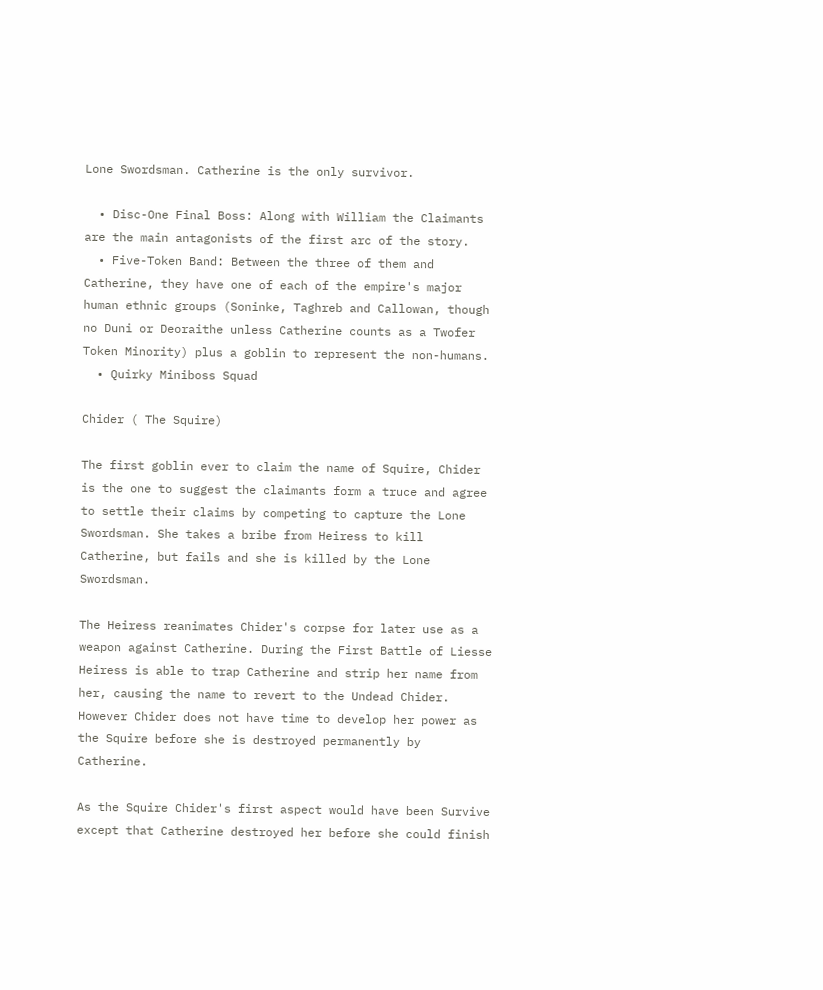Lone Swordsman. Catherine is the only survivor.

  • Disc-One Final Boss: Along with William the Claimants are the main antagonists of the first arc of the story.
  • Five-Token Band: Between the three of them and Catherine, they have one of each of the empire's major human ethnic groups (Soninke, Taghreb and Callowan, though no Duni or Deoraithe unless Catherine counts as a Twofer Token Minority) plus a goblin to represent the non-humans.
  • Quirky Miniboss Squad

Chider ( The Squire)

The first goblin ever to claim the name of Squire, Chider is the one to suggest the claimants form a truce and agree to settle their claims by competing to capture the Lone Swordsman. She takes a bribe from Heiress to kill Catherine, but fails and she is killed by the Lone Swordsman.

The Heiress reanimates Chider's corpse for later use as a weapon against Catherine. During the First Battle of Liesse Heiress is able to trap Catherine and strip her name from her, causing the name to revert to the Undead Chider. However Chider does not have time to develop her power as the Squire before she is destroyed permanently by Catherine.

As the Squire Chider's first aspect would have been Survive except that Catherine destroyed her before she could finish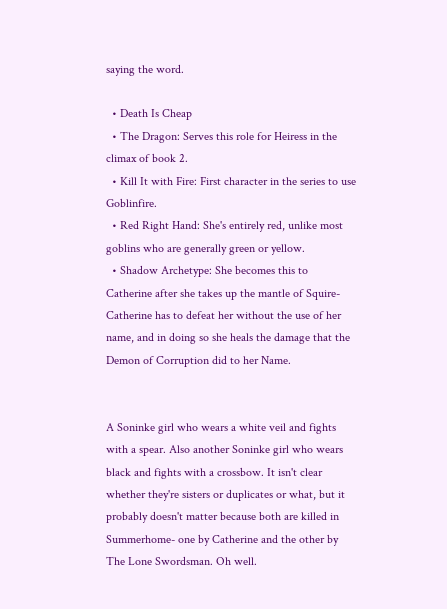saying the word.

  • Death Is Cheap
  • The Dragon: Serves this role for Heiress in the climax of book 2.
  • Kill It with Fire: First character in the series to use Goblinfire.
  • Red Right Hand: She's entirely red, unlike most goblins who are generally green or yellow.
  • Shadow Archetype: She becomes this to Catherine after she takes up the mantle of Squire- Catherine has to defeat her without the use of her name, and in doing so she heals the damage that the Demon of Corruption did to her Name.


A Soninke girl who wears a white veil and fights with a spear. Also another Soninke girl who wears black and fights with a crossbow. It isn't clear whether they're sisters or duplicates or what, but it probably doesn't matter because both are killed in Summerhome- one by Catherine and the other by The Lone Swordsman. Oh well.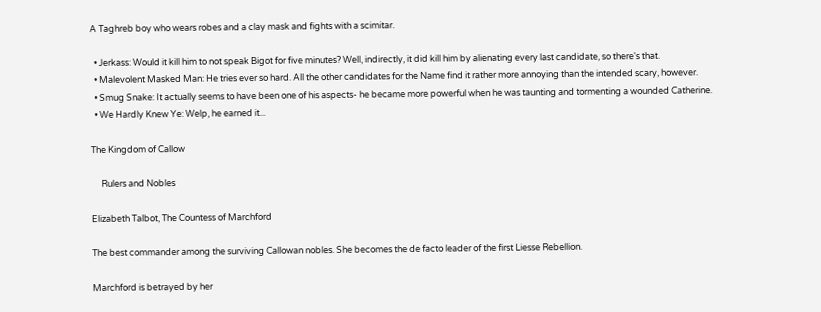A Taghreb boy who wears robes and a clay mask and fights with a scimitar.

  • Jerkass: Would it kill him to not speak Bigot for five minutes? Well, indirectly, it did kill him by alienating every last candidate, so there's that.
  • Malevolent Masked Man: He tries ever so hard. All the other candidates for the Name find it rather more annoying than the intended scary, however.
  • Smug Snake: It actually seems to have been one of his aspects- he became more powerful when he was taunting and tormenting a wounded Catherine.
  • We Hardly Knew Ye: Welp, he earned it...

The Kingdom of Callow

     Rulers and Nobles

Elizabeth Talbot, The Countess of Marchford

The best commander among the surviving Callowan nobles. She becomes the de facto leader of the first Liesse Rebellion.

Marchford is betrayed by her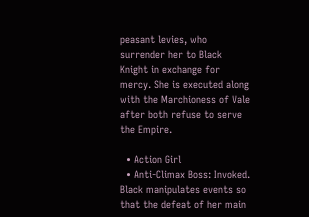peasant levies, who surrender her to Black Knight in exchange for mercy. She is executed along with the Marchioness of Vale after both refuse to serve the Empire.

  • Action Girl
  • Anti-Climax Boss: Invoked. Black manipulates events so that the defeat of her main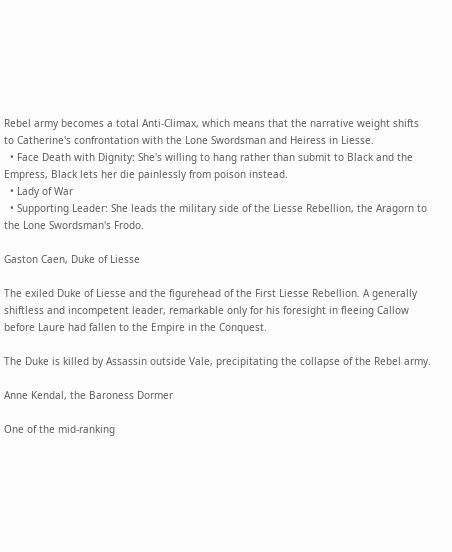Rebel army becomes a total Anti-Climax, which means that the narrative weight shifts to Catherine's confrontation with the Lone Swordsman and Heiress in Liesse.
  • Face Death with Dignity: She's willing to hang rather than submit to Black and the Empress, Black lets her die painlessly from poison instead.
  • Lady of War
  • Supporting Leader: She leads the military side of the Liesse Rebellion, the Aragorn to the Lone Swordsman's Frodo.

Gaston Caen, Duke of Liesse

The exiled Duke of Liesse and the figurehead of the First Liesse Rebellion. A generally shiftless and incompetent leader, remarkable only for his foresight in fleeing Callow before Laure had fallen to the Empire in the Conquest.

The Duke is killed by Assassin outside Vale, precipitating the collapse of the Rebel army.

Anne Kendal, the Baroness Dormer

One of the mid-ranking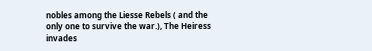nobles among the Liesse Rebels ( and the only one to survive the war.), The Heiress invades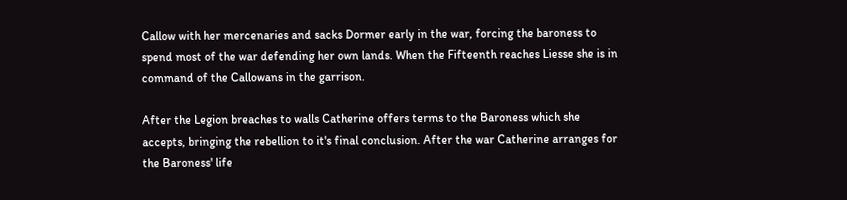Callow with her mercenaries and sacks Dormer early in the war, forcing the baroness to spend most of the war defending her own lands. When the Fifteenth reaches Liesse she is in command of the Callowans in the garrison.

After the Legion breaches to walls Catherine offers terms to the Baroness which she accepts, bringing the rebellion to it's final conclusion. After the war Catherine arranges for the Baroness' life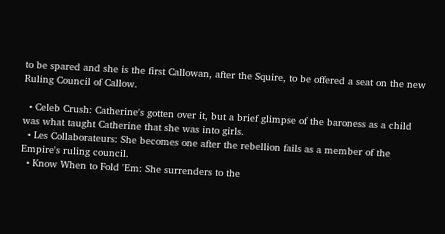to be spared and she is the first Callowan, after the Squire, to be offered a seat on the new Ruling Council of Callow.

  • Celeb Crush: Catherine's gotten over it, but a brief glimpse of the baroness as a child was what taught Catherine that she was into girls.
  • Les Collaborateurs: She becomes one after the rebellion fails as a member of the Empire's ruling council.
  • Know When to Fold 'Em: She surrenders to the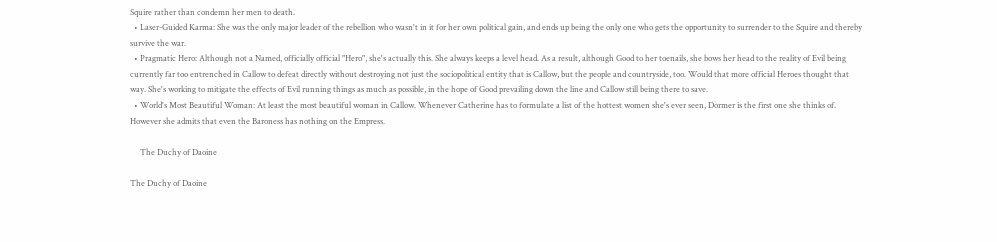Squire rather than condemn her men to death.
  • Laser-Guided Karma: She was the only major leader of the rebellion who wasn't in it for her own political gain, and ends up being the only one who gets the opportunity to surrender to the Squire and thereby survive the war.
  • Pragmatic Hero: Although not a Named, officially official "Hero", she's actually this. She always keeps a level head. As a result, although Good to her toenails, she bows her head to the reality of Evil being currently far too entrenched in Callow to defeat directly without destroying not just the sociopolitical entity that is Callow, but the people and countryside, too. Would that more official Heroes thought that way. She's working to mitigate the effects of Evil running things as much as possible, in the hope of Good prevailing down the line and Callow still being there to save.
  • World's Most Beautiful Woman: At least the most beautiful woman in Callow. Whenever Catherine has to formulate a list of the hottest women she's ever seen, Dormer is the first one she thinks of. However she admits that even the Baroness has nothing on the Empress.

     The Duchy of Daoine

The Duchy of Daoine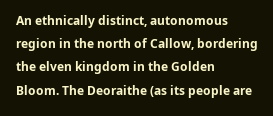An ethnically distinct, autonomous region in the north of Callow, bordering the elven kingdom in the Golden Bloom. The Deoraithe (as its people are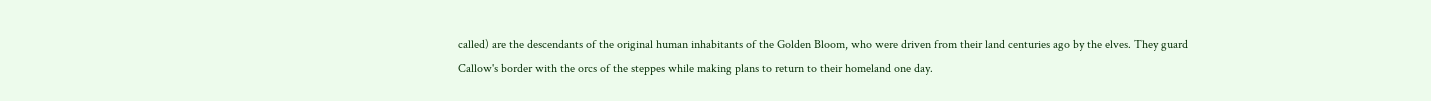called) are the descendants of the original human inhabitants of the Golden Bloom, who were driven from their land centuries ago by the elves. They guard Callow's border with the orcs of the steppes while making plans to return to their homeland one day.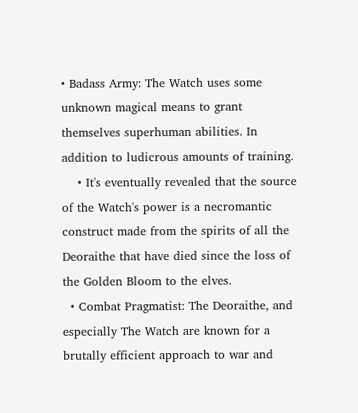• Badass Army: The Watch uses some unknown magical means to grant themselves superhuman abilities. In addition to ludicrous amounts of training.
    • It's eventually revealed that the source of the Watch's power is a necromantic construct made from the spirits of all the Deoraithe that have died since the loss of the Golden Bloom to the elves.
  • Combat Pragmatist: The Deoraithe, and especially The Watch are known for a brutally efficient approach to war and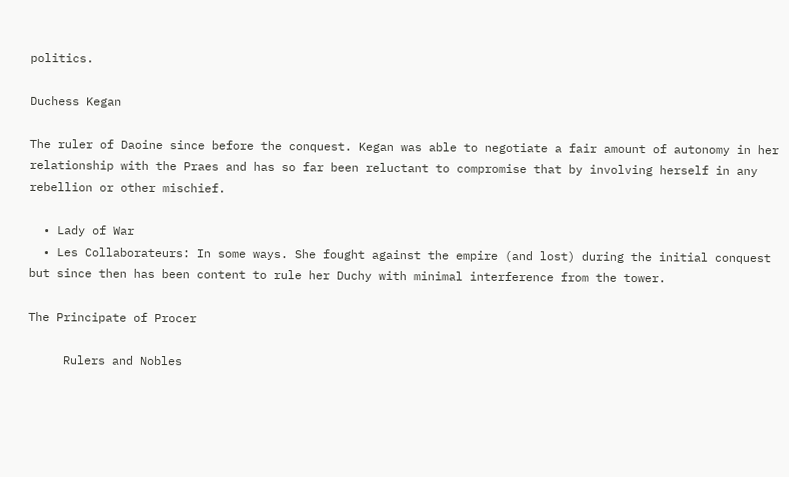politics.

Duchess Kegan

The ruler of Daoine since before the conquest. Kegan was able to negotiate a fair amount of autonomy in her relationship with the Praes and has so far been reluctant to compromise that by involving herself in any rebellion or other mischief.

  • Lady of War
  • Les Collaborateurs: In some ways. She fought against the empire (and lost) during the initial conquest but since then has been content to rule her Duchy with minimal interference from the tower.

The Principate of Procer

     Rulers and Nobles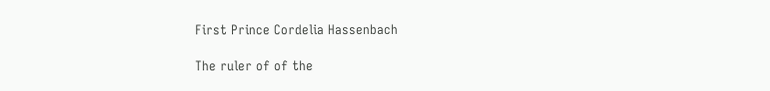First Prince Cordelia Hassenbach

The ruler of of the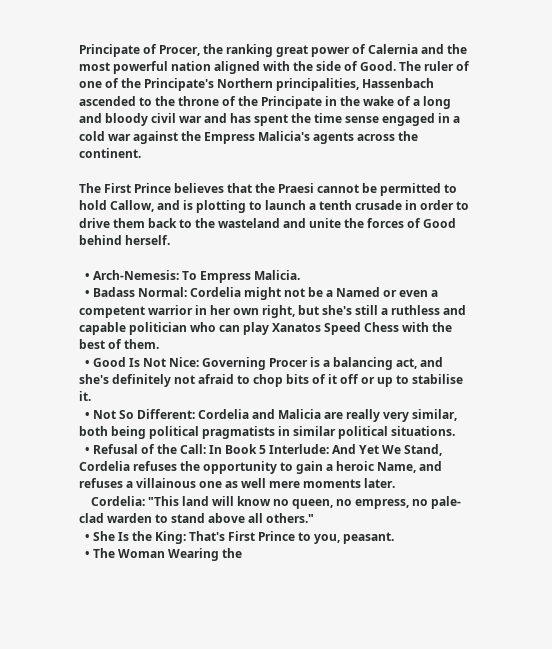Principate of Procer, the ranking great power of Calernia and the most powerful nation aligned with the side of Good. The ruler of one of the Principate's Northern principalities, Hassenbach ascended to the throne of the Principate in the wake of a long and bloody civil war and has spent the time sense engaged in a cold war against the Empress Malicia's agents across the continent.

The First Prince believes that the Praesi cannot be permitted to hold Callow, and is plotting to launch a tenth crusade in order to drive them back to the wasteland and unite the forces of Good behind herself.

  • Arch-Nemesis: To Empress Malicia.
  • Badass Normal: Cordelia might not be a Named or even a competent warrior in her own right, but she's still a ruthless and capable politician who can play Xanatos Speed Chess with the best of them.
  • Good Is Not Nice: Governing Procer is a balancing act, and she's definitely not afraid to chop bits of it off or up to stabilise it.
  • Not So Different: Cordelia and Malicia are really very similar, both being political pragmatists in similar political situations.
  • Refusal of the Call: In Book 5 Interlude: And Yet We Stand, Cordelia refuses the opportunity to gain a heroic Name, and refuses a villainous one as well mere moments later.
    Cordelia: "This land will know no queen, no empress, no pale-clad warden to stand above all others."
  • She Is the King: That's First Prince to you, peasant.
  • The Woman Wearing the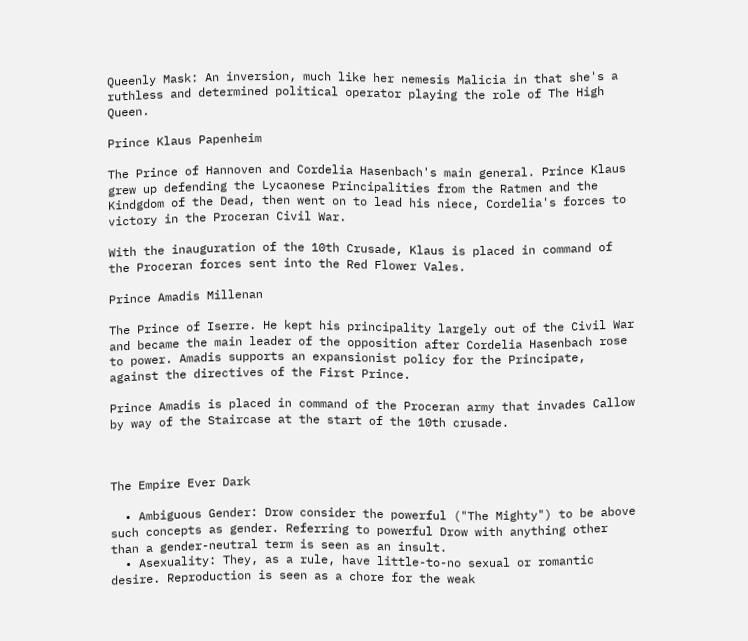Queenly Mask: An inversion, much like her nemesis Malicia in that she's a ruthless and determined political operator playing the role of The High Queen.

Prince Klaus Papenheim

The Prince of Hannoven and Cordelia Hasenbach's main general. Prince Klaus grew up defending the Lycaonese Principalities from the Ratmen and the Kindgdom of the Dead, then went on to lead his niece, Cordelia's forces to victory in the Proceran Civil War.

With the inauguration of the 10th Crusade, Klaus is placed in command of the Proceran forces sent into the Red Flower Vales.

Prince Amadis Millenan

The Prince of Iserre. He kept his principality largely out of the Civil War and became the main leader of the opposition after Cordelia Hasenbach rose to power. Amadis supports an expansionist policy for the Principate, against the directives of the First Prince.

Prince Amadis is placed in command of the Proceran army that invades Callow by way of the Staircase at the start of the 10th crusade.



The Empire Ever Dark

  • Ambiguous Gender: Drow consider the powerful ("The Mighty") to be above such concepts as gender. Referring to powerful Drow with anything other than a gender-neutral term is seen as an insult.
  • Asexuality: They, as a rule, have little-to-no sexual or romantic desire. Reproduction is seen as a chore for the weak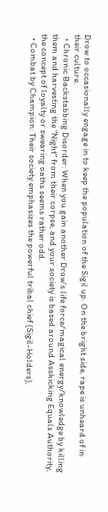Drow to occasionally engage in to keep the population of the Sigil up. On the bright side, rape is unheard of in their culture.
  • Chronic Backstabbing Disorder: When you gain another Drow's life force/magical energy/knowledge by killing them and harvesting the "Night" from their corpse, and your society is based around Asskicking Equals Authority, the concept of loyalty or swearing oaths seems rather odd.
  • Combat by Champion: Their society emphasizes the powerful tribal chief (Sigil-Holders),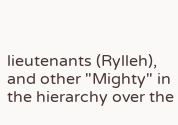lieutenants (Rylleh), and other "Mighty" in the hierarchy over the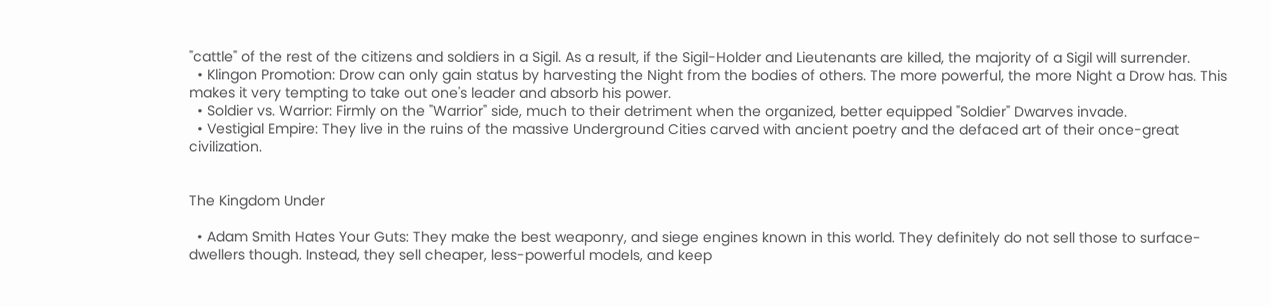"cattle" of the rest of the citizens and soldiers in a Sigil. As a result, if the Sigil-Holder and Lieutenants are killed, the majority of a Sigil will surrender.
  • Klingon Promotion: Drow can only gain status by harvesting the Night from the bodies of others. The more powerful, the more Night a Drow has. This makes it very tempting to take out one's leader and absorb his power.
  • Soldier vs. Warrior: Firmly on the "Warrior" side, much to their detriment when the organized, better equipped "Soldier" Dwarves invade.
  • Vestigial Empire: They live in the ruins of the massive Underground Cities carved with ancient poetry and the defaced art of their once-great civilization.


The Kingdom Under

  • Adam Smith Hates Your Guts: They make the best weaponry, and siege engines known in this world. They definitely do not sell those to surface-dwellers though. Instead, they sell cheaper, less-powerful models, and keep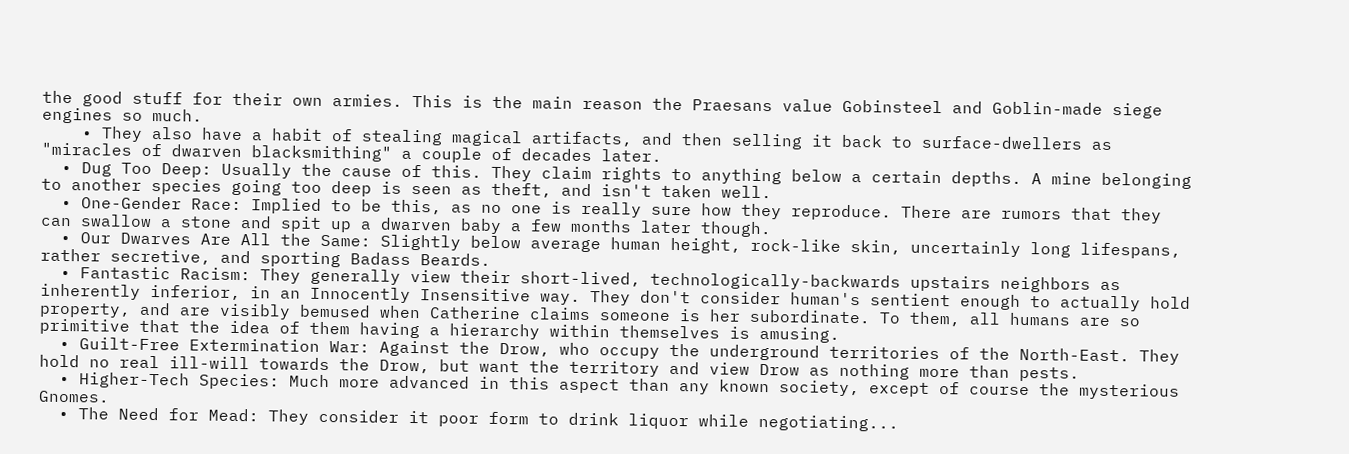the good stuff for their own armies. This is the main reason the Praesans value Gobinsteel and Goblin-made siege engines so much.
    • They also have a habit of stealing magical artifacts, and then selling it back to surface-dwellers as "miracles of dwarven blacksmithing" a couple of decades later.
  • Dug Too Deep: Usually the cause of this. They claim rights to anything below a certain depths. A mine belonging to another species going too deep is seen as theft, and isn't taken well.
  • One-Gender Race: Implied to be this, as no one is really sure how they reproduce. There are rumors that they can swallow a stone and spit up a dwarven baby a few months later though.
  • Our Dwarves Are All the Same: Slightly below average human height, rock-like skin, uncertainly long lifespans, rather secretive, and sporting Badass Beards.
  • Fantastic Racism: They generally view their short-lived, technologically-backwards upstairs neighbors as inherently inferior, in an Innocently Insensitive way. They don't consider human's sentient enough to actually hold property, and are visibly bemused when Catherine claims someone is her subordinate. To them, all humans are so primitive that the idea of them having a hierarchy within themselves is amusing.
  • Guilt-Free Extermination War: Against the Drow, who occupy the underground territories of the North-East. They hold no real ill-will towards the Drow, but want the territory and view Drow as nothing more than pests.
  • Higher-Tech Species: Much more advanced in this aspect than any known society, except of course the mysterious Gnomes.
  • The Need for Mead: They consider it poor form to drink liquor while negotiating...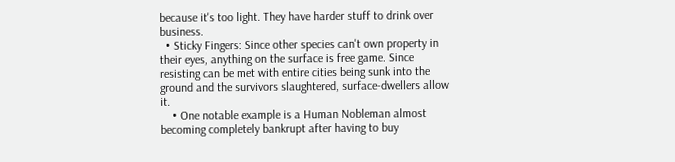because it's too light. They have harder stuff to drink over business.
  • Sticky Fingers: Since other species can't own property in their eyes, anything on the surface is free game. Since resisting can be met with entire cities being sunk into the ground and the survivors slaughtered, surface-dwellers allow it.
    • One notable example is a Human Nobleman almost becoming completely bankrupt after having to buy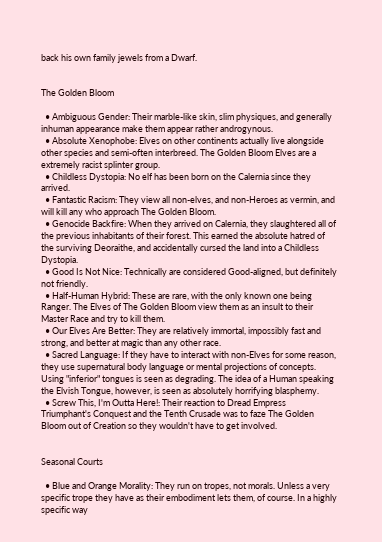back his own family jewels from a Dwarf.


The Golden Bloom

  • Ambiguous Gender: Their marble-like skin, slim physiques, and generally inhuman appearance make them appear rather androgynous.
  • Absolute Xenophobe: Elves on other continents actually live alongside other species and semi-often interbreed. The Golden Bloom Elves are a extremely racist splinter group.
  • Childless Dystopia: No elf has been born on the Calernia since they arrived.
  • Fantastic Racism: They view all non-elves, and non-Heroes as vermin, and will kill any who approach The Golden Bloom.
  • Genocide Backfire: When they arrived on Calernia, they slaughtered all of the previous inhabitants of their forest. This earned the absolute hatred of the surviving Deoraithe, and accidentally cursed the land into a Childless Dystopia.
  • Good Is Not Nice: Technically are considered Good-aligned, but definitely not friendly.
  • Half-Human Hybrid: These are rare, with the only known one being Ranger. The Elves of The Golden Bloom view them as an insult to their Master Race and try to kill them.
  • Our Elves Are Better: They are relatively immortal, impossibly fast and strong, and better at magic than any other race.
  • Sacred Language: If they have to interact with non-Elves for some reason, they use supernatural body language or mental projections of concepts. Using "inferior" tongues is seen as degrading. The idea of a Human speaking the Elvish Tongue, however, is seen as absolutely horrifying blasphemy.
  • Screw This, I'm Outta Here!: Their reaction to Dread Empress Triumphant's Conquest and the Tenth Crusade was to faze The Golden Bloom out of Creation so they wouldn't have to get involved.


Seasonal Courts

  • Blue and Orange Morality: They run on tropes, not morals. Unless a very specific trope they have as their embodiment lets them, of course. In a highly specific way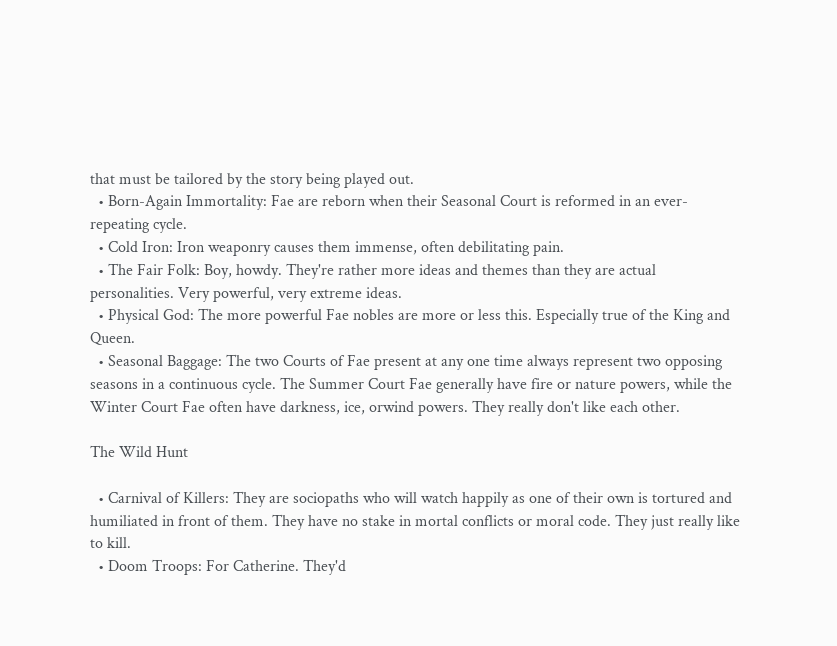that must be tailored by the story being played out.
  • Born-Again Immortality: Fae are reborn when their Seasonal Court is reformed in an ever-repeating cycle.
  • Cold Iron: Iron weaponry causes them immense, often debilitating pain.
  • The Fair Folk: Boy, howdy. They're rather more ideas and themes than they are actual personalities. Very powerful, very extreme ideas.
  • Physical God: The more powerful Fae nobles are more or less this. Especially true of the King and Queen.
  • Seasonal Baggage: The two Courts of Fae present at any one time always represent two opposing seasons in a continuous cycle. The Summer Court Fae generally have fire or nature powers, while the Winter Court Fae often have darkness, ice, orwind powers. They really don't like each other.

The Wild Hunt

  • Carnival of Killers: They are sociopaths who will watch happily as one of their own is tortured and humiliated in front of them. They have no stake in mortal conflicts or moral code. They just really like to kill.
  • Doom Troops: For Catherine. They'd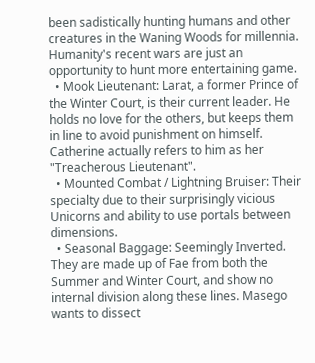been sadistically hunting humans and other creatures in the Waning Woods for millennia. Humanity's recent wars are just an opportunity to hunt more entertaining game.
  • Mook Lieutenant: Larat, a former Prince of the Winter Court, is their current leader. He holds no love for the others, but keeps them in line to avoid punishment on himself. Catherine actually refers to him as her "Treacherous Lieutenant".
  • Mounted Combat / Lightning Bruiser: Their specialty due to their surprisingly vicious Unicorns and ability to use portals between dimensions.
  • Seasonal Baggage: Seemingly Inverted. They are made up of Fae from both the Summer and Winter Court, and show no internal division along these lines. Masego wants to dissect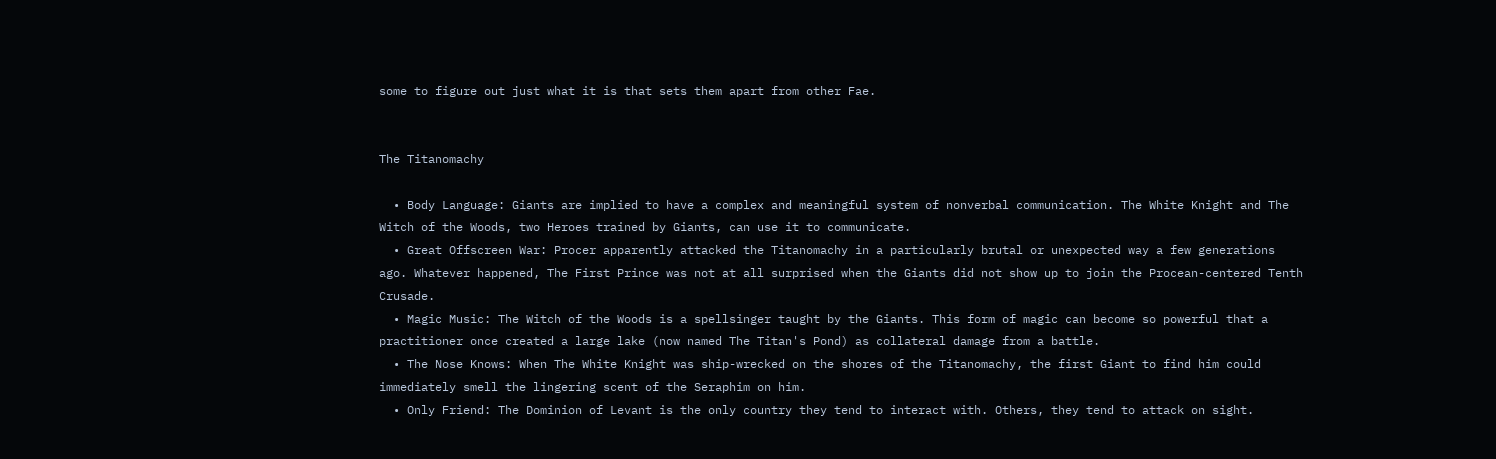some to figure out just what it is that sets them apart from other Fae.


The Titanomachy

  • Body Language: Giants are implied to have a complex and meaningful system of nonverbal communication. The White Knight and The Witch of the Woods, two Heroes trained by Giants, can use it to communicate.
  • Great Offscreen War: Procer apparently attacked the Titanomachy in a particularly brutal or unexpected way a few generations ago. Whatever happened, The First Prince was not at all surprised when the Giants did not show up to join the Procean-centered Tenth Crusade.
  • Magic Music: The Witch of the Woods is a spellsinger taught by the Giants. This form of magic can become so powerful that a practitioner once created a large lake (now named The Titan's Pond) as collateral damage from a battle.
  • The Nose Knows: When The White Knight was ship-wrecked on the shores of the Titanomachy, the first Giant to find him could immediately smell the lingering scent of the Seraphim on him.
  • Only Friend: The Dominion of Levant is the only country they tend to interact with. Others, they tend to attack on sight.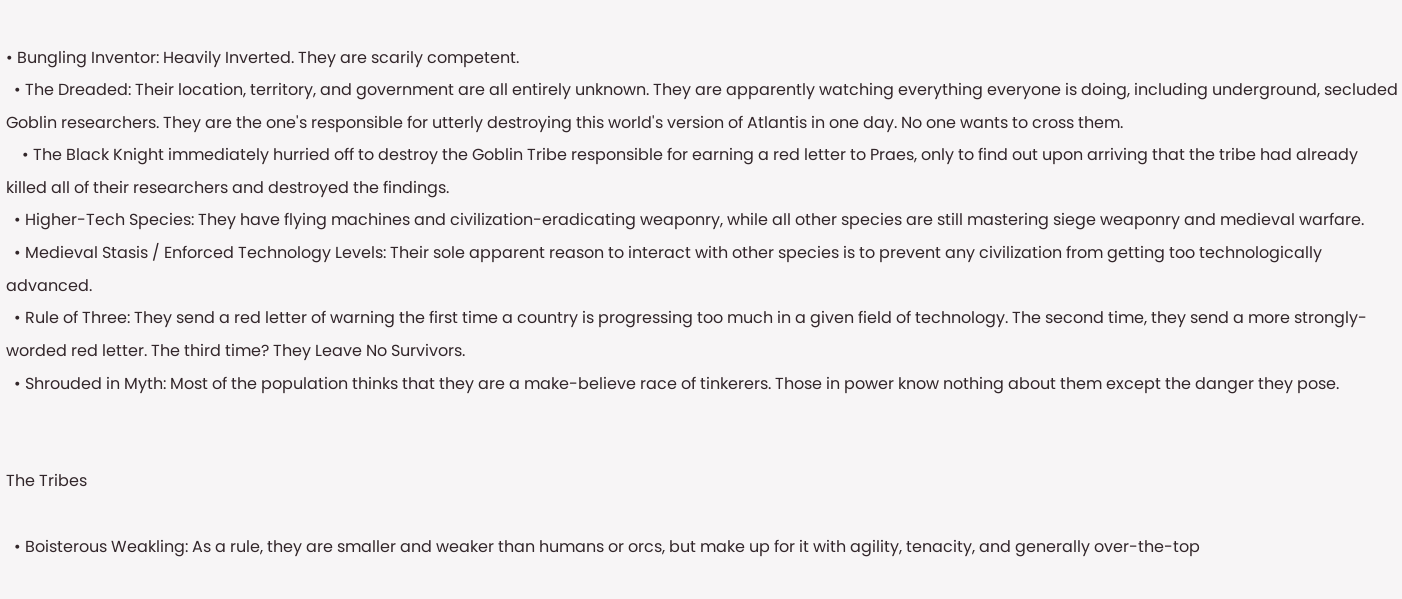• Bungling Inventor: Heavily Inverted. They are scarily competent.
  • The Dreaded: Their location, territory, and government are all entirely unknown. They are apparently watching everything everyone is doing, including underground, secluded Goblin researchers. They are the one's responsible for utterly destroying this world's version of Atlantis in one day. No one wants to cross them.
    • The Black Knight immediately hurried off to destroy the Goblin Tribe responsible for earning a red letter to Praes, only to find out upon arriving that the tribe had already killed all of their researchers and destroyed the findings.
  • Higher-Tech Species: They have flying machines and civilization-eradicating weaponry, while all other species are still mastering siege weaponry and medieval warfare.
  • Medieval Stasis / Enforced Technology Levels: Their sole apparent reason to interact with other species is to prevent any civilization from getting too technologically advanced.
  • Rule of Three: They send a red letter of warning the first time a country is progressing too much in a given field of technology. The second time, they send a more strongly-worded red letter. The third time? They Leave No Survivors.
  • Shrouded in Myth: Most of the population thinks that they are a make-believe race of tinkerers. Those in power know nothing about them except the danger they pose.


The Tribes

  • Boisterous Weakling: As a rule, they are smaller and weaker than humans or orcs, but make up for it with agility, tenacity, and generally over-the-top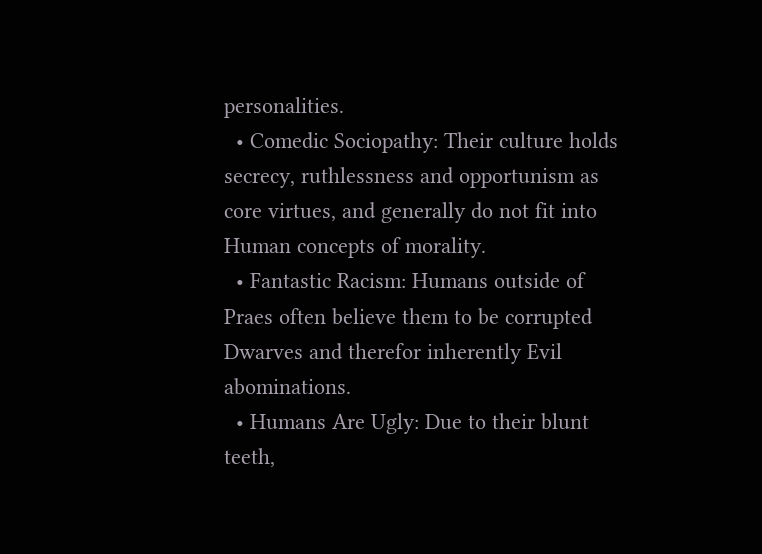personalities.
  • Comedic Sociopathy: Their culture holds secrecy, ruthlessness and opportunism as core virtues, and generally do not fit into Human concepts of morality.
  • Fantastic Racism: Humans outside of Praes often believe them to be corrupted Dwarves and therefor inherently Evil abominations.
  • Humans Are Ugly: Due to their blunt teeth,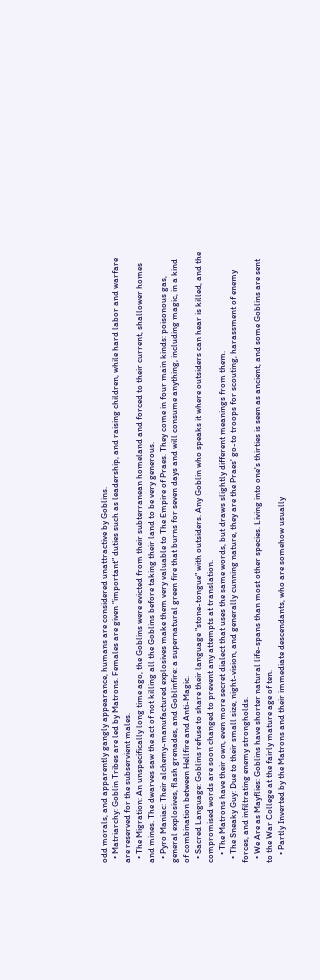odd morals, and apparently gangly appearance, humans are considered unattractive by Goblins.
  • Matriarchy: Goblin Tribes are led by Matrons. Females are given "important" duties such as leadership, and raising children, while hard labor and warfare are reserved for the subservient males.
  • The Migration: An unspecifically long time ago, the Goblins were evicted from their subterranean homeland and forced to their current, shallower homes and mines. The dwarves saw the act of not killing all the Goblins before taking their land to be very generous.
  • Pyro Maniac: Their alchemy-manufactured explosives make them very valuable to The Empire of Praes. They come in four main kinds: poisonous gas, general explosives, flash grenades, and Goblinfire: a supernatural green fire that burns for seven days and will consume anything, including magic, in a kind of combination between Hellfire and Anti-Magic.
  • Sacred Language: Goblins refuse to share their language "stone-tongue" with outsiders. Any Goblin who speaks it where outsiders can hear is killed, and the compromised words are soon changed to prevent any attempts at translation.
    • The Matrons have their own, even more secret dialect that uses the same words, but draws slightly different meanings from them.
  • The Sneaky Guy: Due to their small size, night-vision, and generally cunning nature, they are the Praes' go-to troops for scouting, harassment of enemy forces, and infiltrating enemy strongholds.
  • We Are as Mayflies: Goblins have shorter natural life-spans than most other species. Living into one's thirties is seen as ancient, and some Goblins are sent to the War College at the fairly mature age of ten.
    • Partly Inverted by the Matrons and their immediate descendants, who are somehow usually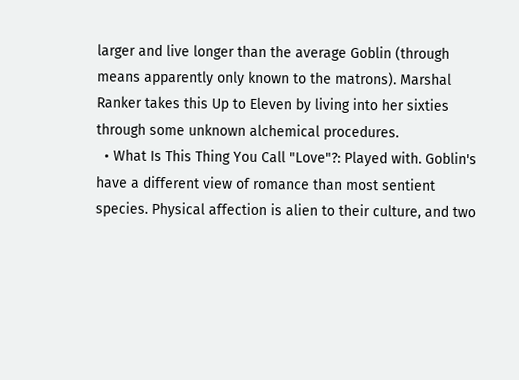larger and live longer than the average Goblin (through means apparently only known to the matrons). Marshal Ranker takes this Up to Eleven by living into her sixties through some unknown alchemical procedures.
  • What Is This Thing You Call "Love"?: Played with. Goblin's have a different view of romance than most sentient species. Physical affection is alien to their culture, and two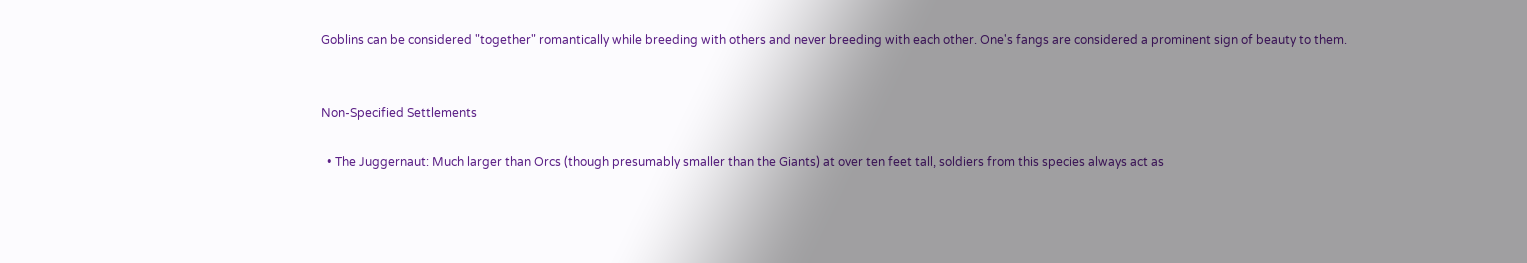Goblins can be considered "together" romantically while breeding with others and never breeding with each other. One's fangs are considered a prominent sign of beauty to them.


Non-Specified Settlements

  • The Juggernaut: Much larger than Orcs (though presumably smaller than the Giants) at over ten feet tall, soldiers from this species always act as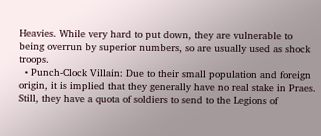Heavies. While very hard to put down, they are vulnerable to being overrun by superior numbers, so are usually used as shock troops.
  • Punch-Clock Villain: Due to their small population and foreign origin, it is implied that they generally have no real stake in Praes. Still, they have a quota of soldiers to send to the Legions of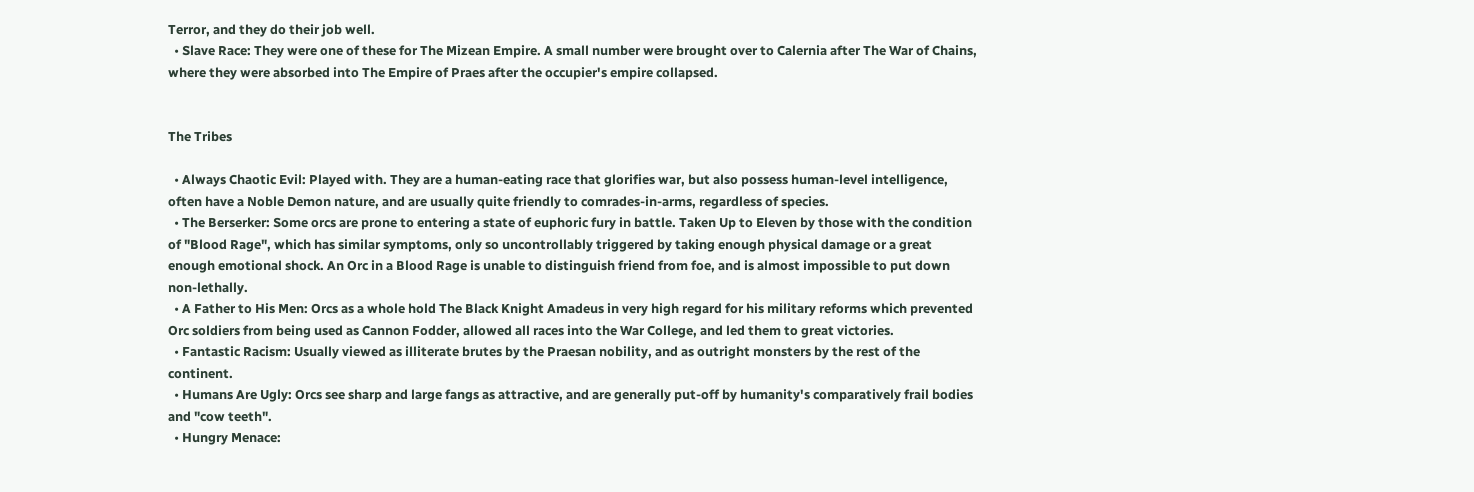Terror, and they do their job well.
  • Slave Race: They were one of these for The Mizean Empire. A small number were brought over to Calernia after The War of Chains, where they were absorbed into The Empire of Praes after the occupier's empire collapsed.


The Tribes

  • Always Chaotic Evil: Played with. They are a human-eating race that glorifies war, but also possess human-level intelligence, often have a Noble Demon nature, and are usually quite friendly to comrades-in-arms, regardless of species.
  • The Berserker: Some orcs are prone to entering a state of euphoric fury in battle. Taken Up to Eleven by those with the condition of "Blood Rage", which has similar symptoms, only so uncontrollably triggered by taking enough physical damage or a great enough emotional shock. An Orc in a Blood Rage is unable to distinguish friend from foe, and is almost impossible to put down non-lethally.
  • A Father to His Men: Orcs as a whole hold The Black Knight Amadeus in very high regard for his military reforms which prevented Orc soldiers from being used as Cannon Fodder, allowed all races into the War College, and led them to great victories.
  • Fantastic Racism: Usually viewed as illiterate brutes by the Praesan nobility, and as outright monsters by the rest of the continent.
  • Humans Are Ugly: Orcs see sharp and large fangs as attractive, and are generally put-off by humanity's comparatively frail bodies and "cow teeth".
  • Hungry Menace: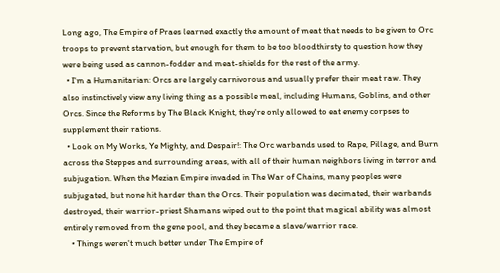Long ago, The Empire of Praes learned exactly the amount of meat that needs to be given to Orc troops to prevent starvation, but enough for them to be too bloodthirsty to question how they were being used as cannon-fodder and meat-shields for the rest of the army.
  • I'm a Humanitarian: Orcs are largely carnivorous and usually prefer their meat raw. They also instinctively view any living thing as a possible meal, including Humans, Goblins, and other Orcs. Since the Reforms by The Black Knight, they're only allowed to eat enemy corpses to supplement their rations.
  • Look on My Works, Ye Mighty, and Despair!: The Orc warbands used to Rape, Pillage, and Burn across the Steppes and surrounding areas, with all of their human neighbors living in terror and subjugation. When the Mezian Empire invaded in The War of Chains, many peoples were subjugated, but none hit harder than the Orcs. Their population was decimated, their warbands destroyed, their warrior-priest Shamans wiped out to the point that magical ability was almost entirely removed from the gene pool, and they became a slave/warrior race.
    • Things weren't much better under The Empire of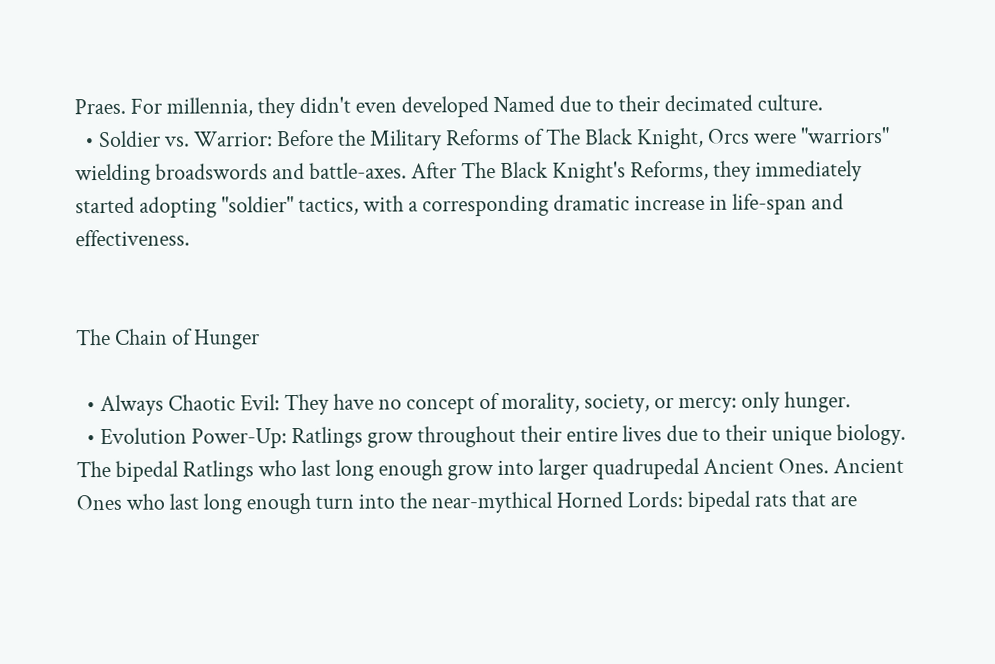Praes. For millennia, they didn't even developed Named due to their decimated culture.
  • Soldier vs. Warrior: Before the Military Reforms of The Black Knight, Orcs were "warriors" wielding broadswords and battle-axes. After The Black Knight's Reforms, they immediately started adopting "soldier" tactics, with a corresponding dramatic increase in life-span and effectiveness.


The Chain of Hunger

  • Always Chaotic Evil: They have no concept of morality, society, or mercy: only hunger.
  • Evolution Power-Up: Ratlings grow throughout their entire lives due to their unique biology. The bipedal Ratlings who last long enough grow into larger quadrupedal Ancient Ones. Ancient Ones who last long enough turn into the near-mythical Horned Lords: bipedal rats that are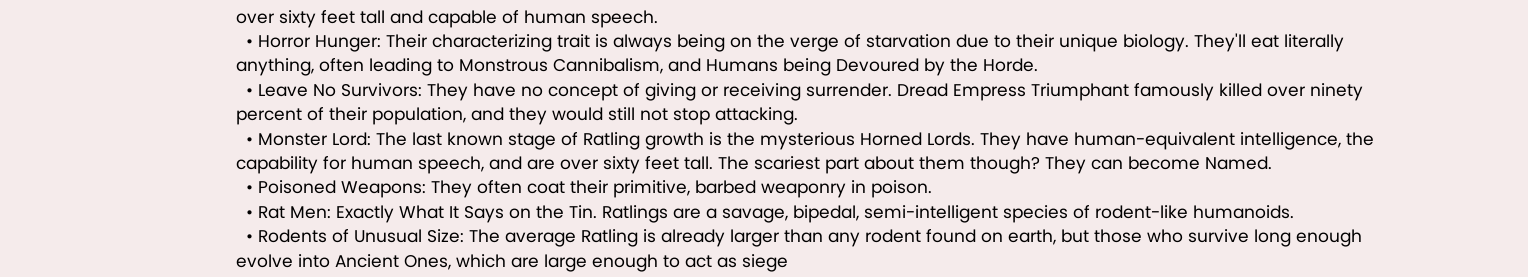over sixty feet tall and capable of human speech.
  • Horror Hunger: Their characterizing trait is always being on the verge of starvation due to their unique biology. They'll eat literally anything, often leading to Monstrous Cannibalism, and Humans being Devoured by the Horde.
  • Leave No Survivors: They have no concept of giving or receiving surrender. Dread Empress Triumphant famously killed over ninety percent of their population, and they would still not stop attacking.
  • Monster Lord: The last known stage of Ratling growth is the mysterious Horned Lords. They have human-equivalent intelligence, the capability for human speech, and are over sixty feet tall. The scariest part about them though? They can become Named.
  • Poisoned Weapons: They often coat their primitive, barbed weaponry in poison.
  • Rat Men: Exactly What It Says on the Tin. Ratlings are a savage, bipedal, semi-intelligent species of rodent-like humanoids.
  • Rodents of Unusual Size: The average Ratling is already larger than any rodent found on earth, but those who survive long enough evolve into Ancient Ones, which are large enough to act as siege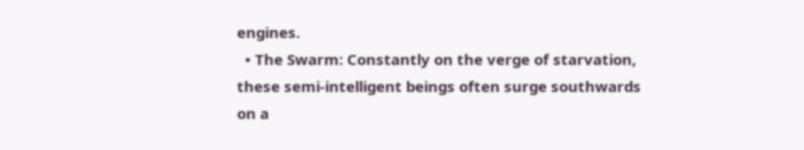engines.
  • The Swarm: Constantly on the verge of starvation, these semi-intelligent beings often surge southwards on a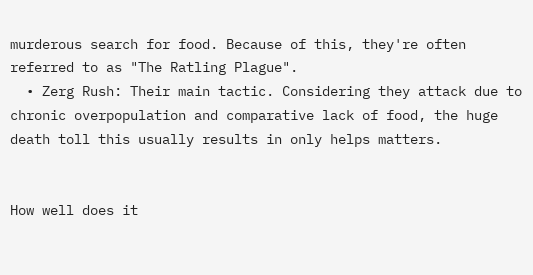murderous search for food. Because of this, they're often referred to as "The Ratling Plague".
  • Zerg Rush: Their main tactic. Considering they attack due to chronic overpopulation and comparative lack of food, the huge death toll this usually results in only helps matters.


How well does it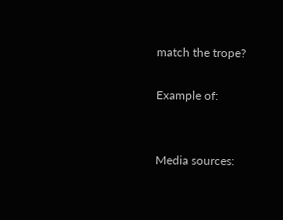match the trope?

Example of:


Media sources: